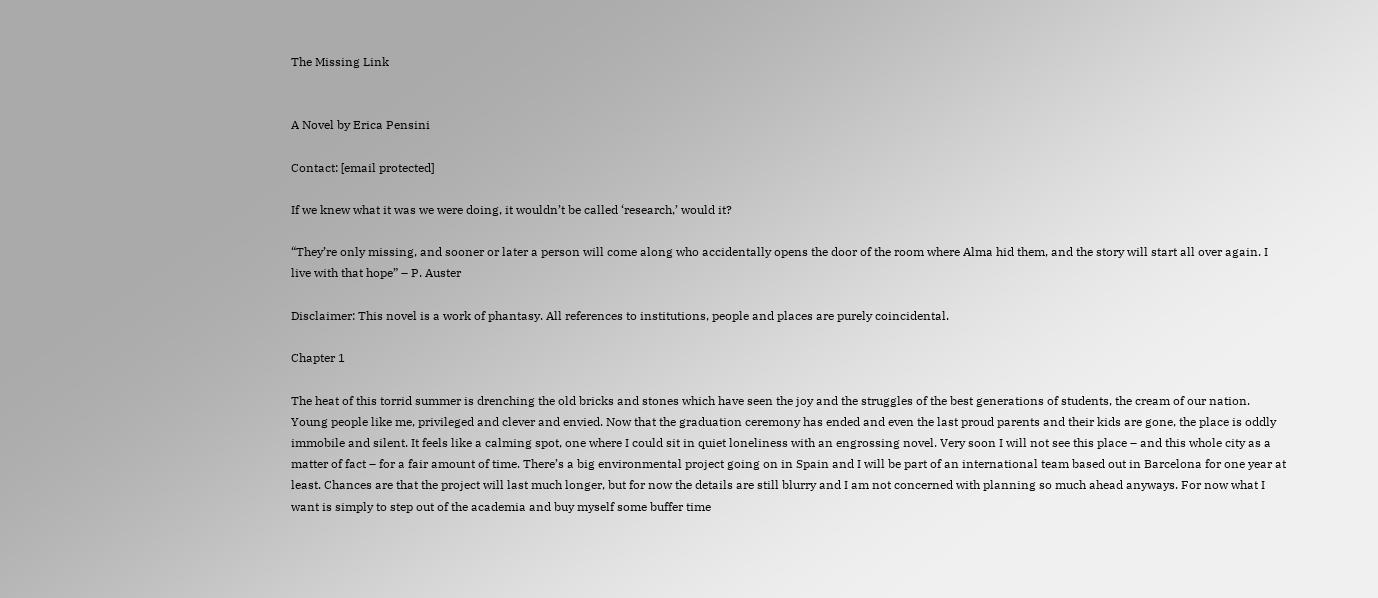The Missing Link


A Novel by Erica Pensini

Contact: [email protected]

If we knew what it was we were doing, it wouldn’t be called ‘research,’ would it?

“They’re only missing, and sooner or later a person will come along who accidentally opens the door of the room where Alma hid them, and the story will start all over again. I live with that hope” – P. Auster

Disclaimer: This novel is a work of phantasy. All references to institutions, people and places are purely coincidental.

Chapter 1

The heat of this torrid summer is drenching the old bricks and stones which have seen the joy and the struggles of the best generations of students, the cream of our nation. Young people like me, privileged and clever and envied. Now that the graduation ceremony has ended and even the last proud parents and their kids are gone, the place is oddly immobile and silent. It feels like a calming spot, one where I could sit in quiet loneliness with an engrossing novel. Very soon I will not see this place – and this whole city as a matter of fact – for a fair amount of time. There’s a big environmental project going on in Spain and I will be part of an international team based out in Barcelona for one year at least. Chances are that the project will last much longer, but for now the details are still blurry and I am not concerned with planning so much ahead anyways. For now what I want is simply to step out of the academia and buy myself some buffer time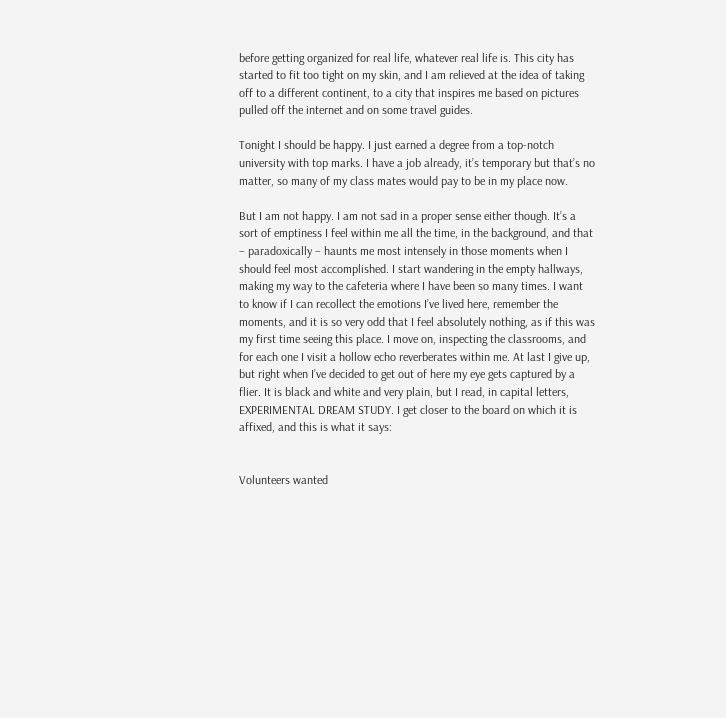before getting organized for real life, whatever real life is. This city has started to fit too tight on my skin, and I am relieved at the idea of taking off to a different continent, to a city that inspires me based on pictures pulled off the internet and on some travel guides.

Tonight I should be happy. I just earned a degree from a top-notch university with top marks. I have a job already, it’s temporary but that’s no matter, so many of my class mates would pay to be in my place now.

But I am not happy. I am not sad in a proper sense either though. It’s a sort of emptiness I feel within me all the time, in the background, and that – paradoxically – haunts me most intensely in those moments when I should feel most accomplished. I start wandering in the empty hallways, making my way to the cafeteria where I have been so many times. I want to know if I can recollect the emotions I’ve lived here, remember the moments, and it is so very odd that I feel absolutely nothing, as if this was my first time seeing this place. I move on, inspecting the classrooms, and for each one I visit a hollow echo reverberates within me. At last I give up, but right when I’ve decided to get out of here my eye gets captured by a flier. It is black and white and very plain, but I read, in capital letters, EXPERIMENTAL DREAM STUDY. I get closer to the board on which it is affixed, and this is what it says:


Volunteers wanted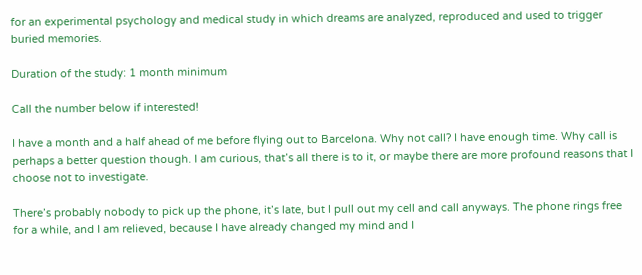for an experimental psychology and medical study in which dreams are analyzed, reproduced and used to trigger buried memories.

Duration of the study: 1 month minimum

Call the number below if interested!

I have a month and a half ahead of me before flying out to Barcelona. Why not call? I have enough time. Why call is perhaps a better question though. I am curious, that’s all there is to it, or maybe there are more profound reasons that I choose not to investigate.

There’s probably nobody to pick up the phone, it’s late, but I pull out my cell and call anyways. The phone rings free for a while, and I am relieved, because I have already changed my mind and I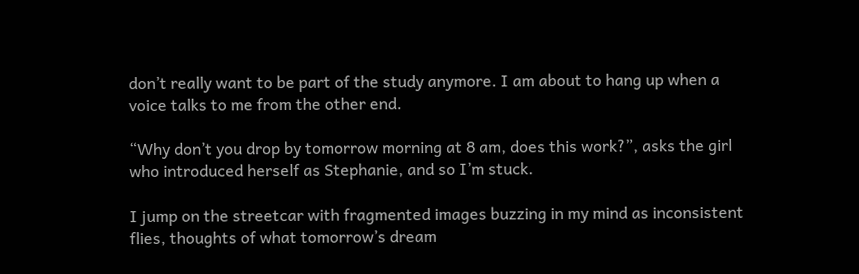don’t really want to be part of the study anymore. I am about to hang up when a voice talks to me from the other end.

“Why don’t you drop by tomorrow morning at 8 am, does this work?”, asks the girl who introduced herself as Stephanie, and so I’m stuck.

I jump on the streetcar with fragmented images buzzing in my mind as inconsistent flies, thoughts of what tomorrow’s dream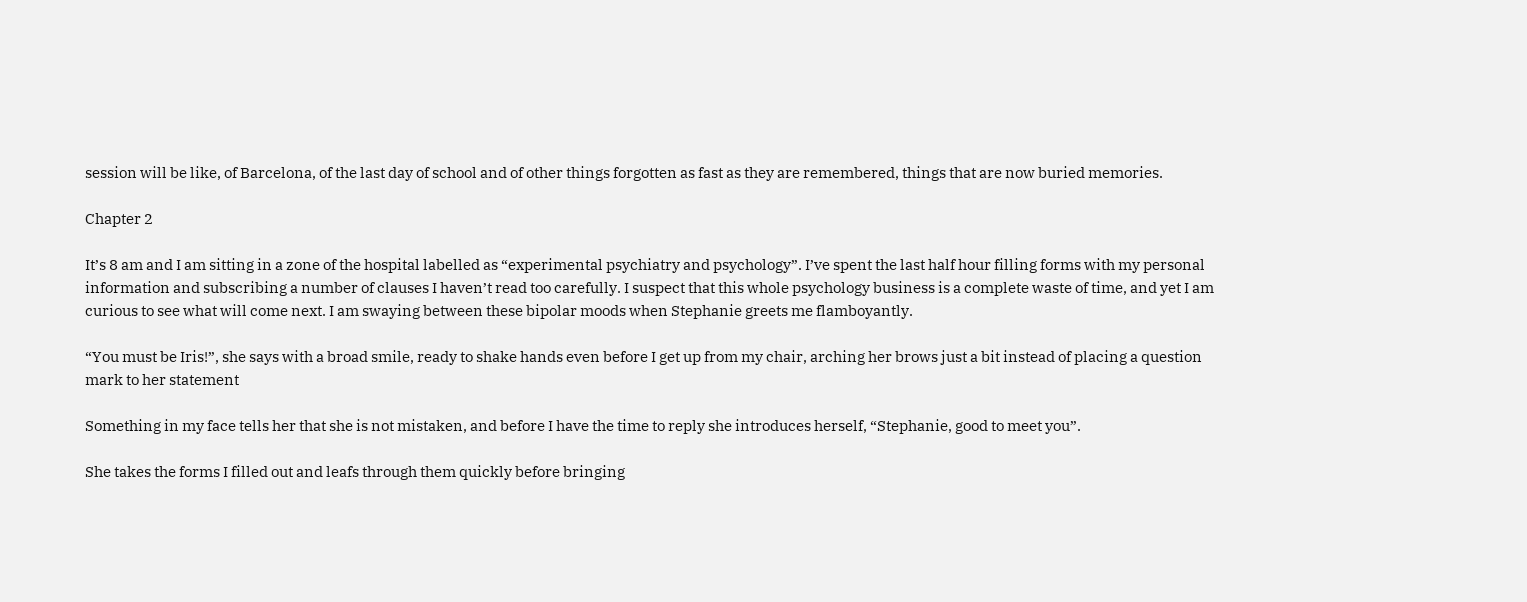session will be like, of Barcelona, of the last day of school and of other things forgotten as fast as they are remembered, things that are now buried memories.

Chapter 2

It’s 8 am and I am sitting in a zone of the hospital labelled as “experimental psychiatry and psychology”. I’ve spent the last half hour filling forms with my personal information and subscribing a number of clauses I haven’t read too carefully. I suspect that this whole psychology business is a complete waste of time, and yet I am curious to see what will come next. I am swaying between these bipolar moods when Stephanie greets me flamboyantly.

“You must be Iris!”, she says with a broad smile, ready to shake hands even before I get up from my chair, arching her brows just a bit instead of placing a question mark to her statement

Something in my face tells her that she is not mistaken, and before I have the time to reply she introduces herself, “Stephanie, good to meet you”.

She takes the forms I filled out and leafs through them quickly before bringing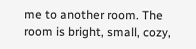me to another room. The room is bright, small, cozy,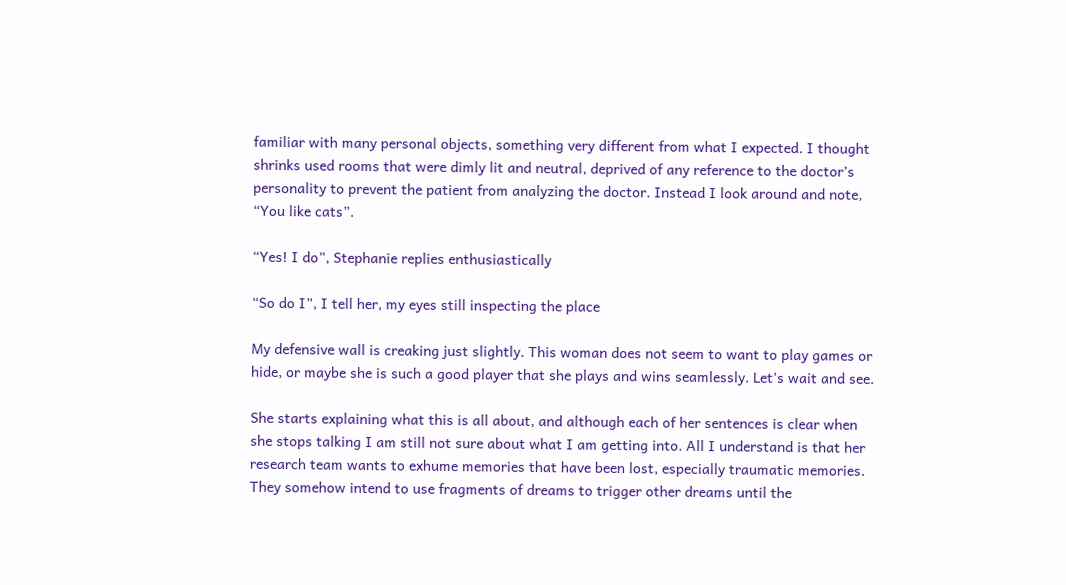familiar with many personal objects, something very different from what I expected. I thought shrinks used rooms that were dimly lit and neutral, deprived of any reference to the doctor’s personality to prevent the patient from analyzing the doctor. Instead I look around and note, “You like cats”.

“Yes! I do”, Stephanie replies enthusiastically

“So do I”, I tell her, my eyes still inspecting the place

My defensive wall is creaking just slightly. This woman does not seem to want to play games or hide, or maybe she is such a good player that she plays and wins seamlessly. Let’s wait and see.

She starts explaining what this is all about, and although each of her sentences is clear when she stops talking I am still not sure about what I am getting into. All I understand is that her research team wants to exhume memories that have been lost, especially traumatic memories. They somehow intend to use fragments of dreams to trigger other dreams until the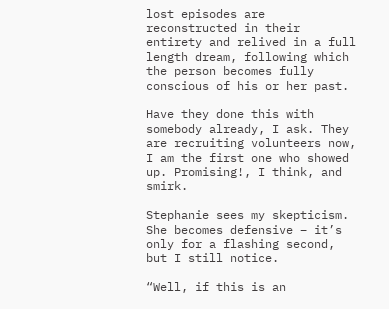lost episodes are reconstructed in their entirety and relived in a full length dream, following which the person becomes fully conscious of his or her past.

Have they done this with somebody already, I ask. They are recruiting volunteers now, I am the first one who showed up. Promising!, I think, and smirk.

Stephanie sees my skepticism. She becomes defensive – it’s only for a flashing second, but I still notice.

“Well, if this is an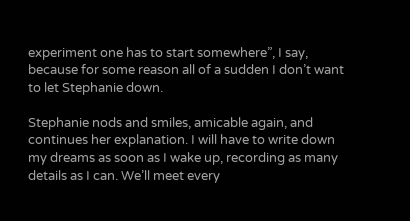experiment one has to start somewhere”, I say, because for some reason all of a sudden I don’t want to let Stephanie down.

Stephanie nods and smiles, amicable again, and continues her explanation. I will have to write down my dreams as soon as I wake up, recording as many details as I can. We’ll meet every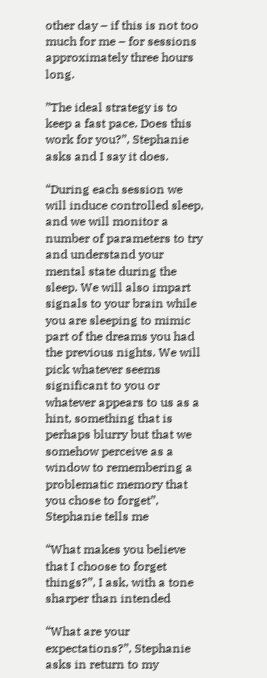other day – if this is not too much for me – for sessions approximately three hours long.

”The ideal strategy is to keep a fast pace. Does this work for you?”, Stephanie asks and I say it does.

“During each session we will induce controlled sleep, and we will monitor a number of parameters to try and understand your mental state during the sleep. We will also impart signals to your brain while you are sleeping to mimic part of the dreams you had the previous nights. We will pick whatever seems significant to you or whatever appears to us as a hint, something that is perhaps blurry but that we somehow perceive as a window to remembering a problematic memory that you chose to forget”, Stephanie tells me

“What makes you believe that I choose to forget things?”, I ask, with a tone sharper than intended

“What are your expectations?”, Stephanie asks in return to my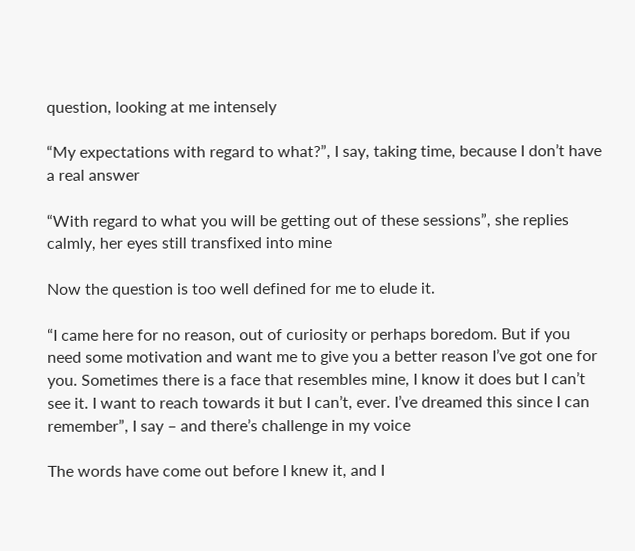question, looking at me intensely

“My expectations with regard to what?”, I say, taking time, because I don’t have a real answer

“With regard to what you will be getting out of these sessions”, she replies calmly, her eyes still transfixed into mine

Now the question is too well defined for me to elude it.

“I came here for no reason, out of curiosity or perhaps boredom. But if you need some motivation and want me to give you a better reason I’ve got one for you. Sometimes there is a face that resembles mine, I know it does but I can’t see it. I want to reach towards it but I can’t, ever. I’ve dreamed this since I can remember”, I say – and there’s challenge in my voice

The words have come out before I knew it, and I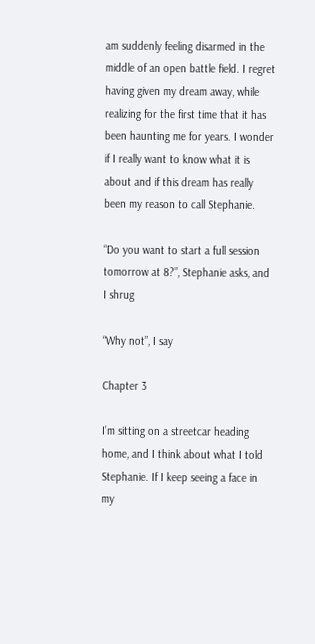am suddenly feeling disarmed in the middle of an open battle field. I regret having given my dream away, while realizing for the first time that it has been haunting me for years. I wonder if I really want to know what it is about and if this dream has really been my reason to call Stephanie.

“Do you want to start a full session tomorrow at 8?”, Stephanie asks, and I shrug

“Why not”, I say

Chapter 3

I’m sitting on a streetcar heading home, and I think about what I told Stephanie. If I keep seeing a face in my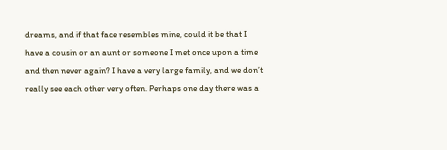dreams, and if that face resembles mine, could it be that I have a cousin or an aunt or someone I met once upon a time and then never again? I have a very large family, and we don’t really see each other very often. Perhaps one day there was a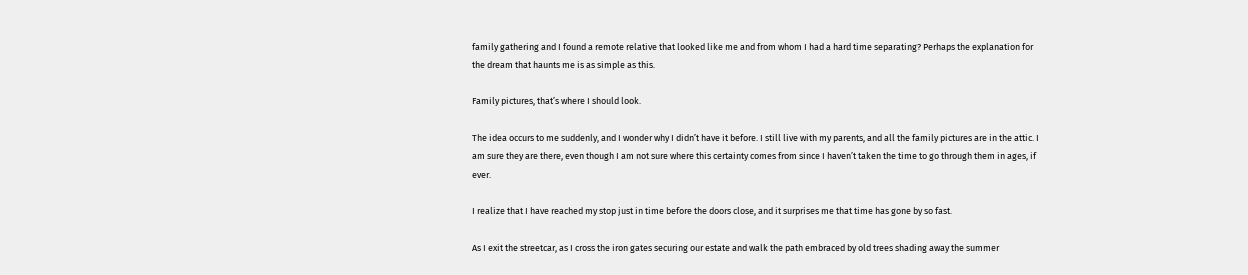family gathering and I found a remote relative that looked like me and from whom I had a hard time separating? Perhaps the explanation for the dream that haunts me is as simple as this.

Family pictures, that’s where I should look.

The idea occurs to me suddenly, and I wonder why I didn’t have it before. I still live with my parents, and all the family pictures are in the attic. I am sure they are there, even though I am not sure where this certainty comes from since I haven’t taken the time to go through them in ages, if ever.

I realize that I have reached my stop just in time before the doors close, and it surprises me that time has gone by so fast.

As I exit the streetcar, as I cross the iron gates securing our estate and walk the path embraced by old trees shading away the summer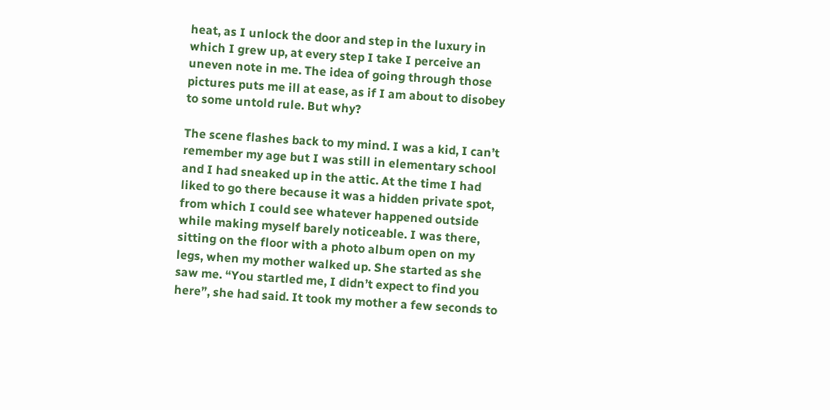heat, as I unlock the door and step in the luxury in which I grew up, at every step I take I perceive an uneven note in me. The idea of going through those pictures puts me ill at ease, as if I am about to disobey to some untold rule. But why?

The scene flashes back to my mind. I was a kid, I can’t remember my age but I was still in elementary school and I had sneaked up in the attic. At the time I had liked to go there because it was a hidden private spot, from which I could see whatever happened outside while making myself barely noticeable. I was there, sitting on the floor with a photo album open on my legs, when my mother walked up. She started as she saw me. “You startled me, I didn’t expect to find you here”, she had said. It took my mother a few seconds to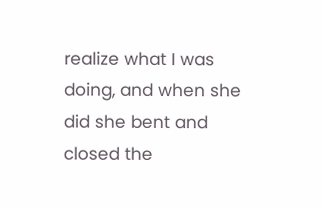realize what I was doing, and when she did she bent and closed the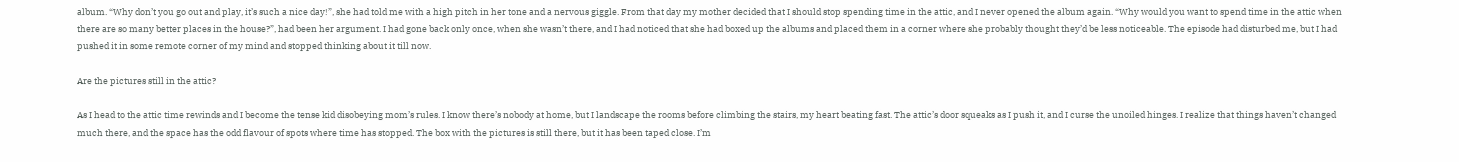album. “Why don’t you go out and play, it’s such a nice day!”, she had told me with a high pitch in her tone and a nervous giggle. From that day my mother decided that I should stop spending time in the attic, and I never opened the album again. “Why would you want to spend time in the attic when there are so many better places in the house?”, had been her argument. I had gone back only once, when she wasn’t there, and I had noticed that she had boxed up the albums and placed them in a corner where she probably thought they’d be less noticeable. The episode had disturbed me, but I had pushed it in some remote corner of my mind and stopped thinking about it till now.

Are the pictures still in the attic?

As I head to the attic time rewinds and I become the tense kid disobeying mom’s rules. I know there’s nobody at home, but I landscape the rooms before climbing the stairs, my heart beating fast. The attic’s door squeaks as I push it, and I curse the unoiled hinges. I realize that things haven’t changed much there, and the space has the odd flavour of spots where time has stopped. The box with the pictures is still there, but it has been taped close. I’m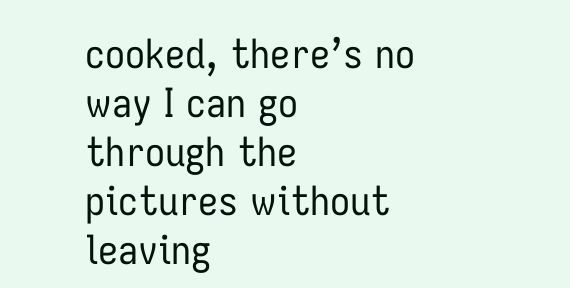cooked, there’s no way I can go through the pictures without leaving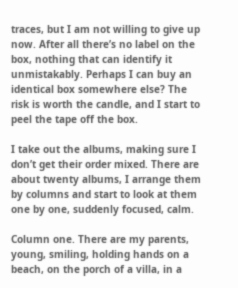traces, but I am not willing to give up now. After all there’s no label on the box, nothing that can identify it unmistakably. Perhaps I can buy an identical box somewhere else? The risk is worth the candle, and I start to peel the tape off the box.

I take out the albums, making sure I don’t get their order mixed. There are about twenty albums, I arrange them by columns and start to look at them one by one, suddenly focused, calm.

Column one. There are my parents, young, smiling, holding hands on a beach, on the porch of a villa, in a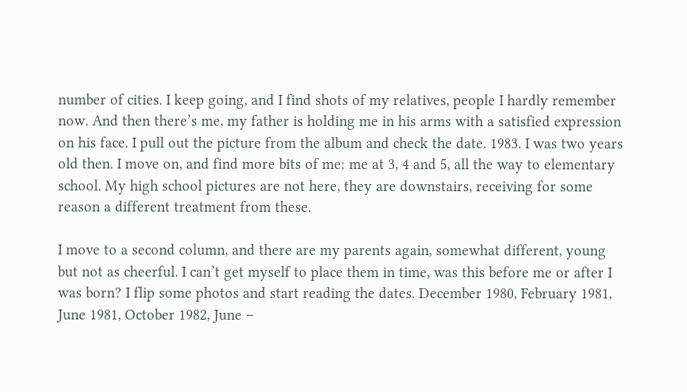number of cities. I keep going, and I find shots of my relatives, people I hardly remember now. And then there’s me, my father is holding me in his arms with a satisfied expression on his face. I pull out the picture from the album and check the date. 1983. I was two years old then. I move on, and find more bits of me: me at 3, 4 and 5, all the way to elementary school. My high school pictures are not here, they are downstairs, receiving for some reason a different treatment from these.

I move to a second column, and there are my parents again, somewhat different, young but not as cheerful. I can’t get myself to place them in time, was this before me or after I was born? I flip some photos and start reading the dates. December 1980, February 1981, June 1981, October 1982, June –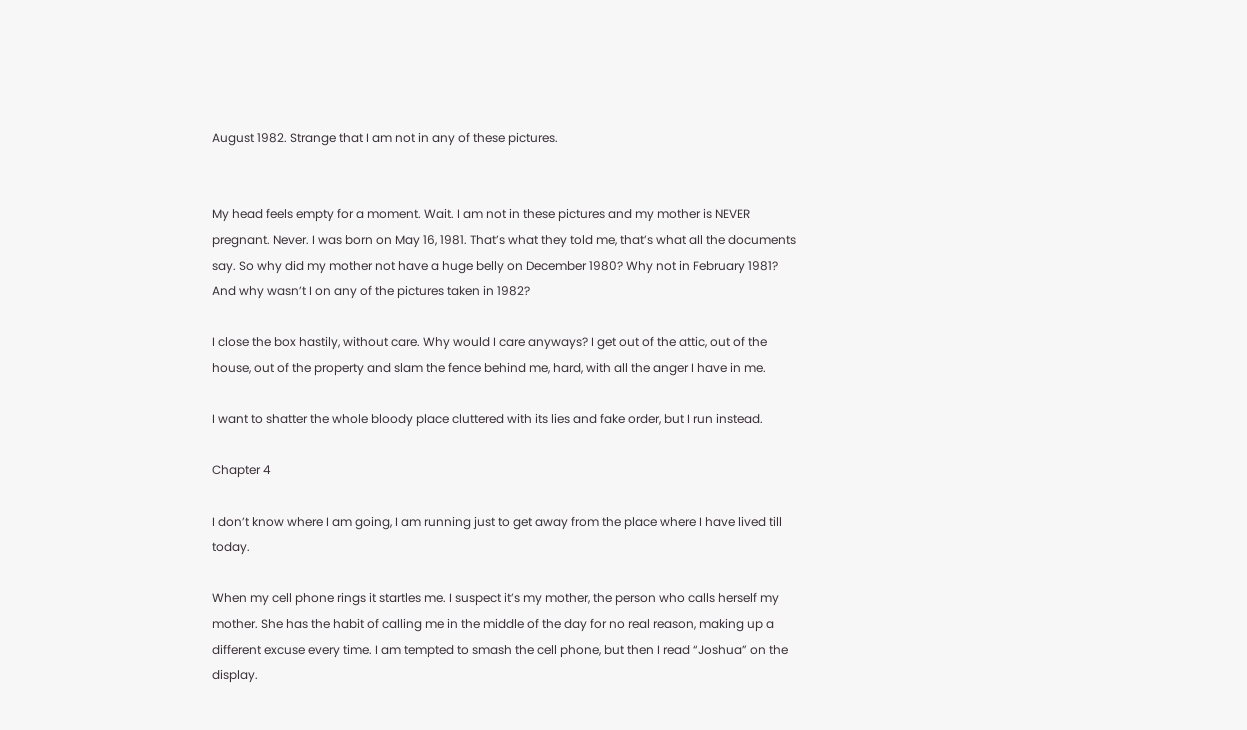August 1982. Strange that I am not in any of these pictures.


My head feels empty for a moment. Wait. I am not in these pictures and my mother is NEVER pregnant. Never. I was born on May 16, 1981. That’s what they told me, that’s what all the documents say. So why did my mother not have a huge belly on December 1980? Why not in February 1981? And why wasn’t I on any of the pictures taken in 1982?

I close the box hastily, without care. Why would I care anyways? I get out of the attic, out of the house, out of the property and slam the fence behind me, hard, with all the anger I have in me.

I want to shatter the whole bloody place cluttered with its lies and fake order, but I run instead.

Chapter 4

I don’t know where I am going, I am running just to get away from the place where I have lived till today.

When my cell phone rings it startles me. I suspect it’s my mother, the person who calls herself my mother. She has the habit of calling me in the middle of the day for no real reason, making up a different excuse every time. I am tempted to smash the cell phone, but then I read “Joshua” on the display.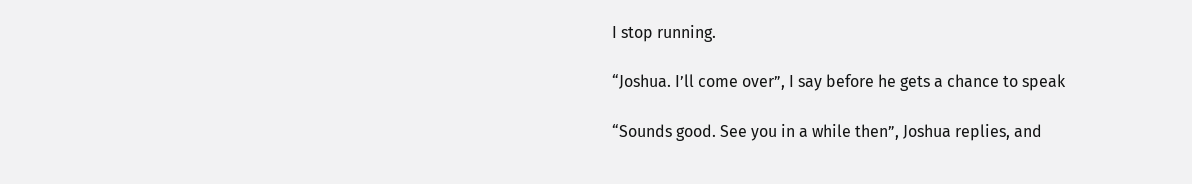I stop running.

“Joshua. I’ll come over”, I say before he gets a chance to speak

“Sounds good. See you in a while then”, Joshua replies, and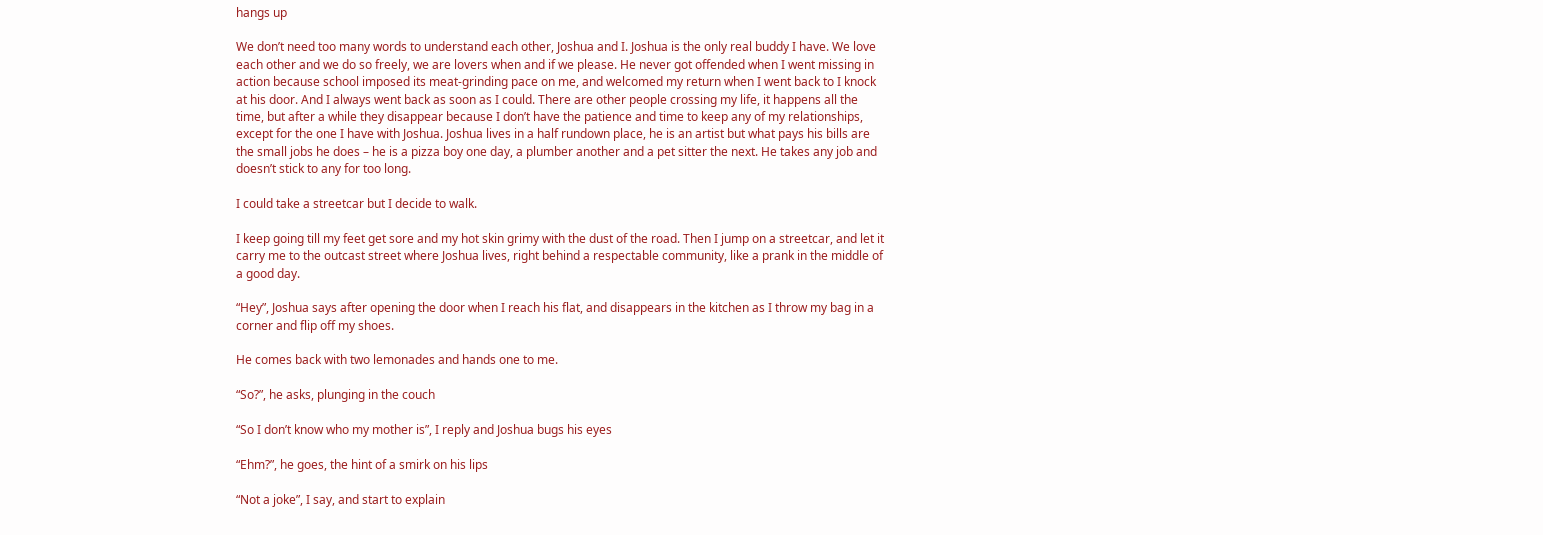hangs up

We don’t need too many words to understand each other, Joshua and I. Joshua is the only real buddy I have. We love each other and we do so freely, we are lovers when and if we please. He never got offended when I went missing in action because school imposed its meat-grinding pace on me, and welcomed my return when I went back to I knock at his door. And I always went back as soon as I could. There are other people crossing my life, it happens all the time, but after a while they disappear because I don’t have the patience and time to keep any of my relationships, except for the one I have with Joshua. Joshua lives in a half rundown place, he is an artist but what pays his bills are the small jobs he does – he is a pizza boy one day, a plumber another and a pet sitter the next. He takes any job and doesn’t stick to any for too long.

I could take a streetcar but I decide to walk.

I keep going till my feet get sore and my hot skin grimy with the dust of the road. Then I jump on a streetcar, and let it carry me to the outcast street where Joshua lives, right behind a respectable community, like a prank in the middle of a good day.

“Hey”, Joshua says after opening the door when I reach his flat, and disappears in the kitchen as I throw my bag in a corner and flip off my shoes.

He comes back with two lemonades and hands one to me.

“So?”, he asks, plunging in the couch

“So I don’t know who my mother is”, I reply and Joshua bugs his eyes

“Ehm?”, he goes, the hint of a smirk on his lips

“Not a joke”, I say, and start to explain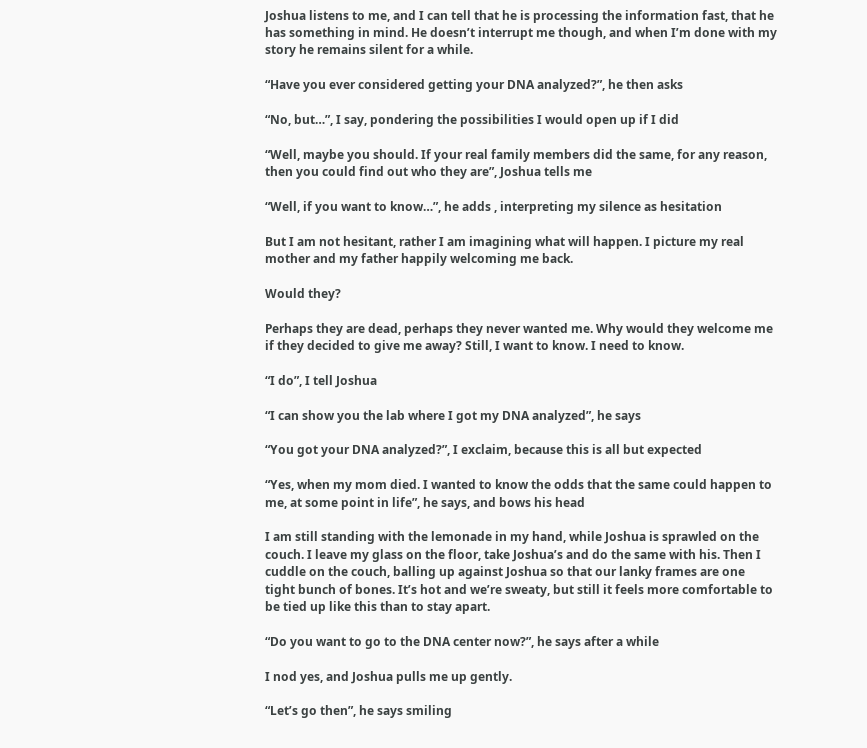Joshua listens to me, and I can tell that he is processing the information fast, that he has something in mind. He doesn’t interrupt me though, and when I’m done with my story he remains silent for a while.

“Have you ever considered getting your DNA analyzed?”, he then asks

“No, but…”, I say, pondering the possibilities I would open up if I did

“Well, maybe you should. If your real family members did the same, for any reason, then you could find out who they are”, Joshua tells me

“Well, if you want to know…”, he adds , interpreting my silence as hesitation

But I am not hesitant, rather I am imagining what will happen. I picture my real mother and my father happily welcoming me back.

Would they?

Perhaps they are dead, perhaps they never wanted me. Why would they welcome me if they decided to give me away? Still, I want to know. I need to know.

“I do”, I tell Joshua

“I can show you the lab where I got my DNA analyzed”, he says

“You got your DNA analyzed?”, I exclaim, because this is all but expected

“Yes, when my mom died. I wanted to know the odds that the same could happen to me, at some point in life”, he says, and bows his head

I am still standing with the lemonade in my hand, while Joshua is sprawled on the couch. I leave my glass on the floor, take Joshua’s and do the same with his. Then I cuddle on the couch, balling up against Joshua so that our lanky frames are one tight bunch of bones. It’s hot and we’re sweaty, but still it feels more comfortable to be tied up like this than to stay apart.

“Do you want to go to the DNA center now?”, he says after a while

I nod yes, and Joshua pulls me up gently.

“Let’s go then”, he says smiling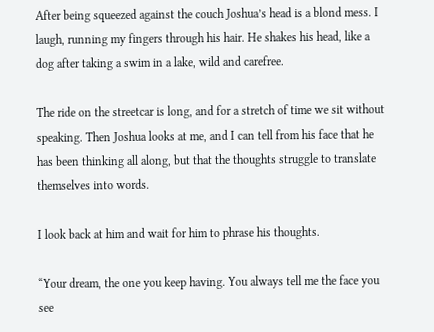After being squeezed against the couch Joshua’s head is a blond mess. I laugh, running my fingers through his hair. He shakes his head, like a dog after taking a swim in a lake, wild and carefree.

The ride on the streetcar is long, and for a stretch of time we sit without speaking. Then Joshua looks at me, and I can tell from his face that he has been thinking all along, but that the thoughts struggle to translate themselves into words.

I look back at him and wait for him to phrase his thoughts.

“Your dream, the one you keep having. You always tell me the face you see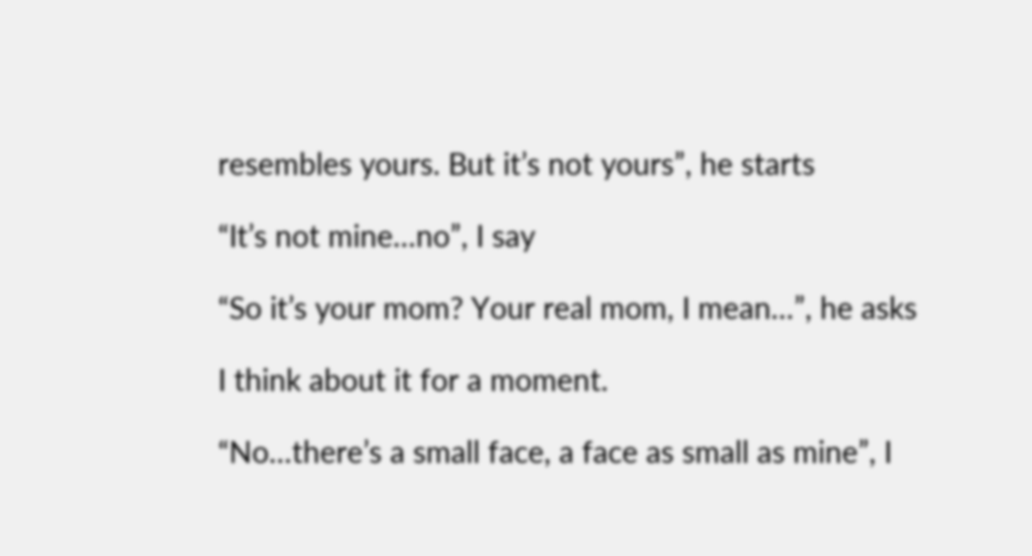resembles yours. But it’s not yours”, he starts

“It’s not mine…no”, I say

“So it’s your mom? Your real mom, I mean…”, he asks

I think about it for a moment.

“No…there’s a small face, a face as small as mine”, I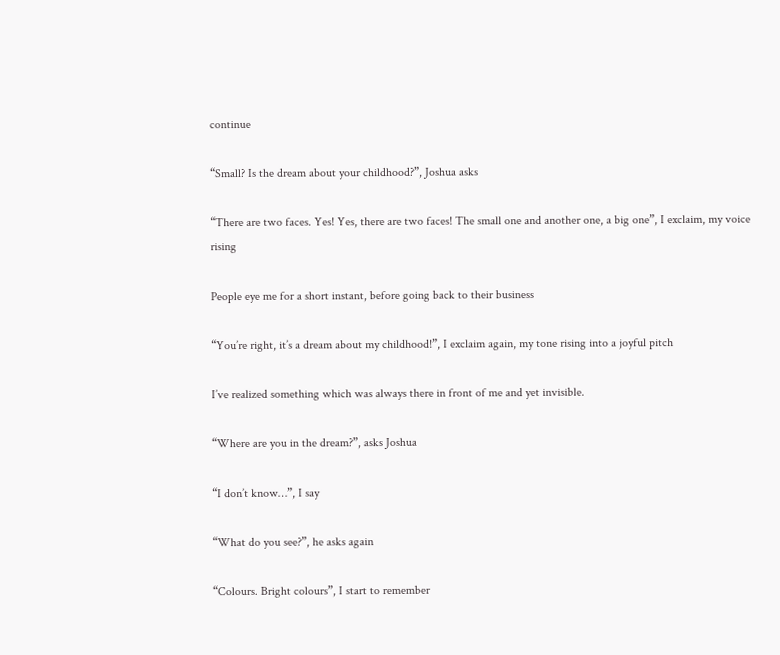continue

“Small? Is the dream about your childhood?”, Joshua asks

“There are two faces. Yes! Yes, there are two faces! The small one and another one, a big one”, I exclaim, my voice rising

People eye me for a short instant, before going back to their business

“You’re right, it’s a dream about my childhood!”, I exclaim again, my tone rising into a joyful pitch

I’ve realized something which was always there in front of me and yet invisible.

“Where are you in the dream?”, asks Joshua

“I don’t know…”, I say

“What do you see?”, he asks again

“Colours. Bright colours”, I start to remember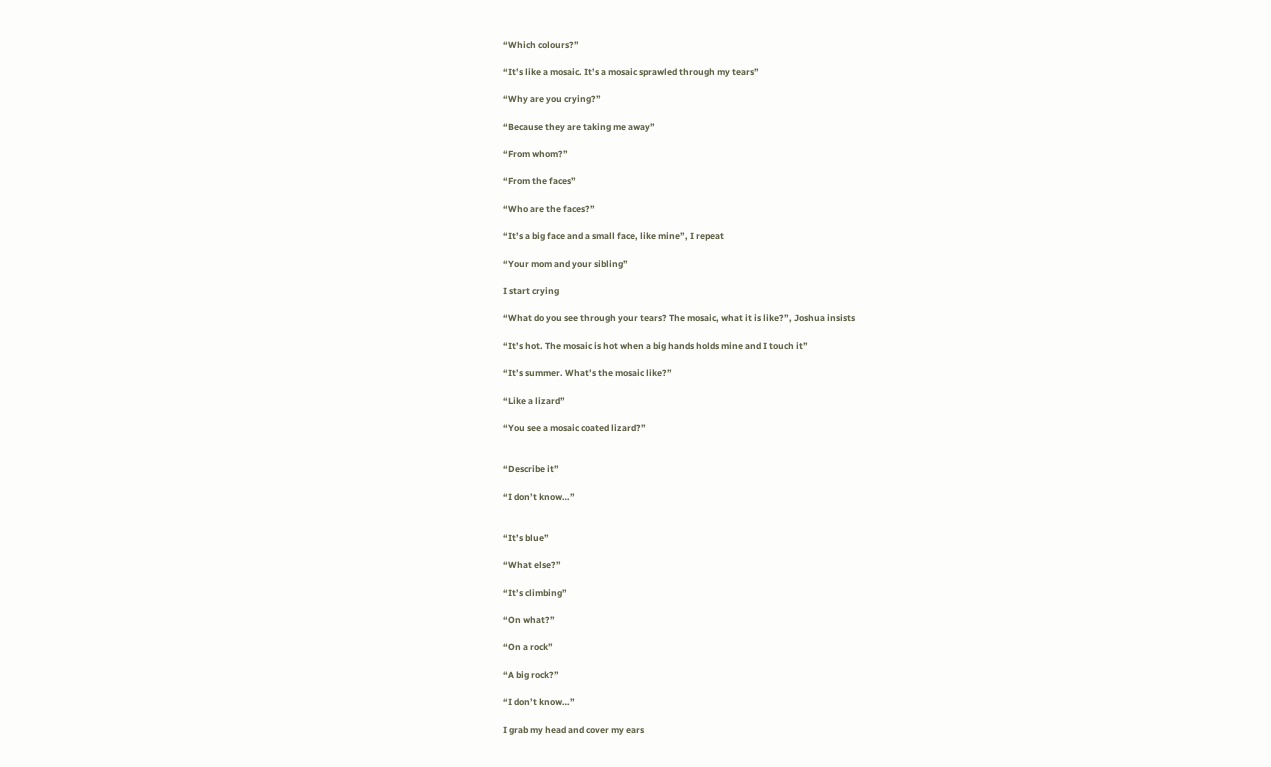“Which colours?”

“It’s like a mosaic. It’s a mosaic sprawled through my tears”

“Why are you crying?”

“Because they are taking me away”

“From whom?”

“From the faces”

“Who are the faces?”

“It’s a big face and a small face, like mine”, I repeat

“Your mom and your sibling”

I start crying

“What do you see through your tears? The mosaic, what it is like?”, Joshua insists

“It’s hot. The mosaic is hot when a big hands holds mine and I touch it”

“It’s summer. What’s the mosaic like?”

“Like a lizard”

“You see a mosaic coated lizard?”


“Describe it”

“I don’t know…”


“It’s blue”

“What else?”

“It’s climbing”

“On what?”

“On a rock”

“A big rock?”

“I don’t know…”

I grab my head and cover my ears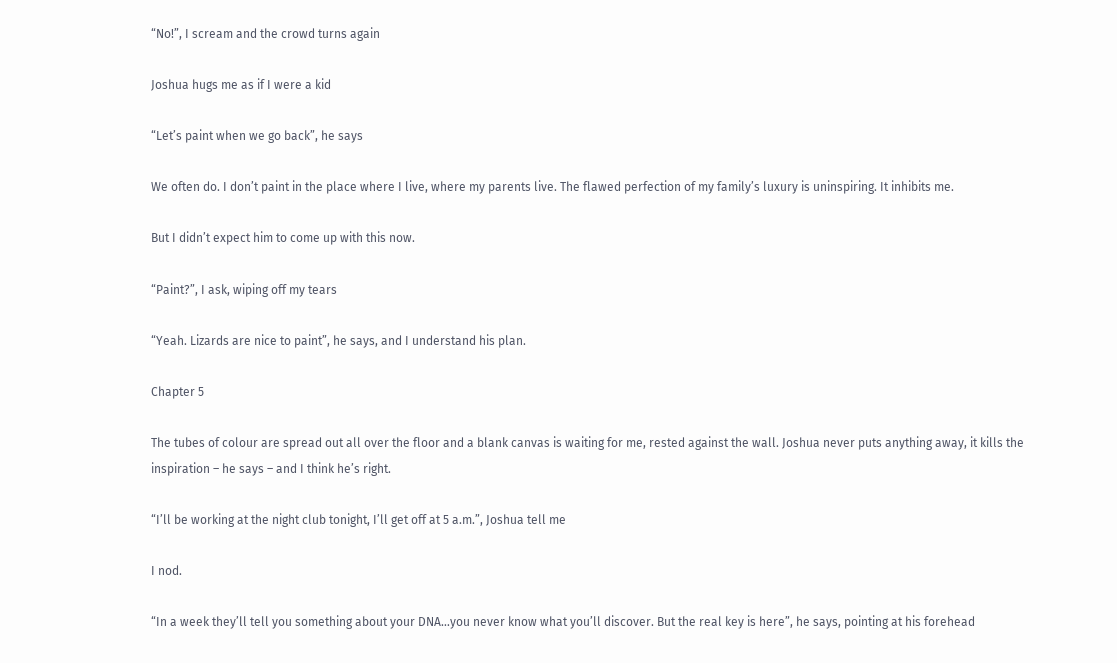“No!”, I scream and the crowd turns again

Joshua hugs me as if I were a kid

“Let’s paint when we go back”, he says

We often do. I don’t paint in the place where I live, where my parents live. The flawed perfection of my family’s luxury is uninspiring. It inhibits me.

But I didn’t expect him to come up with this now.

“Paint?”, I ask, wiping off my tears

“Yeah. Lizards are nice to paint”, he says, and I understand his plan.

Chapter 5

The tubes of colour are spread out all over the floor and a blank canvas is waiting for me, rested against the wall. Joshua never puts anything away, it kills the inspiration – he says – and I think he’s right.

“I’ll be working at the night club tonight, I’ll get off at 5 a.m.”, Joshua tell me

I nod.

“In a week they’ll tell you something about your DNA…you never know what you’ll discover. But the real key is here”, he says, pointing at his forehead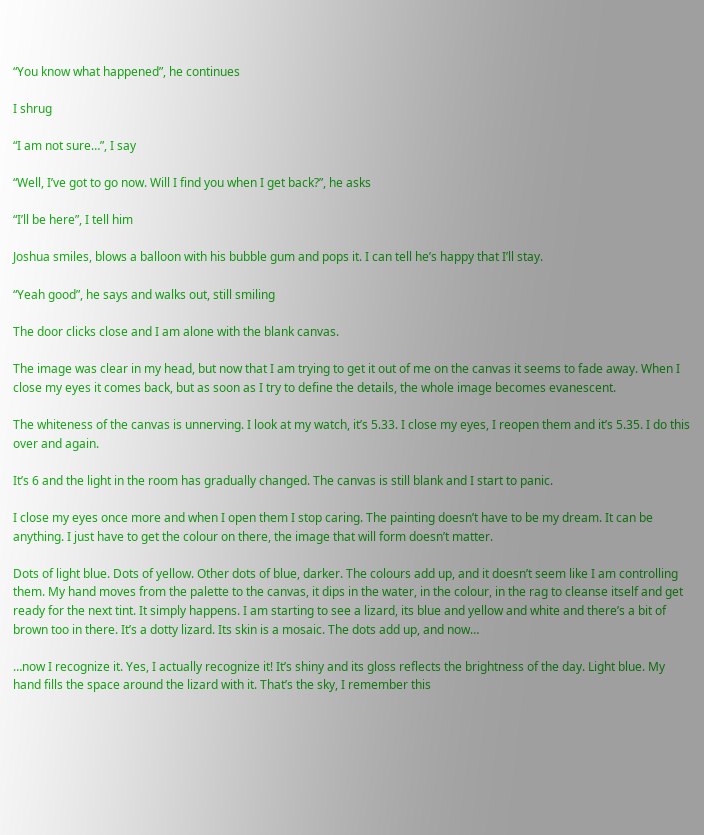“You know what happened”, he continues

I shrug

“I am not sure…”, I say

“Well, I’ve got to go now. Will I find you when I get back?”, he asks

“I’ll be here”, I tell him

Joshua smiles, blows a balloon with his bubble gum and pops it. I can tell he’s happy that I’ll stay.

“Yeah good”, he says and walks out, still smiling

The door clicks close and I am alone with the blank canvas.

The image was clear in my head, but now that I am trying to get it out of me on the canvas it seems to fade away. When I close my eyes it comes back, but as soon as I try to define the details, the whole image becomes evanescent.

The whiteness of the canvas is unnerving. I look at my watch, it’s 5.33. I close my eyes, I reopen them and it’s 5.35. I do this over and again.

It’s 6 and the light in the room has gradually changed. The canvas is still blank and I start to panic.

I close my eyes once more and when I open them I stop caring. The painting doesn’t have to be my dream. It can be anything. I just have to get the colour on there, the image that will form doesn’t matter.

Dots of light blue. Dots of yellow. Other dots of blue, darker. The colours add up, and it doesn’t seem like I am controlling them. My hand moves from the palette to the canvas, it dips in the water, in the colour, in the rag to cleanse itself and get ready for the next tint. It simply happens. I am starting to see a lizard, its blue and yellow and white and there’s a bit of brown too in there. It’s a dotty lizard. Its skin is a mosaic. The dots add up, and now…

…now I recognize it. Yes, I actually recognize it! It’s shiny and its gloss reflects the brightness of the day. Light blue. My hand fills the space around the lizard with it. That’s the sky, I remember this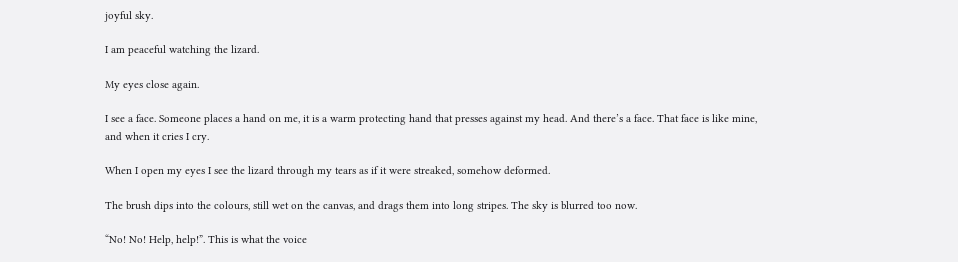joyful sky.

I am peaceful watching the lizard.

My eyes close again.

I see a face. Someone places a hand on me, it is a warm protecting hand that presses against my head. And there’s a face. That face is like mine, and when it cries I cry.

When I open my eyes I see the lizard through my tears as if it were streaked, somehow deformed.

The brush dips into the colours, still wet on the canvas, and drags them into long stripes. The sky is blurred too now.

“No! No! Help, help!”. This is what the voice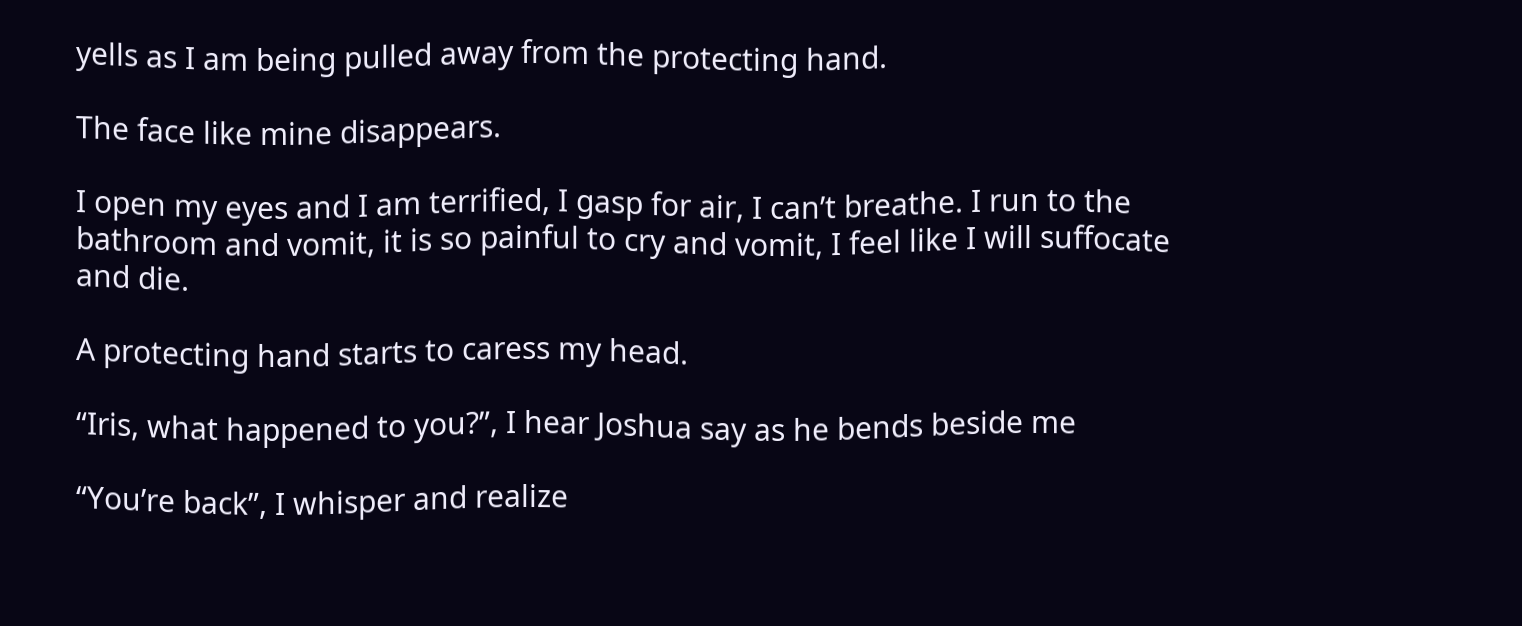yells as I am being pulled away from the protecting hand.

The face like mine disappears.

I open my eyes and I am terrified, I gasp for air, I can’t breathe. I run to the bathroom and vomit, it is so painful to cry and vomit, I feel like I will suffocate and die.

A protecting hand starts to caress my head.

“Iris, what happened to you?”, I hear Joshua say as he bends beside me

“You’re back”, I whisper and realize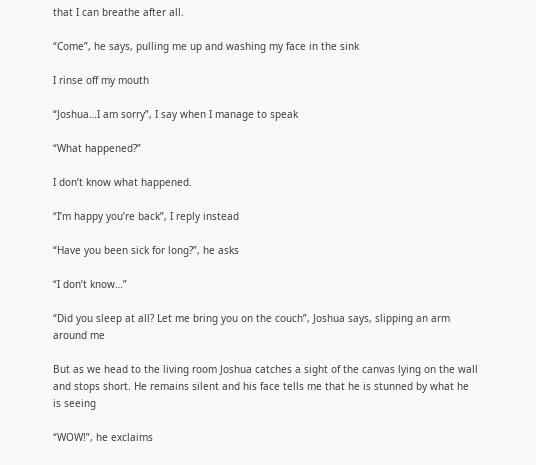that I can breathe after all.

“Come”, he says, pulling me up and washing my face in the sink

I rinse off my mouth

“Joshua…I am sorry”, I say when I manage to speak

“What happened?”

I don’t know what happened.

“I’m happy you’re back”, I reply instead

“Have you been sick for long?”, he asks

“I don’t know…”

“Did you sleep at all? Let me bring you on the couch”, Joshua says, slipping an arm around me

But as we head to the living room Joshua catches a sight of the canvas lying on the wall and stops short. He remains silent and his face tells me that he is stunned by what he is seeing

“WOW!”, he exclaims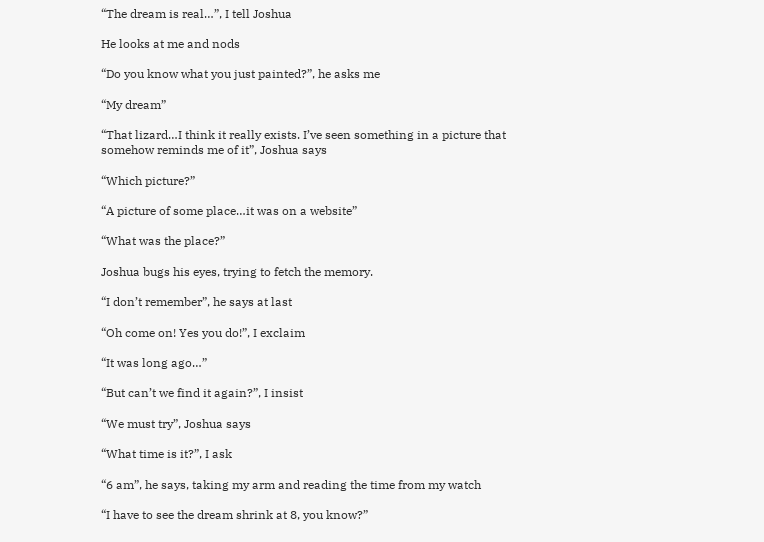“The dream is real…”, I tell Joshua

He looks at me and nods

“Do you know what you just painted?”, he asks me

“My dream”

“That lizard…I think it really exists. I’ve seen something in a picture that somehow reminds me of it”, Joshua says

“Which picture?”

“A picture of some place…it was on a website”

“What was the place?”

Joshua bugs his eyes, trying to fetch the memory.

“I don’t remember”, he says at last

“Oh come on! Yes you do!”, I exclaim

“It was long ago…”

“But can’t we find it again?”, I insist

“We must try”, Joshua says

“What time is it?”, I ask

“6 am”, he says, taking my arm and reading the time from my watch

“I have to see the dream shrink at 8, you know?”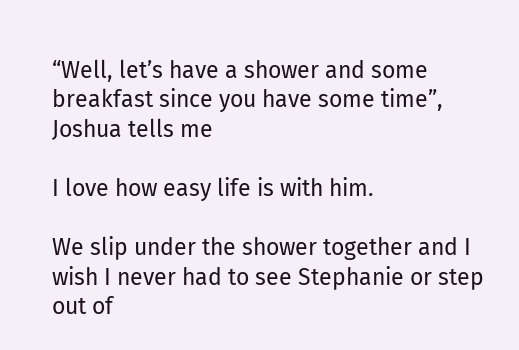“Well, let’s have a shower and some breakfast since you have some time”, Joshua tells me

I love how easy life is with him.

We slip under the shower together and I wish I never had to see Stephanie or step out of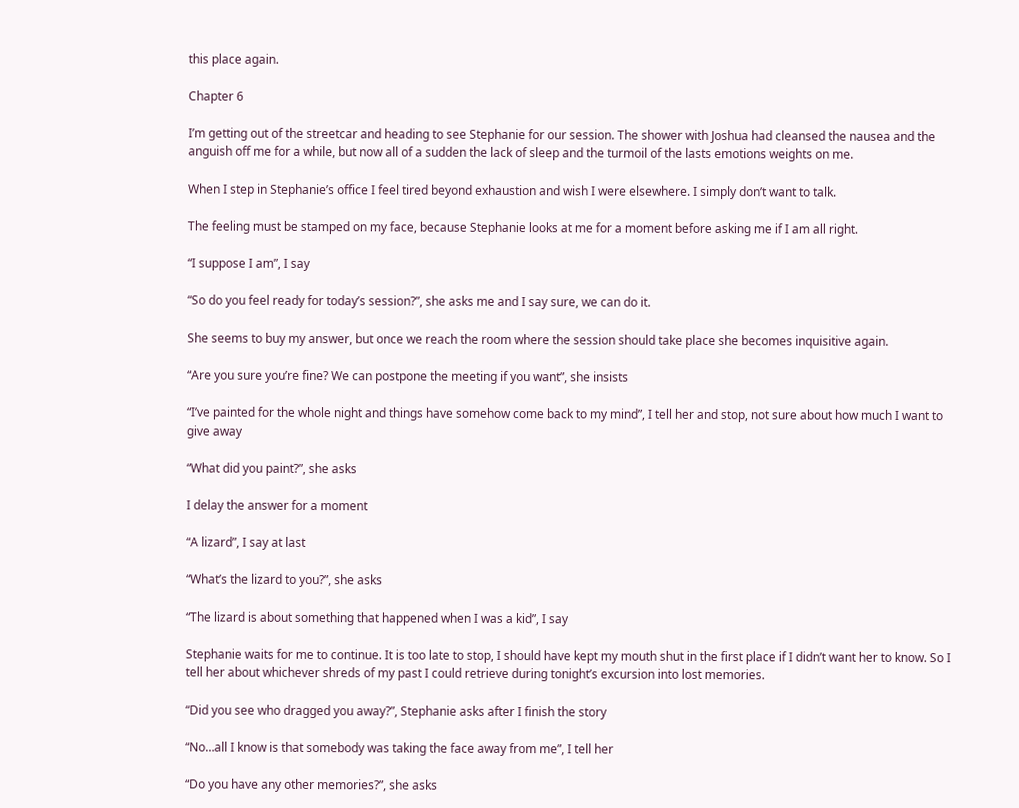this place again.

Chapter 6

I’m getting out of the streetcar and heading to see Stephanie for our session. The shower with Joshua had cleansed the nausea and the anguish off me for a while, but now all of a sudden the lack of sleep and the turmoil of the lasts emotions weights on me.

When I step in Stephanie’s office I feel tired beyond exhaustion and wish I were elsewhere. I simply don’t want to talk.

The feeling must be stamped on my face, because Stephanie looks at me for a moment before asking me if I am all right.

“I suppose I am”, I say

“So do you feel ready for today’s session?”, she asks me and I say sure, we can do it.

She seems to buy my answer, but once we reach the room where the session should take place she becomes inquisitive again.

“Are you sure you’re fine? We can postpone the meeting if you want”, she insists

“I’ve painted for the whole night and things have somehow come back to my mind”, I tell her and stop, not sure about how much I want to give away

“What did you paint?”, she asks

I delay the answer for a moment

“A lizard”, I say at last

“What’s the lizard to you?”, she asks

“The lizard is about something that happened when I was a kid”, I say

Stephanie waits for me to continue. It is too late to stop, I should have kept my mouth shut in the first place if I didn’t want her to know. So I tell her about whichever shreds of my past I could retrieve during tonight’s excursion into lost memories.

“Did you see who dragged you away?”, Stephanie asks after I finish the story

“No…all I know is that somebody was taking the face away from me”, I tell her

“Do you have any other memories?”, she asks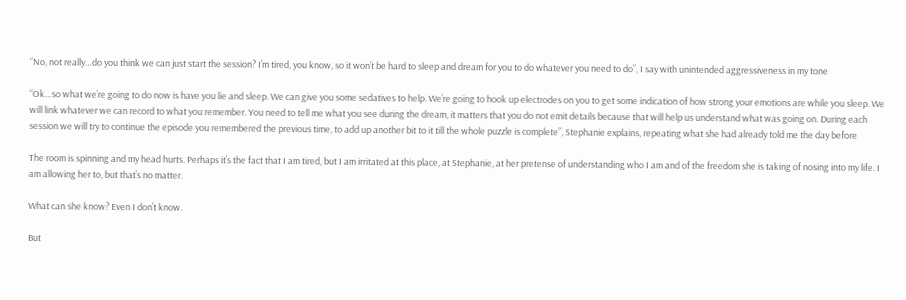“No, not really…do you think we can just start the session? I’m tired, you know, so it won’t be hard to sleep and dream for you to do whatever you need to do”, I say with unintended aggressiveness in my tone

“Ok…so what we’re going to do now is have you lie and sleep. We can give you some sedatives to help. We’re going to hook up electrodes on you to get some indication of how strong your emotions are while you sleep. We will link whatever we can record to what you remember. You need to tell me what you see during the dream, it matters that you do not emit details because that will help us understand what was going on. During each session we will try to continue the episode you remembered the previous time, to add up another bit to it till the whole puzzle is complete”, Stephanie explains, repeating what she had already told me the day before

The room is spinning and my head hurts. Perhaps it’s the fact that I am tired, but I am irritated at this place, at Stephanie, at her pretense of understanding who I am and of the freedom she is taking of nosing into my life. I am allowing her to, but that’s no matter.

What can she know? Even I don’t know.

But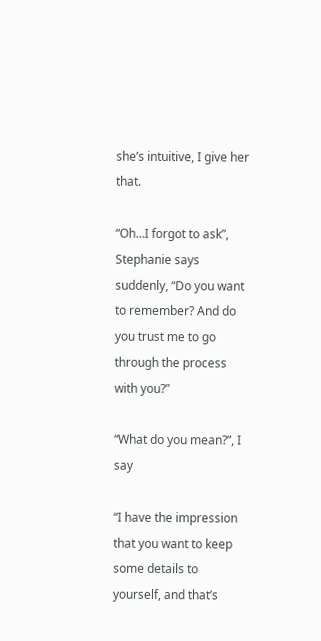she’s intuitive, I give her that.

“Oh…I forgot to ask”, Stephanie says suddenly, “Do you want to remember? And do you trust me to go through the process with you?”

“What do you mean?”, I say

“I have the impression that you want to keep some details to yourself, and that’s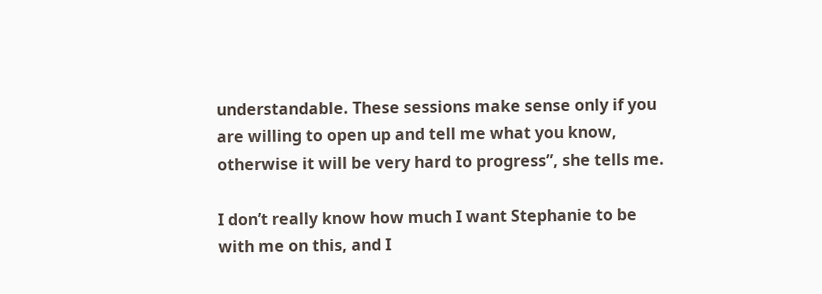understandable. These sessions make sense only if you are willing to open up and tell me what you know, otherwise it will be very hard to progress”, she tells me.

I don’t really know how much I want Stephanie to be with me on this, and I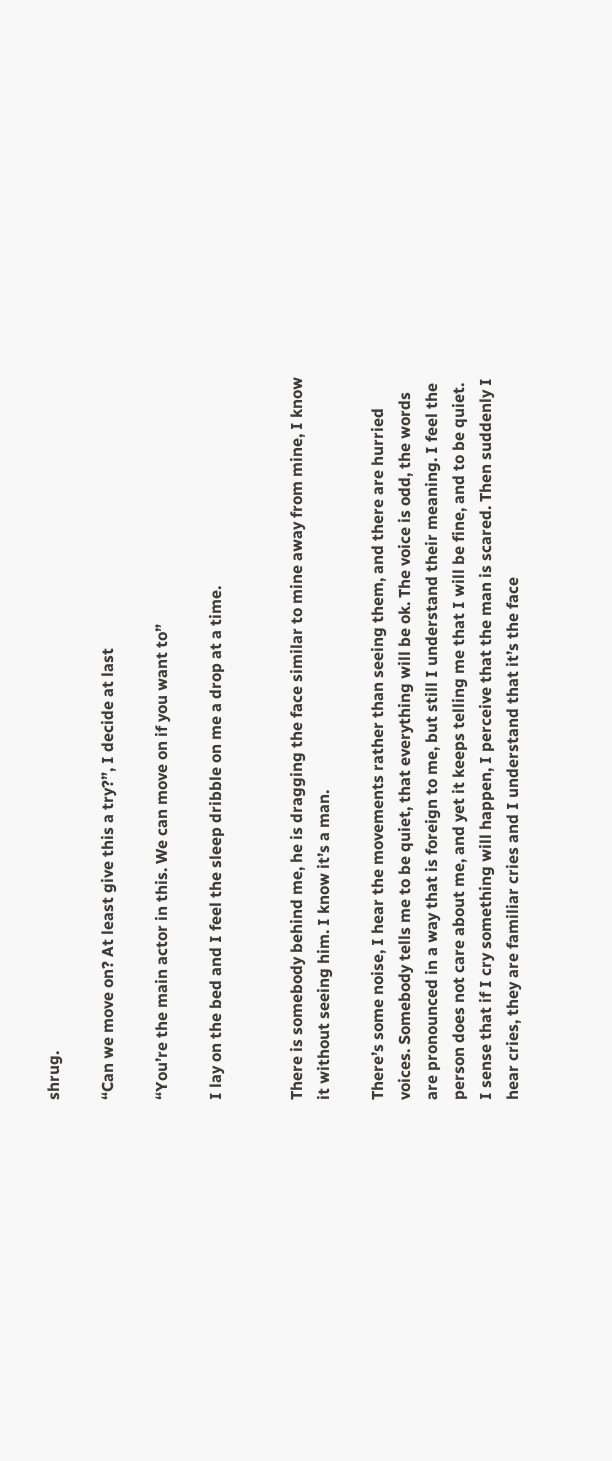shrug.

“Can we move on? At least give this a try?”, I decide at last

“You’re the main actor in this. We can move on if you want to”

I lay on the bed and I feel the sleep dribble on me a drop at a time.


There is somebody behind me, he is dragging the face similar to mine away from mine, I know it without seeing him. I know it’s a man.

There’s some noise, I hear the movements rather than seeing them, and there are hurried voices. Somebody tells me to be quiet, that everything will be ok. The voice is odd, the words are pronounced in a way that is foreign to me, but still I understand their meaning. I feel the person does not care about me, and yet it keeps telling me that I will be fine, and to be quiet. I sense that if I cry something will happen, I perceive that the man is scared. Then suddenly I hear cries, they are familiar cries and I understand that it’s the face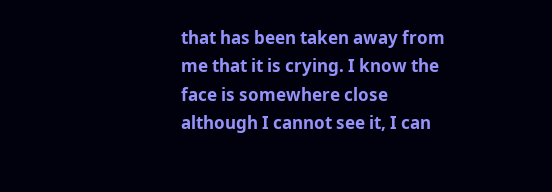that has been taken away from me that it is crying. I know the face is somewhere close although I cannot see it, I can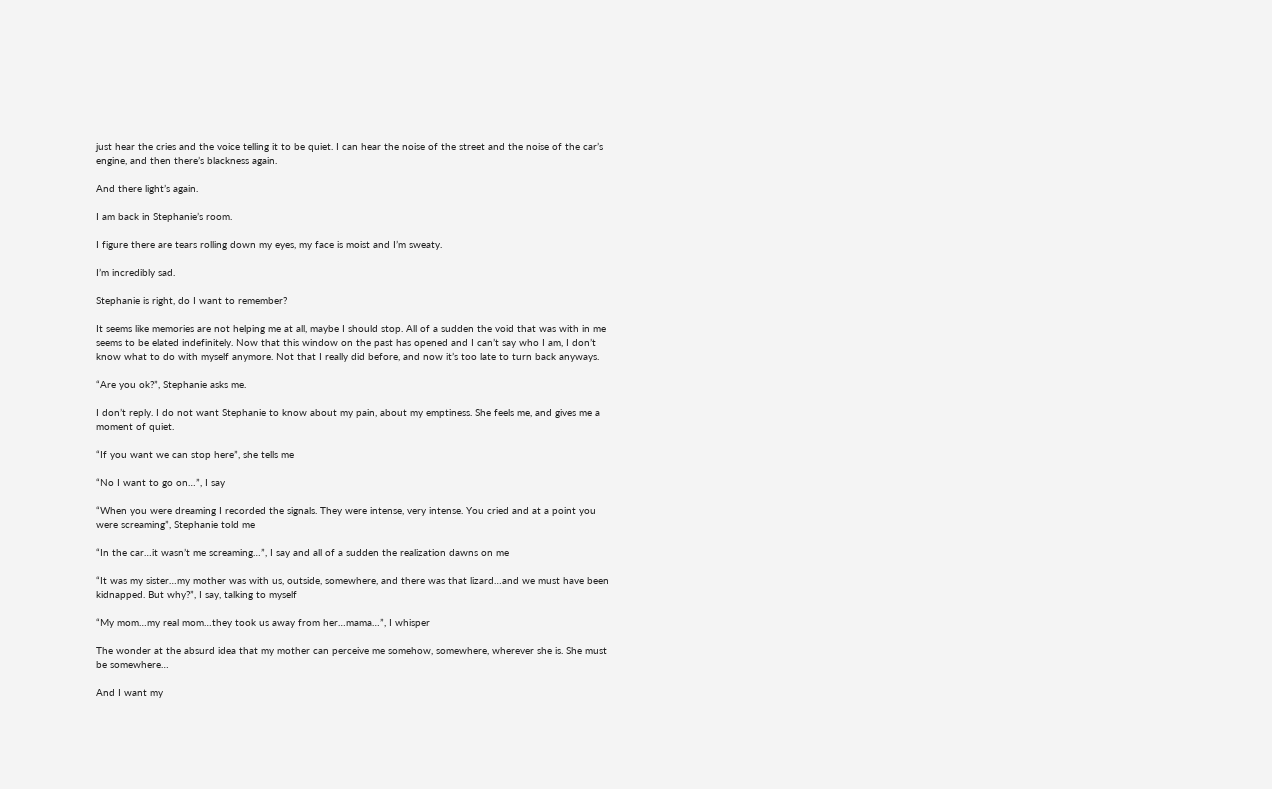just hear the cries and the voice telling it to be quiet. I can hear the noise of the street and the noise of the car’s engine, and then there’s blackness again.

And there light’s again.

I am back in Stephanie’s room.

I figure there are tears rolling down my eyes, my face is moist and I’m sweaty.

I’m incredibly sad.

Stephanie is right, do I want to remember?

It seems like memories are not helping me at all, maybe I should stop. All of a sudden the void that was with in me seems to be elated indefinitely. Now that this window on the past has opened and I can’t say who I am, I don’t know what to do with myself anymore. Not that I really did before, and now it’s too late to turn back anyways.

“Are you ok?”, Stephanie asks me.

I don’t reply. I do not want Stephanie to know about my pain, about my emptiness. She feels me, and gives me a moment of quiet.

“If you want we can stop here”, she tells me

“No I want to go on…”, I say

“When you were dreaming I recorded the signals. They were intense, very intense. You cried and at a point you were screaming”, Stephanie told me

“In the car…it wasn’t me screaming…”, I say and all of a sudden the realization dawns on me

“It was my sister…my mother was with us, outside, somewhere, and there was that lizard…and we must have been kidnapped. But why?”, I say, talking to myself

“My mom…my real mom…they took us away from her…mama…”, I whisper

The wonder at the absurd idea that my mother can perceive me somehow, somewhere, wherever she is. She must be somewhere…

And I want my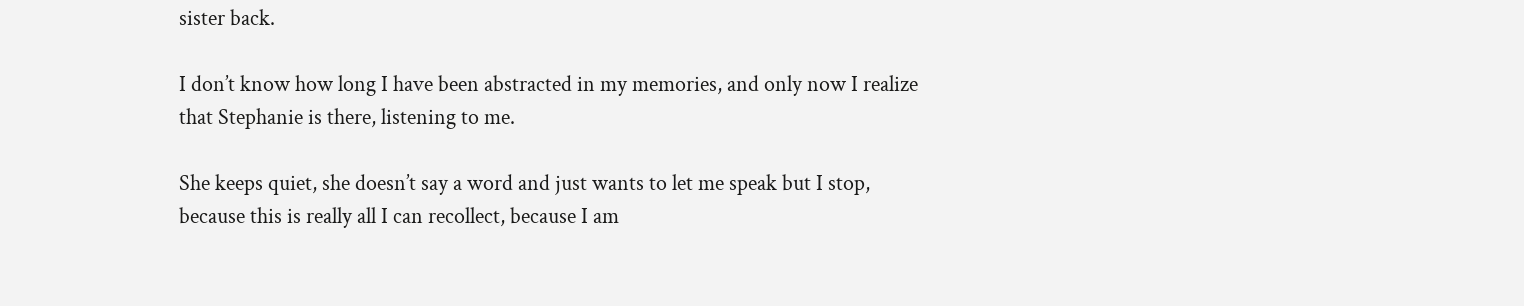sister back.

I don’t know how long I have been abstracted in my memories, and only now I realize that Stephanie is there, listening to me.

She keeps quiet, she doesn’t say a word and just wants to let me speak but I stop, because this is really all I can recollect, because I am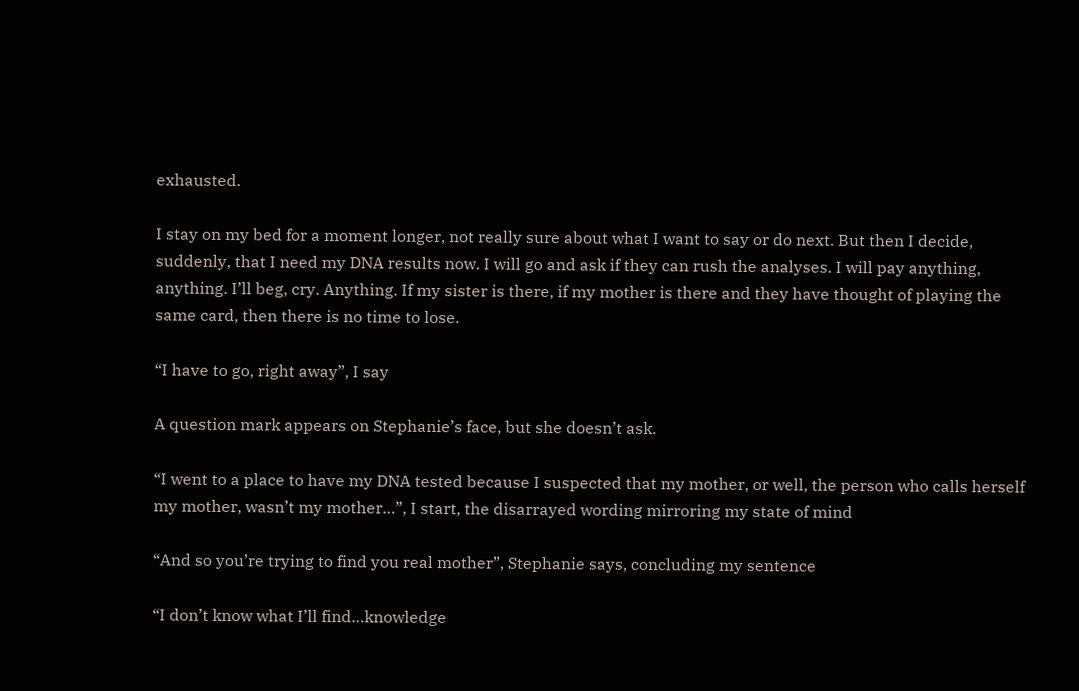exhausted.

I stay on my bed for a moment longer, not really sure about what I want to say or do next. But then I decide, suddenly, that I need my DNA results now. I will go and ask if they can rush the analyses. I will pay anything, anything. I’ll beg, cry. Anything. If my sister is there, if my mother is there and they have thought of playing the same card, then there is no time to lose.

“I have to go, right away”, I say

A question mark appears on Stephanie’s face, but she doesn’t ask.

“I went to a place to have my DNA tested because I suspected that my mother, or well, the person who calls herself my mother, wasn’t my mother…”, I start, the disarrayed wording mirroring my state of mind

“And so you’re trying to find you real mother”, Stephanie says, concluding my sentence

“I don’t know what I’ll find…knowledge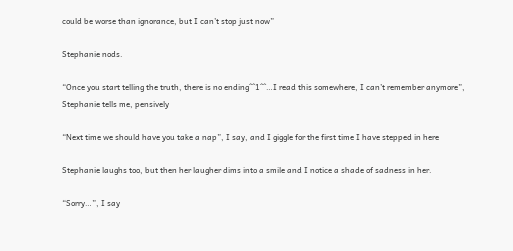could be worse than ignorance, but I can’t stop just now”

Stephanie nods.

“Once you start telling the truth, there is no ending^^1^^…I read this somewhere, I can’t remember anymore”, Stephanie tells me, pensively

“Next time we should have you take a nap”, I say, and I giggle for the first time I have stepped in here

Stephanie laughs too, but then her laugher dims into a smile and I notice a shade of sadness in her.

“Sorry…”, I say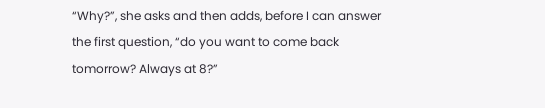“Why?”, she asks and then adds, before I can answer the first question, “do you want to come back tomorrow? Always at 8?”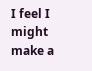I feel I might make a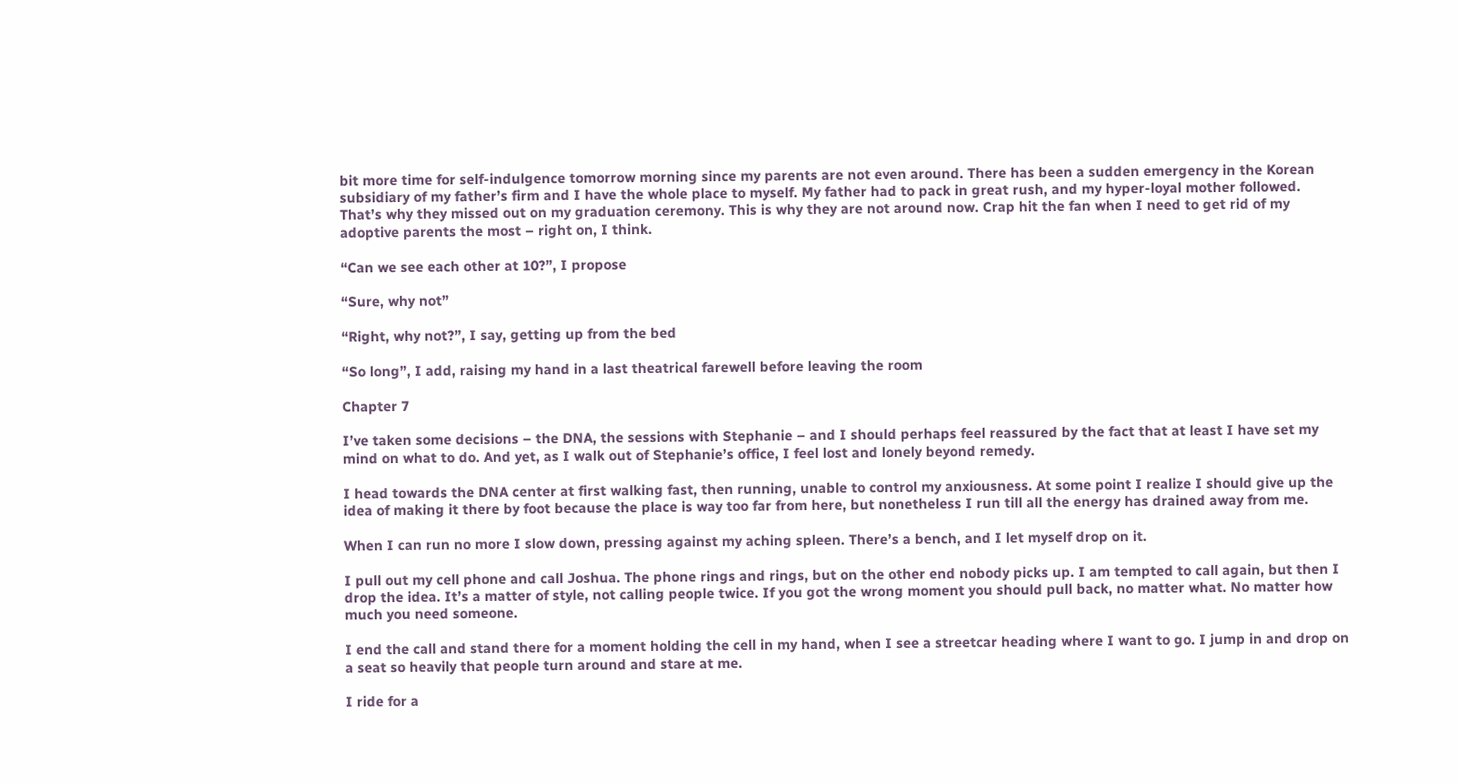bit more time for self-indulgence tomorrow morning since my parents are not even around. There has been a sudden emergency in the Korean subsidiary of my father’s firm and I have the whole place to myself. My father had to pack in great rush, and my hyper-loyal mother followed. That’s why they missed out on my graduation ceremony. This is why they are not around now. Crap hit the fan when I need to get rid of my adoptive parents the most – right on, I think.

“Can we see each other at 10?”, I propose

“Sure, why not”

“Right, why not?”, I say, getting up from the bed

“So long”, I add, raising my hand in a last theatrical farewell before leaving the room

Chapter 7

I’ve taken some decisions – the DNA, the sessions with Stephanie – and I should perhaps feel reassured by the fact that at least I have set my mind on what to do. And yet, as I walk out of Stephanie’s office, I feel lost and lonely beyond remedy.

I head towards the DNA center at first walking fast, then running, unable to control my anxiousness. At some point I realize I should give up the idea of making it there by foot because the place is way too far from here, but nonetheless I run till all the energy has drained away from me.

When I can run no more I slow down, pressing against my aching spleen. There’s a bench, and I let myself drop on it.

I pull out my cell phone and call Joshua. The phone rings and rings, but on the other end nobody picks up. I am tempted to call again, but then I drop the idea. It’s a matter of style, not calling people twice. If you got the wrong moment you should pull back, no matter what. No matter how much you need someone.

I end the call and stand there for a moment holding the cell in my hand, when I see a streetcar heading where I want to go. I jump in and drop on a seat so heavily that people turn around and stare at me.

I ride for a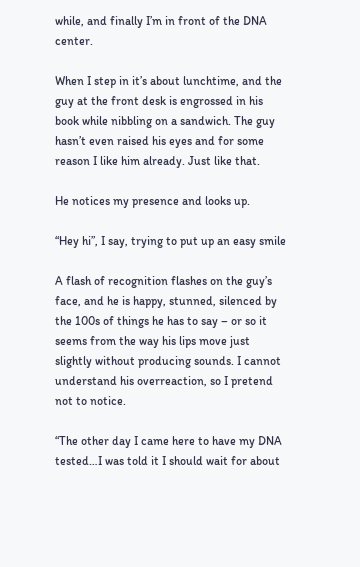while, and finally I’m in front of the DNA center.

When I step in it’s about lunchtime, and the guy at the front desk is engrossed in his book while nibbling on a sandwich. The guy hasn’t even raised his eyes and for some reason I like him already. Just like that.

He notices my presence and looks up.

“Hey hi”, I say, trying to put up an easy smile

A flash of recognition flashes on the guy’s face, and he is happy, stunned, silenced by the 100s of things he has to say – or so it seems from the way his lips move just slightly without producing sounds. I cannot understand his overreaction, so I pretend not to notice.

“The other day I came here to have my DNA tested…I was told it I should wait for about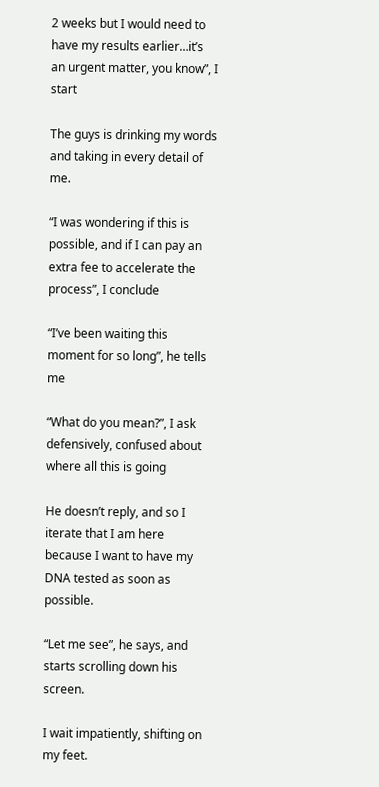2 weeks but I would need to have my results earlier…it’s an urgent matter, you know”, I start

The guys is drinking my words and taking in every detail of me.

“I was wondering if this is possible, and if I can pay an extra fee to accelerate the process”, I conclude

“I’ve been waiting this moment for so long”, he tells me

“What do you mean?”, I ask defensively, confused about where all this is going

He doesn’t reply, and so I iterate that I am here because I want to have my DNA tested as soon as possible.

“Let me see”, he says, and starts scrolling down his screen.

I wait impatiently, shifting on my feet.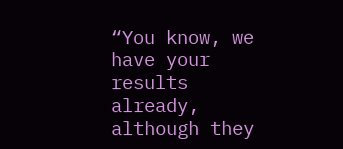“You know, we have your results already, although they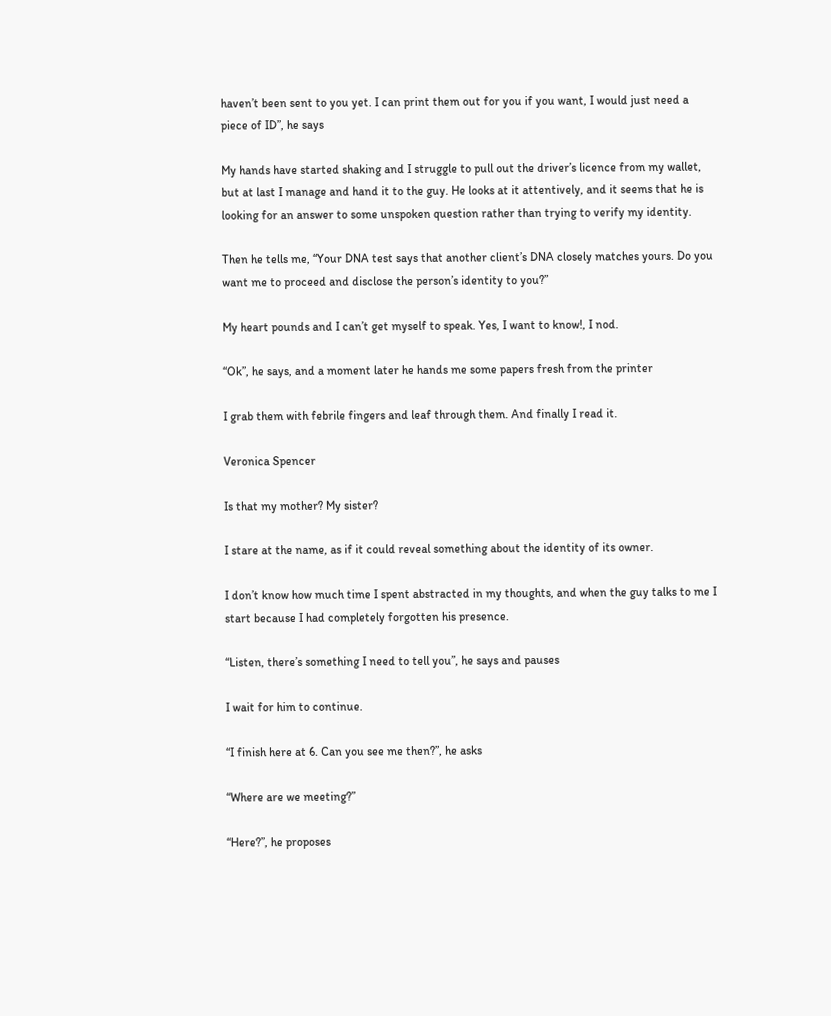haven’t been sent to you yet. I can print them out for you if you want, I would just need a piece of ID”, he says

My hands have started shaking and I struggle to pull out the driver’s licence from my wallet, but at last I manage and hand it to the guy. He looks at it attentively, and it seems that he is looking for an answer to some unspoken question rather than trying to verify my identity.

Then he tells me, “Your DNA test says that another client’s DNA closely matches yours. Do you want me to proceed and disclose the person’s identity to you?”

My heart pounds and I can’t get myself to speak. Yes, I want to know!, I nod.

“Ok”, he says, and a moment later he hands me some papers fresh from the printer

I grab them with febrile fingers and leaf through them. And finally I read it.

Veronica Spencer

Is that my mother? My sister?

I stare at the name, as if it could reveal something about the identity of its owner.

I don’t know how much time I spent abstracted in my thoughts, and when the guy talks to me I start because I had completely forgotten his presence.

“Listen, there’s something I need to tell you”, he says and pauses

I wait for him to continue.

“I finish here at 6. Can you see me then?”, he asks

“Where are we meeting?”

“Here?”, he proposes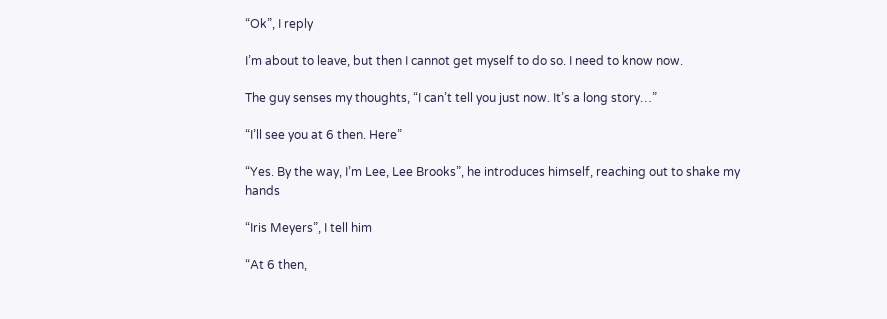“Ok”, I reply

I’m about to leave, but then I cannot get myself to do so. I need to know now.

The guy senses my thoughts, “I can’t tell you just now. It’s a long story…”

“I’ll see you at 6 then. Here”

“Yes. By the way, I’m Lee, Lee Brooks”, he introduces himself, reaching out to shake my hands

“Iris Meyers”, I tell him

“At 6 then,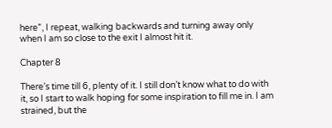here”, I repeat, walking backwards and turning away only when I am so close to the exit I almost hit it.

Chapter 8

There’s time till 6, plenty of it. I still don’t know what to do with it, so I start to walk hoping for some inspiration to fill me in. I am strained, but the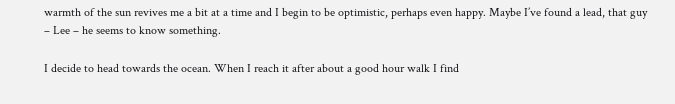warmth of the sun revives me a bit at a time and I begin to be optimistic, perhaps even happy. Maybe I’ve found a lead, that guy – Lee – he seems to know something.

I decide to head towards the ocean. When I reach it after about a good hour walk I find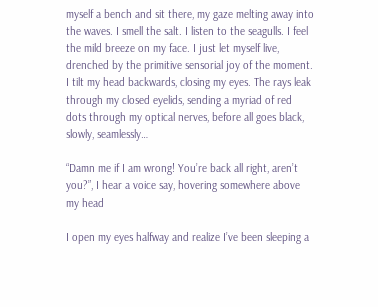myself a bench and sit there, my gaze melting away into the waves. I smell the salt. I listen to the seagulls. I feel the mild breeze on my face. I just let myself live, drenched by the primitive sensorial joy of the moment. I tilt my head backwards, closing my eyes. The rays leak through my closed eyelids, sending a myriad of red dots through my optical nerves, before all goes black, slowly, seamlessly…

“Damn me if I am wrong! You’re back all right, aren’t you?”, I hear a voice say, hovering somewhere above my head

I open my eyes halfway and realize I’ve been sleeping a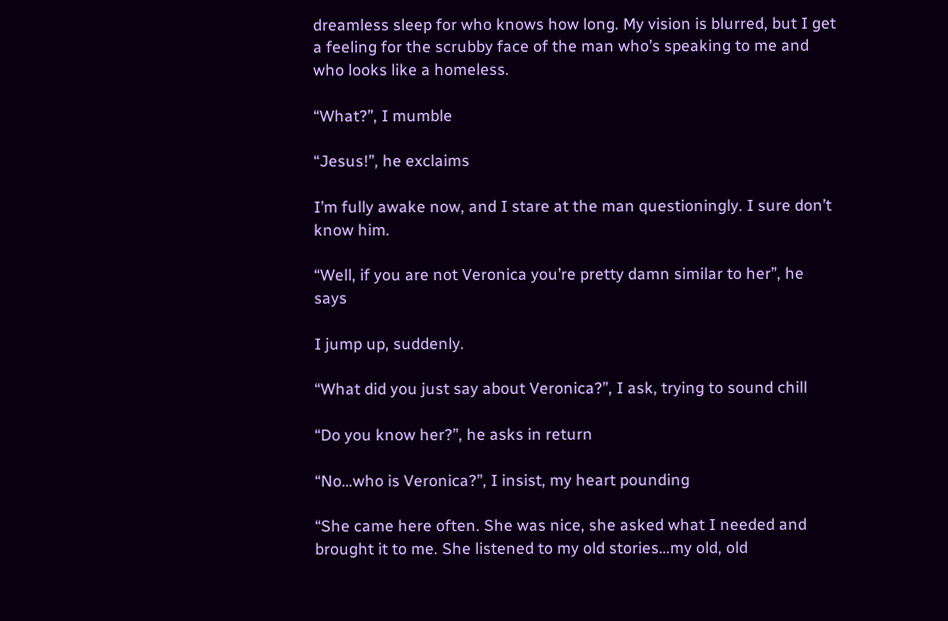dreamless sleep for who knows how long. My vision is blurred, but I get a feeling for the scrubby face of the man who’s speaking to me and who looks like a homeless.

“What?”, I mumble

“Jesus!”, he exclaims

I’m fully awake now, and I stare at the man questioningly. I sure don’t know him.

“Well, if you are not Veronica you’re pretty damn similar to her”, he says

I jump up, suddenly.

“What did you just say about Veronica?”, I ask, trying to sound chill

“Do you know her?”, he asks in return

“No…who is Veronica?”, I insist, my heart pounding

“She came here often. She was nice, she asked what I needed and brought it to me. She listened to my old stories…my old, old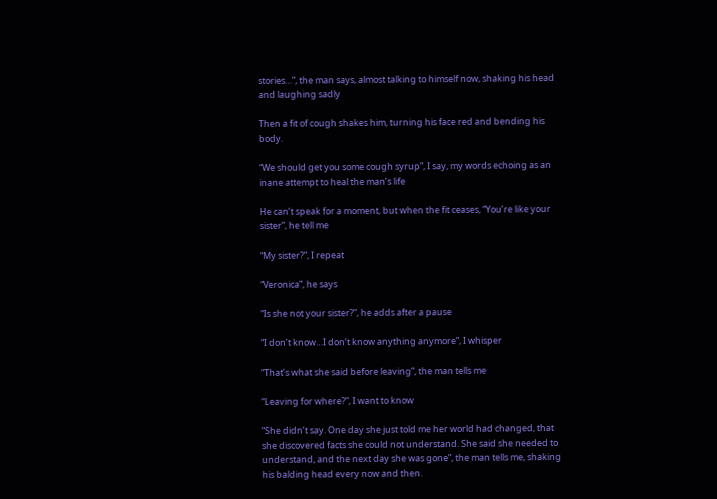stories…”, the man says, almost talking to himself now, shaking his head and laughing sadly

Then a fit of cough shakes him, turning his face red and bending his body.

“We should get you some cough syrup”, I say, my words echoing as an inane attempt to heal the man’s life

He can’t speak for a moment, but when the fit ceases, “You’re like your sister”, he tell me

“My sister?”, I repeat

“Veronica”, he says

“Is she not your sister?”, he adds after a pause

“I don’t know…I don’t know anything anymore”, I whisper

“That’s what she said before leaving”, the man tells me

“Leaving for where?”, I want to know

“She didn’t say. One day she just told me her world had changed, that she discovered facts she could not understand. She said she needed to understand, and the next day she was gone”, the man tells me, shaking his balding head every now and then.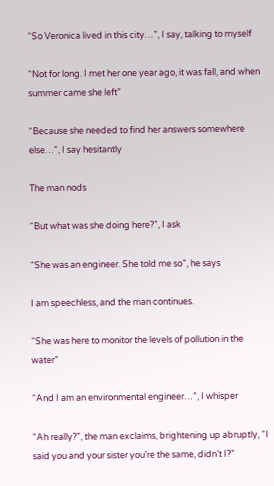“So Veronica lived in this city…”, I say, talking to myself

“Not for long. I met her one year ago, it was fall, and when summer came she left”

“Because she needed to find her answers somewhere else…”, I say hesitantly

The man nods

“But what was she doing here?”, I ask

“She was an engineer. She told me so”, he says

I am speechless, and the man continues.

“She was here to monitor the levels of pollution in the water”

“And I am an environmental engineer…”, I whisper

“Ah really?”, the man exclaims, brightening up abruptly, “I said you and your sister you’re the same, didn’t I?”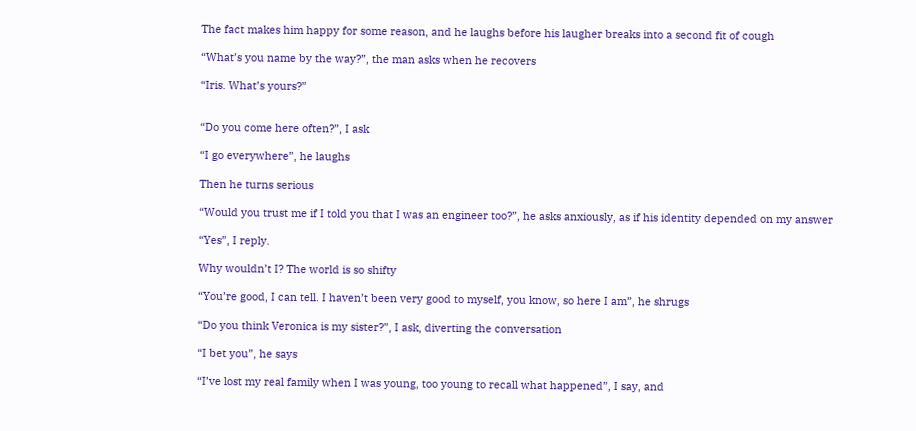The fact makes him happy for some reason, and he laughs before his laugher breaks into a second fit of cough

“What’s you name by the way?”, the man asks when he recovers

“Iris. What’s yours?”


“Do you come here often?”, I ask

“I go everywhere”, he laughs

Then he turns serious

“Would you trust me if I told you that I was an engineer too?”, he asks anxiously, as if his identity depended on my answer

“Yes”, I reply.

Why wouldn’t I? The world is so shifty

“You’re good, I can tell. I haven’t been very good to myself, you know, so here I am”, he shrugs

“Do you think Veronica is my sister?”, I ask, diverting the conversation

“I bet you”, he says

“I’ve lost my real family when I was young, too young to recall what happened”, I say, and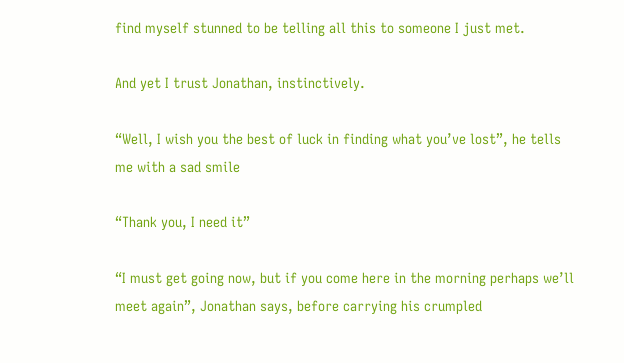find myself stunned to be telling all this to someone I just met.

And yet I trust Jonathan, instinctively.

“Well, I wish you the best of luck in finding what you’ve lost”, he tells me with a sad smile

“Thank you, I need it”

“I must get going now, but if you come here in the morning perhaps we’ll meet again”, Jonathan says, before carrying his crumpled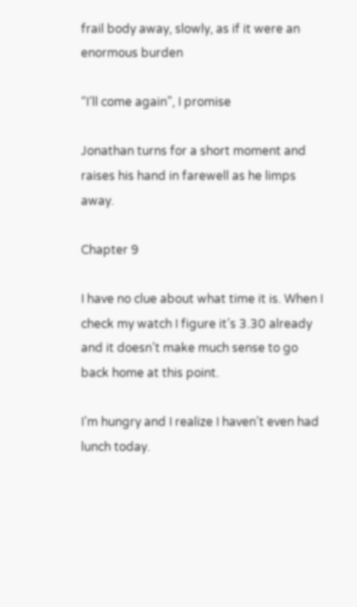frail body away, slowly, as if it were an enormous burden

“I’ll come again”, I promise

Jonathan turns for a short moment and raises his hand in farewell as he limps away.

Chapter 9

I have no clue about what time it is. When I check my watch I figure it’s 3.30 already and it doesn’t make much sense to go back home at this point.

I’m hungry and I realize I haven’t even had lunch today.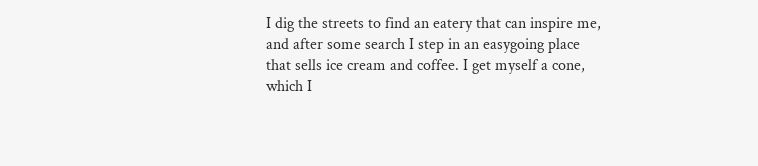I dig the streets to find an eatery that can inspire me, and after some search I step in an easygoing place that sells ice cream and coffee. I get myself a cone, which I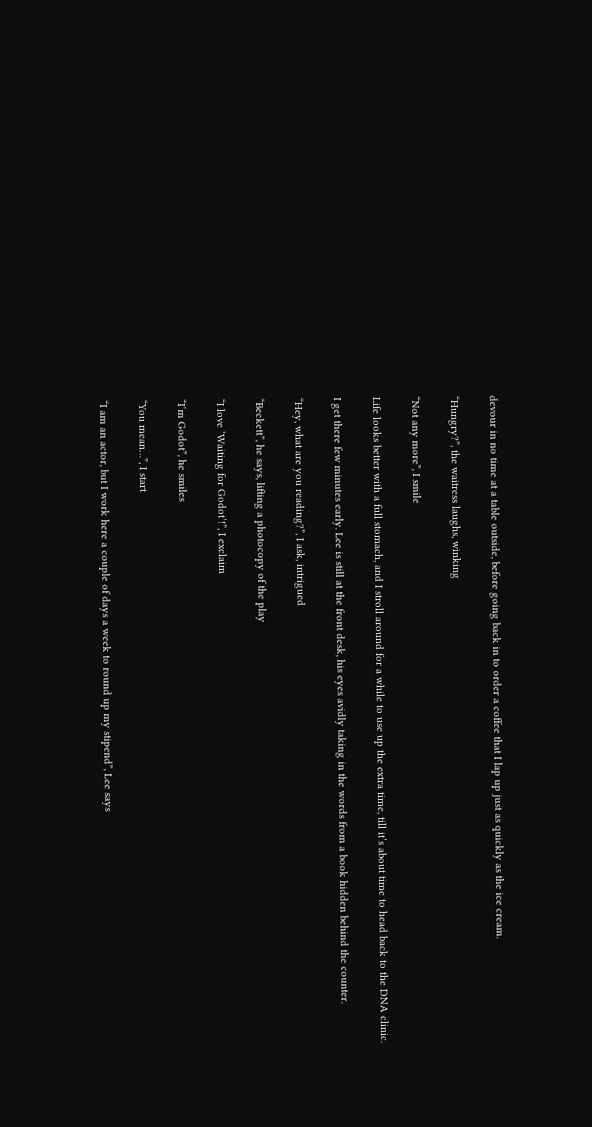devour in no time at a table outside, before going back in to order a coffee that I lap up just as quickly as the ice cream.

“Hungry?”, the waitress laughs, winking

“Not any more”, I smile

Life looks better with a full stomach, and I stroll around for a while to use up the extra time, till it’s about time to head back to the DNA clinic.

I get there few minutes early. Lee is still at the front desk, his eyes avidly taking in the words from a book hidden behind the counter.

“Hey, what are you reading?”, I ask, intrigued

“Beckett”, he says, lifting a photocopy of the play

“I love ‘Waiting for Godot’!”, I exclaim

“I’m Godot”, he smiles

“You mean…”, I start

“I am an actor, but I work here a couple of days a week to round up my stipend”, Lee says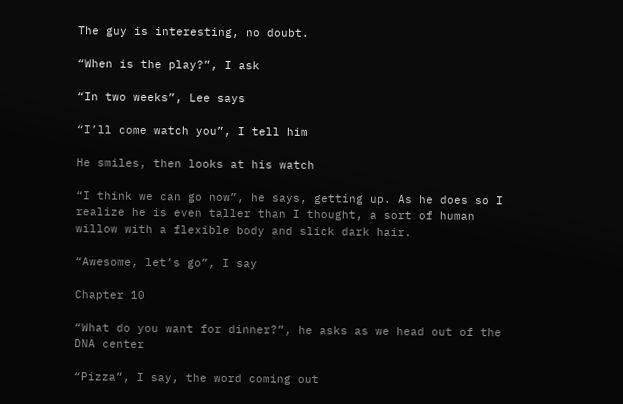The guy is interesting, no doubt.

“When is the play?”, I ask

“In two weeks”, Lee says

“I’ll come watch you”, I tell him

He smiles, then looks at his watch

“I think we can go now”, he says, getting up. As he does so I realize he is even taller than I thought, a sort of human willow with a flexible body and slick dark hair.

“Awesome, let’s go”, I say

Chapter 10

“What do you want for dinner?”, he asks as we head out of the DNA center

“Pizza”, I say, the word coming out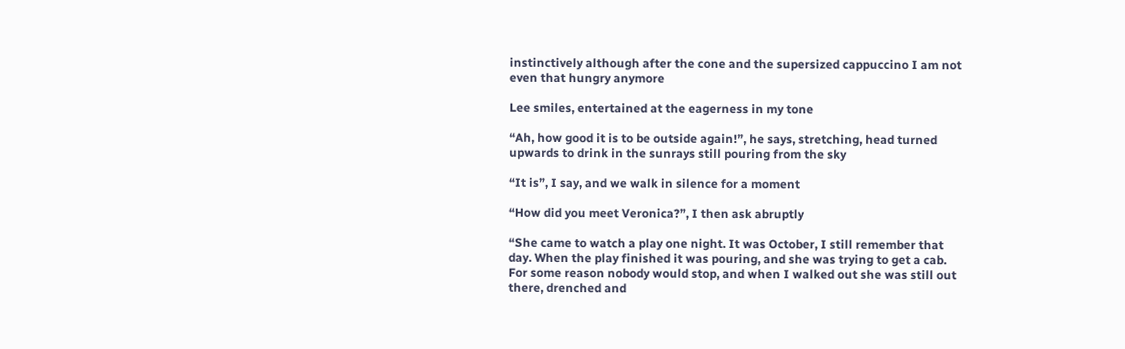instinctively although after the cone and the supersized cappuccino I am not even that hungry anymore

Lee smiles, entertained at the eagerness in my tone

“Ah, how good it is to be outside again!”, he says, stretching, head turned upwards to drink in the sunrays still pouring from the sky

“It is”, I say, and we walk in silence for a moment

“How did you meet Veronica?”, I then ask abruptly

“She came to watch a play one night. It was October, I still remember that day. When the play finished it was pouring, and she was trying to get a cab. For some reason nobody would stop, and when I walked out she was still out there, drenched and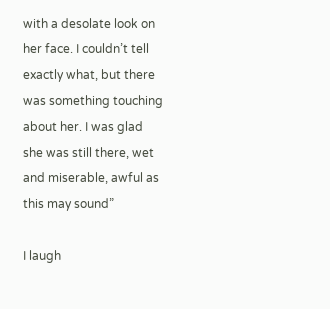with a desolate look on her face. I couldn’t tell exactly what, but there was something touching about her. I was glad she was still there, wet and miserable, awful as this may sound”

I laugh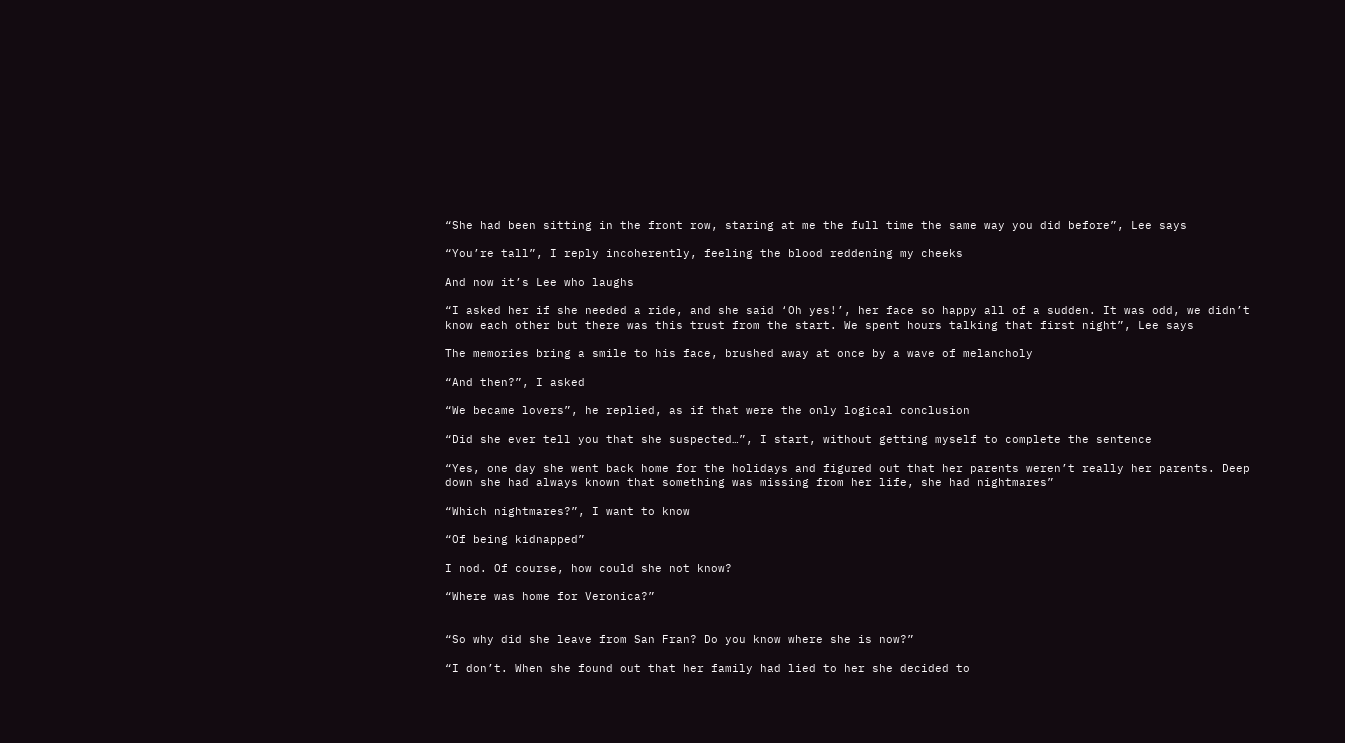“She had been sitting in the front row, staring at me the full time the same way you did before”, Lee says

“You’re tall”, I reply incoherently, feeling the blood reddening my cheeks

And now it’s Lee who laughs

“I asked her if she needed a ride, and she said ‘Oh yes!’, her face so happy all of a sudden. It was odd, we didn’t know each other but there was this trust from the start. We spent hours talking that first night”, Lee says

The memories bring a smile to his face, brushed away at once by a wave of melancholy

“And then?”, I asked

“We became lovers”, he replied, as if that were the only logical conclusion

“Did she ever tell you that she suspected…”, I start, without getting myself to complete the sentence

“Yes, one day she went back home for the holidays and figured out that her parents weren’t really her parents. Deep down she had always known that something was missing from her life, she had nightmares”

“Which nightmares?”, I want to know

“Of being kidnapped”

I nod. Of course, how could she not know?

“Where was home for Veronica?”


“So why did she leave from San Fran? Do you know where she is now?”

“I don’t. When she found out that her family had lied to her she decided to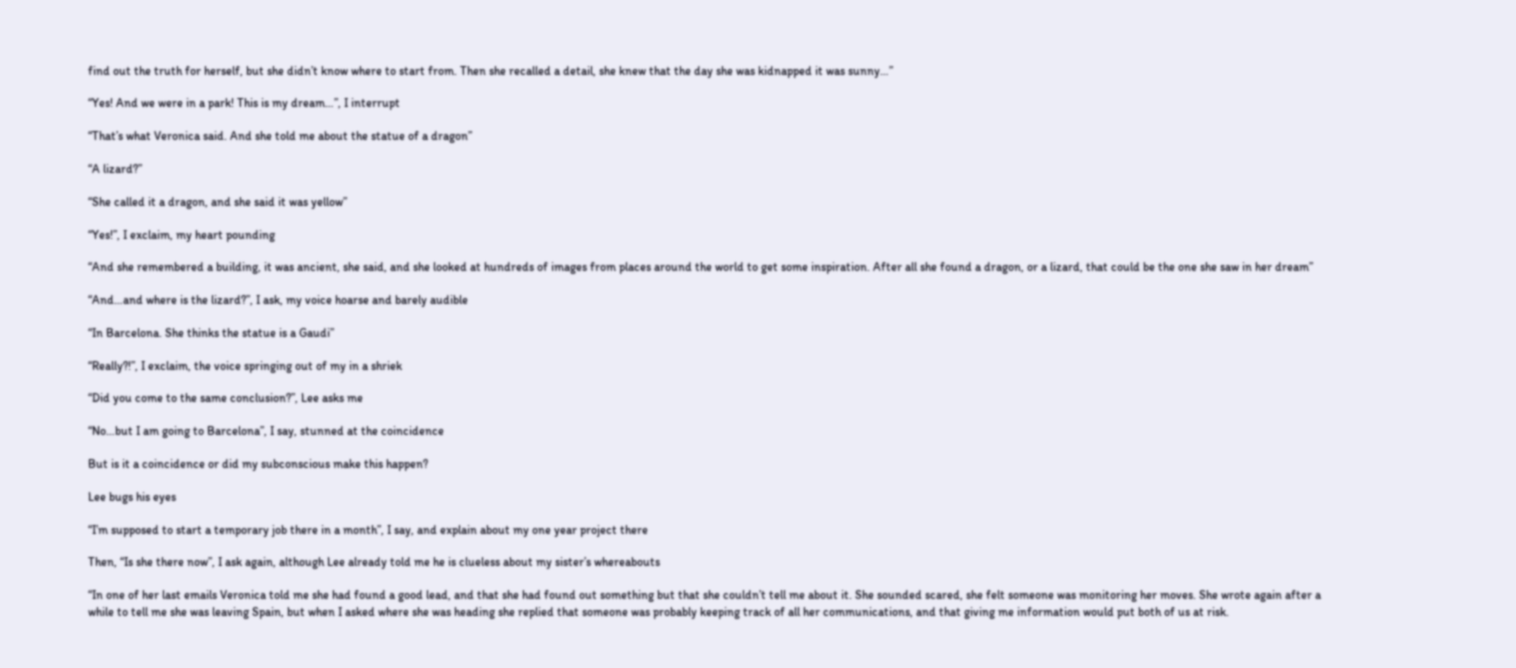find out the truth for herself, but she didn’t know where to start from. Then she recalled a detail, she knew that the day she was kidnapped it was sunny…”

“Yes! And we were in a park! This is my dream…”, I interrupt

“That’s what Veronica said. And she told me about the statue of a dragon”

“A lizard?”

“She called it a dragon, and she said it was yellow”

“Yes!”, I exclaim, my heart pounding

“And she remembered a building, it was ancient, she said, and she looked at hundreds of images from places around the world to get some inspiration. After all she found a dragon, or a lizard, that could be the one she saw in her dream”

“And…and where is the lizard?”, I ask, my voice hoarse and barely audible

“In Barcelona. She thinks the statue is a Gaudi”

“Really?!”, I exclaim, the voice springing out of my in a shriek

“Did you come to the same conclusion?”, Lee asks me

“No…but I am going to Barcelona”, I say, stunned at the coincidence

But is it a coincidence or did my subconscious make this happen?

Lee bugs his eyes

“I’m supposed to start a temporary job there in a month”, I say, and explain about my one year project there

Then, “Is she there now”, I ask again, although Lee already told me he is clueless about my sister’s whereabouts

“In one of her last emails Veronica told me she had found a good lead, and that she had found out something but that she couldn’t tell me about it. She sounded scared, she felt someone was monitoring her moves. She wrote again after a while to tell me she was leaving Spain, but when I asked where she was heading she replied that someone was probably keeping track of all her communications, and that giving me information would put both of us at risk.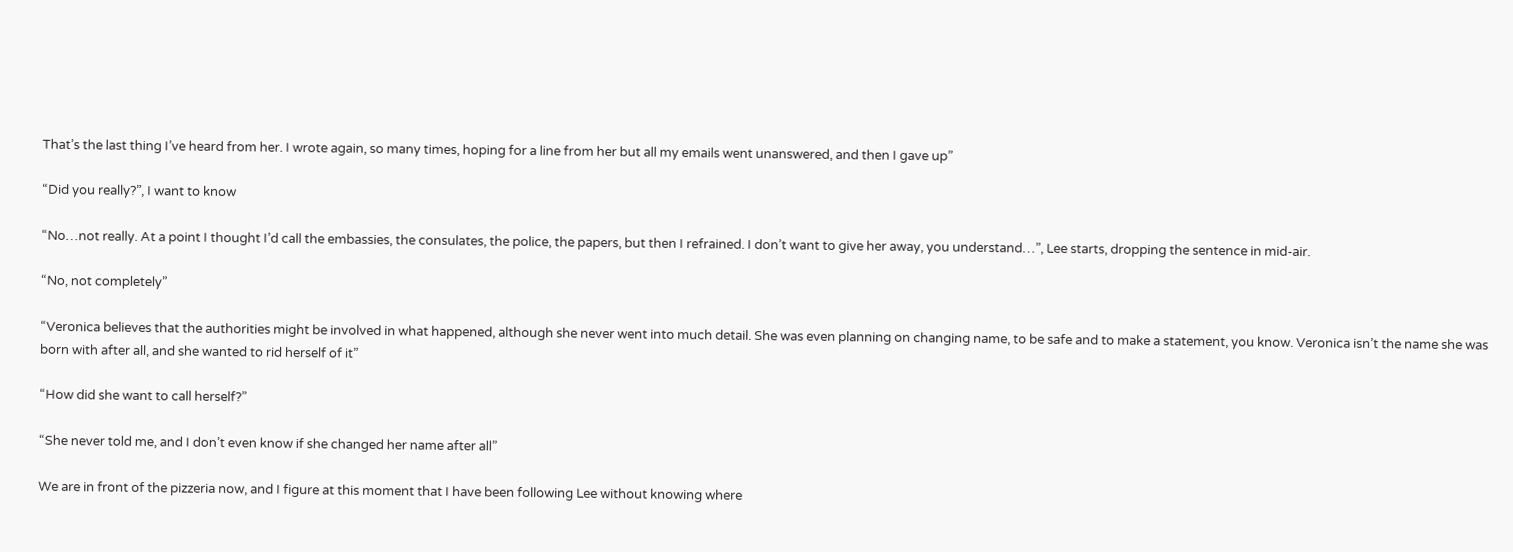That’s the last thing I’ve heard from her. I wrote again, so many times, hoping for a line from her but all my emails went unanswered, and then I gave up”

“Did you really?”, I want to know

“No…not really. At a point I thought I’d call the embassies, the consulates, the police, the papers, but then I refrained. I don’t want to give her away, you understand…”, Lee starts, dropping the sentence in mid-air.

“No, not completely”

“Veronica believes that the authorities might be involved in what happened, although she never went into much detail. She was even planning on changing name, to be safe and to make a statement, you know. Veronica isn’t the name she was born with after all, and she wanted to rid herself of it”

“How did she want to call herself?”

“She never told me, and I don’t even know if she changed her name after all”

We are in front of the pizzeria now, and I figure at this moment that I have been following Lee without knowing where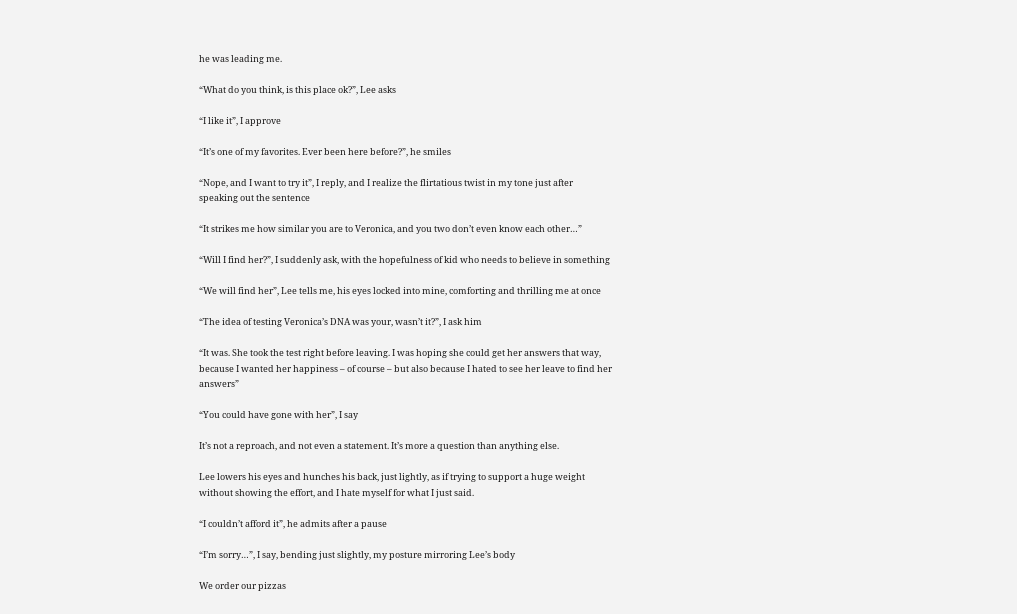he was leading me.

“What do you think, is this place ok?”, Lee asks

“I like it”, I approve

“It’s one of my favorites. Ever been here before?”, he smiles

“Nope, and I want to try it”, I reply, and I realize the flirtatious twist in my tone just after speaking out the sentence

“It strikes me how similar you are to Veronica, and you two don’t even know each other…”

“Will I find her?”, I suddenly ask, with the hopefulness of kid who needs to believe in something

“We will find her”, Lee tells me, his eyes locked into mine, comforting and thrilling me at once

“The idea of testing Veronica’s DNA was your, wasn’t it?”, I ask him

“It was. She took the test right before leaving. I was hoping she could get her answers that way, because I wanted her happiness – of course – but also because I hated to see her leave to find her answers”

“You could have gone with her”, I say

It’s not a reproach, and not even a statement. It’s more a question than anything else.

Lee lowers his eyes and hunches his back, just lightly, as if trying to support a huge weight without showing the effort, and I hate myself for what I just said.

“I couldn’t afford it”, he admits after a pause

“I’m sorry…”, I say, bending just slightly, my posture mirroring Lee’s body

We order our pizzas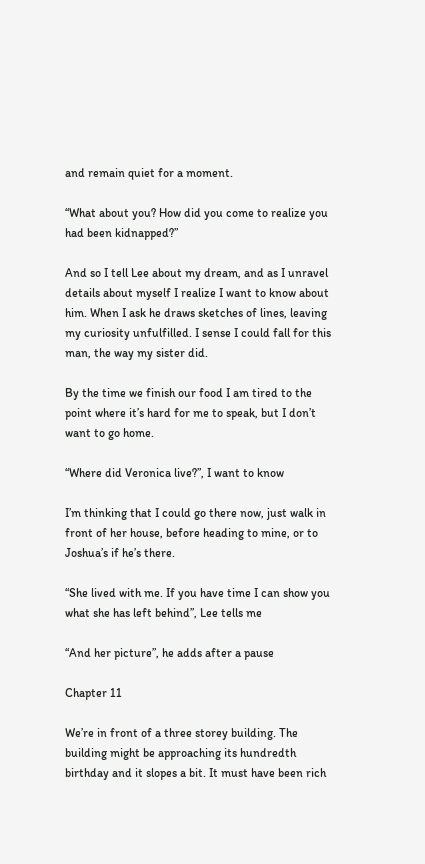and remain quiet for a moment.

“What about you? How did you come to realize you had been kidnapped?”

And so I tell Lee about my dream, and as I unravel details about myself I realize I want to know about him. When I ask he draws sketches of lines, leaving my curiosity unfulfilled. I sense I could fall for this man, the way my sister did.

By the time we finish our food I am tired to the point where it’s hard for me to speak, but I don’t want to go home.

“Where did Veronica live?”, I want to know

I’m thinking that I could go there now, just walk in front of her house, before heading to mine, or to Joshua’s if he’s there.

“She lived with me. If you have time I can show you what she has left behind”, Lee tells me

“And her picture”, he adds after a pause

Chapter 11

We’re in front of a three storey building. The building might be approaching its hundredth birthday and it slopes a bit. It must have been rich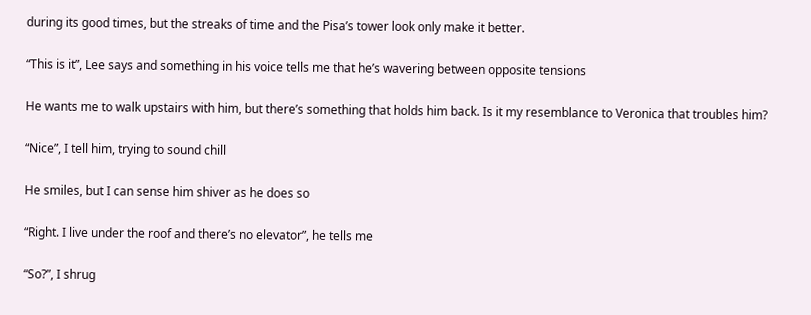during its good times, but the streaks of time and the Pisa’s tower look only make it better.

“This is it”, Lee says and something in his voice tells me that he’s wavering between opposite tensions

He wants me to walk upstairs with him, but there’s something that holds him back. Is it my resemblance to Veronica that troubles him?

“Nice”, I tell him, trying to sound chill

He smiles, but I can sense him shiver as he does so

“Right. I live under the roof and there’s no elevator”, he tells me

“So?”, I shrug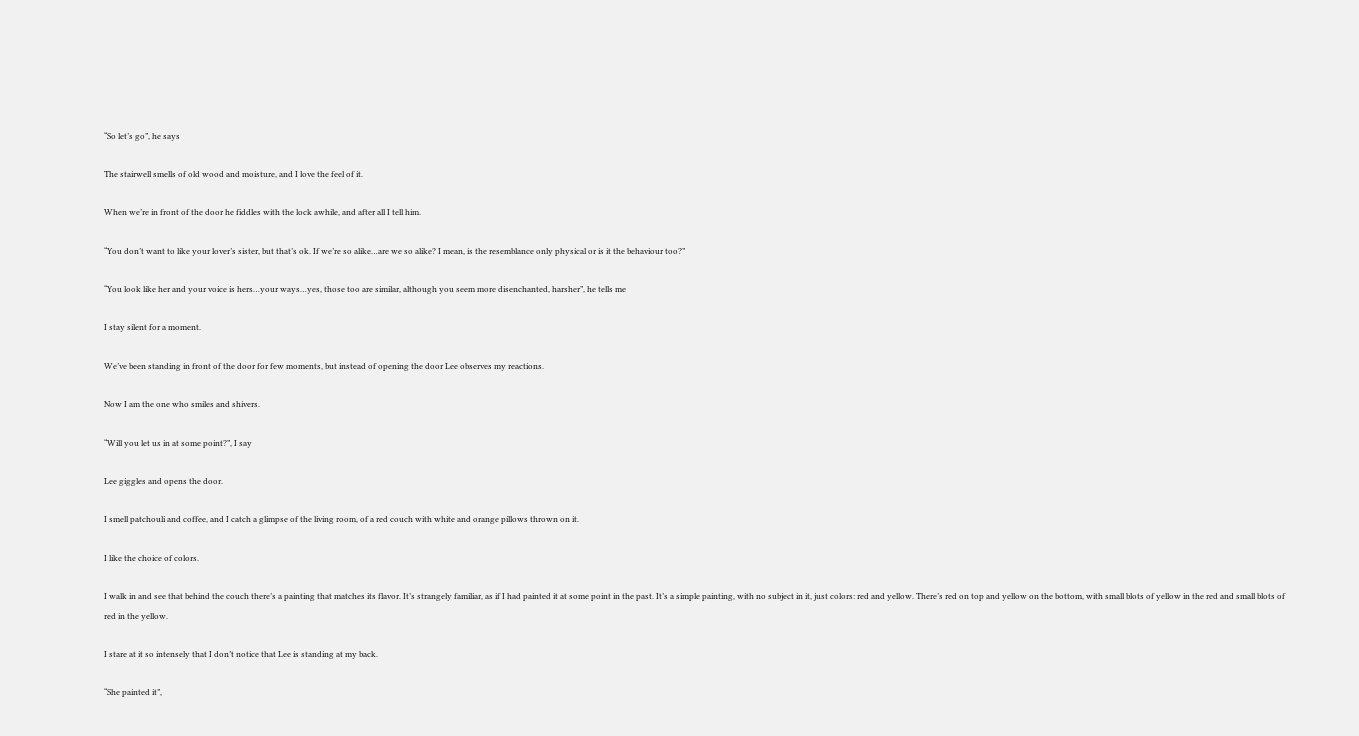“So let’s go”, he says

The stairwell smells of old wood and moisture, and I love the feel of it.

When we’re in front of the door he fiddles with the lock awhile, and after all I tell him.

“You don’t want to like your lover’s sister, but that’s ok. If we’re so alike…are we so alike? I mean, is the resemblance only physical or is it the behaviour too?”

“You look like her and your voice is hers…your ways…yes, those too are similar, although you seem more disenchanted, harsher”, he tells me

I stay silent for a moment.

We’ve been standing in front of the door for few moments, but instead of opening the door Lee observes my reactions.

Now I am the one who smiles and shivers.

“Will you let us in at some point?”, I say

Lee giggles and opens the door.

I smell patchouli and coffee, and I catch a glimpse of the living room, of a red couch with white and orange pillows thrown on it.

I like the choice of colors.

I walk in and see that behind the couch there’s a painting that matches its flavor. It’s strangely familiar, as if I had painted it at some point in the past. It’s a simple painting, with no subject in it, just colors: red and yellow. There’s red on top and yellow on the bottom, with small blots of yellow in the red and small blots of red in the yellow.

I stare at it so intensely that I don’t notice that Lee is standing at my back.

“She painted it”,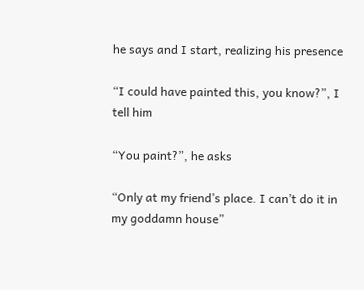he says and I start, realizing his presence

“I could have painted this, you know?”, I tell him

“You paint?”, he asks

“Only at my friend’s place. I can’t do it in my goddamn house”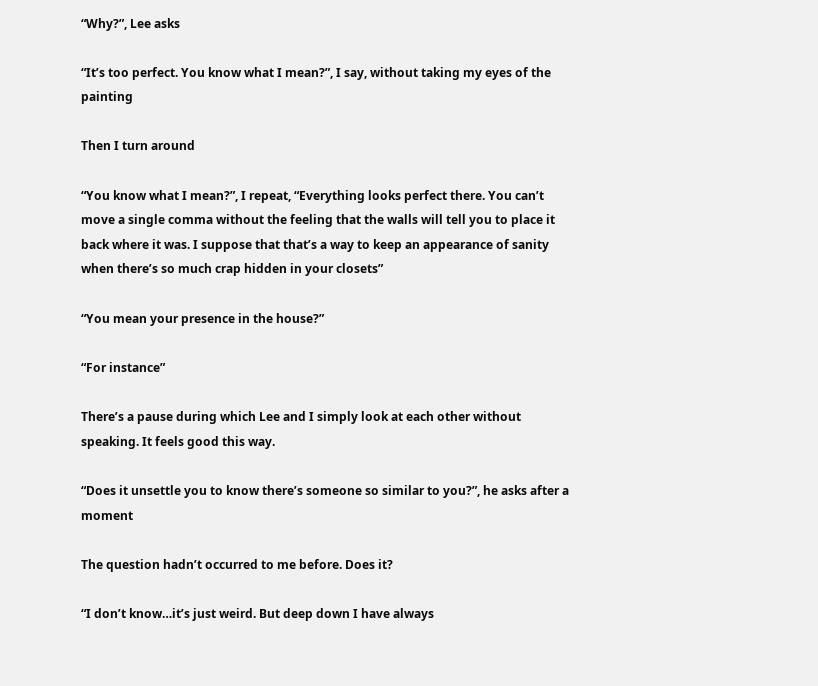“Why?”, Lee asks

“It’s too perfect. You know what I mean?”, I say, without taking my eyes of the painting

Then I turn around

“You know what I mean?”, I repeat, “Everything looks perfect there. You can’t move a single comma without the feeling that the walls will tell you to place it back where it was. I suppose that that’s a way to keep an appearance of sanity when there’s so much crap hidden in your closets”

“You mean your presence in the house?”

“For instance”

There’s a pause during which Lee and I simply look at each other without speaking. It feels good this way.

“Does it unsettle you to know there’s someone so similar to you?”, he asks after a moment

The question hadn’t occurred to me before. Does it?

“I don’t know…it’s just weird. But deep down I have always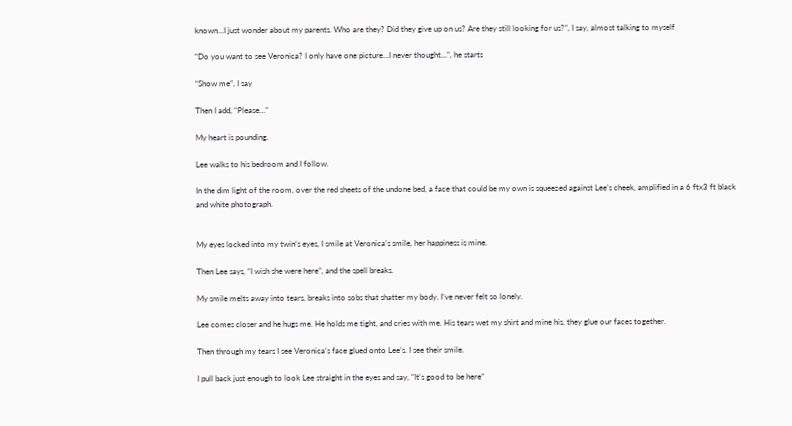known…I just wonder about my parents. Who are they? Did they give up on us? Are they still looking for us?”, I say, almost talking to myself

“Do you want to see Veronica? I only have one picture…I never thought…”, he starts

“Show me”, I say

Then I add, “Please…”

My heart is pounding.

Lee walks to his bedroom and I follow.

In the dim light of the room, over the red sheets of the undone bed, a face that could be my own is squeezed against Lee’s cheek, amplified in a 6 ftx3 ft black and white photograph.


My eyes locked into my twin’s eyes, I smile at Veronica’s smile, her happiness is mine.

Then Lee says, “I wish she were here”, and the spell breaks.

My smile melts away into tears, breaks into sobs that shatter my body. I’ve never felt so lonely.

Lee comes closer and he hugs me. He holds me tight, and cries with me. His tears wet my shirt and mine his, they glue our faces together.

Then through my tears I see Veronica’s face glued onto Lee’s. I see their smile.

I pull back just enough to look Lee straight in the eyes and say, “It’s good to be here”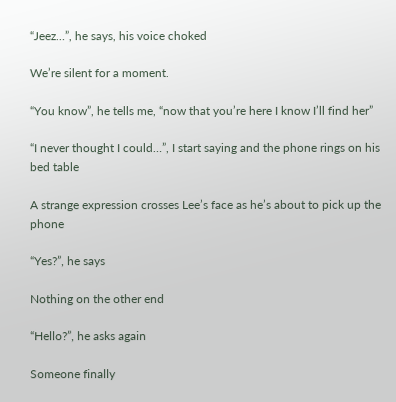“Jeez…”, he says, his voice choked

We’re silent for a moment.

“You know”, he tells me, “now that you’re here I know I’ll find her”

“I never thought I could…”, I start saying and the phone rings on his bed table

A strange expression crosses Lee’s face as he’s about to pick up the phone

“Yes?”, he says

Nothing on the other end

“Hello?”, he asks again

Someone finally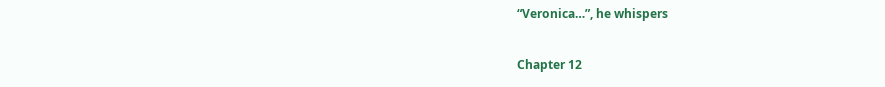“Veronica…”, he whispers

Chapter 12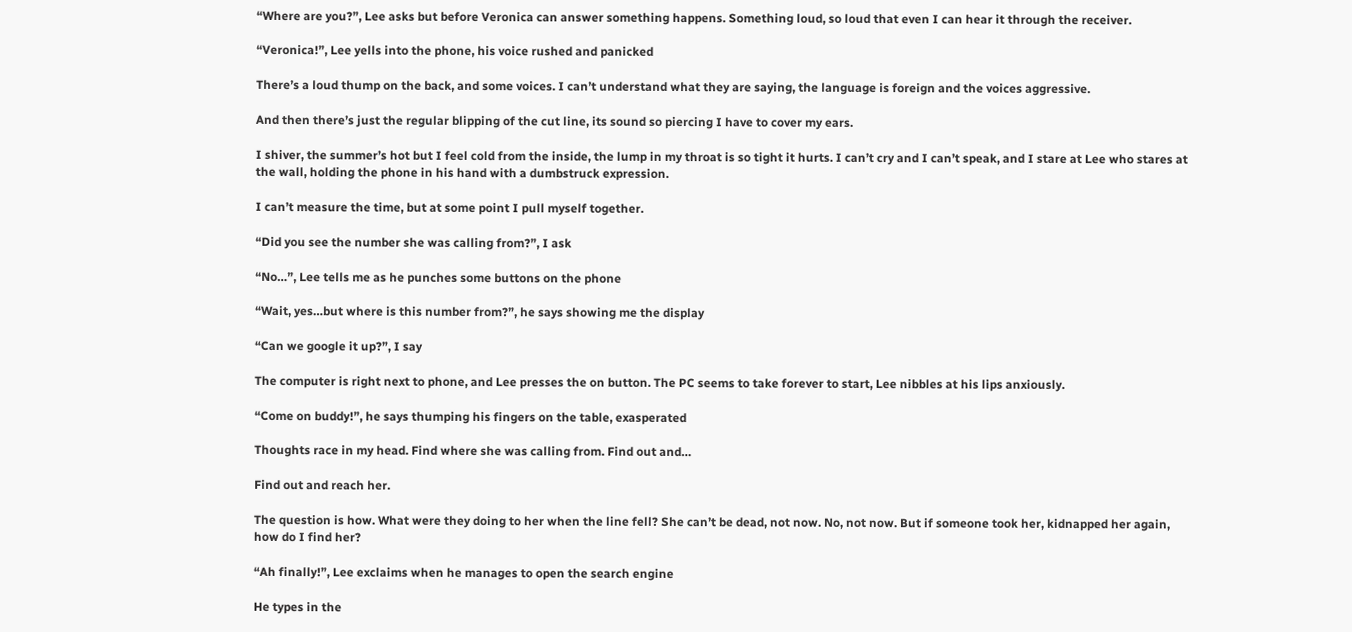“Where are you?”, Lee asks but before Veronica can answer something happens. Something loud, so loud that even I can hear it through the receiver.

“Veronica!”, Lee yells into the phone, his voice rushed and panicked

There’s a loud thump on the back, and some voices. I can’t understand what they are saying, the language is foreign and the voices aggressive.

And then there’s just the regular blipping of the cut line, its sound so piercing I have to cover my ears.

I shiver, the summer’s hot but I feel cold from the inside, the lump in my throat is so tight it hurts. I can’t cry and I can’t speak, and I stare at Lee who stares at the wall, holding the phone in his hand with a dumbstruck expression.

I can’t measure the time, but at some point I pull myself together.

“Did you see the number she was calling from?”, I ask

“No…”, Lee tells me as he punches some buttons on the phone

“Wait, yes…but where is this number from?”, he says showing me the display

“Can we google it up?”, I say

The computer is right next to phone, and Lee presses the on button. The PC seems to take forever to start, Lee nibbles at his lips anxiously.

“Come on buddy!”, he says thumping his fingers on the table, exasperated

Thoughts race in my head. Find where she was calling from. Find out and…

Find out and reach her.

The question is how. What were they doing to her when the line fell? She can’t be dead, not now. No, not now. But if someone took her, kidnapped her again, how do I find her?

“Ah finally!”, Lee exclaims when he manages to open the search engine

He types in the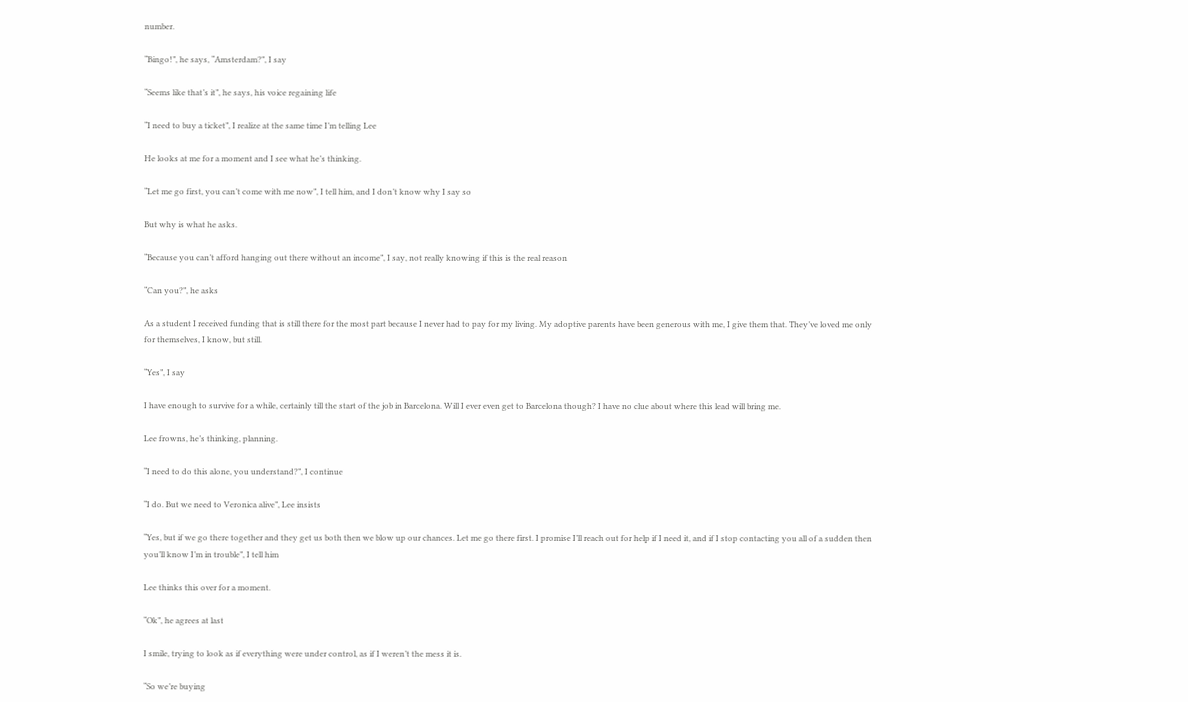number.

“Bingo!”, he says, “Amsterdam?”, I say

“Seems like that’s it”, he says, his voice regaining life

“I need to buy a ticket”, I realize at the same time I’m telling Lee

He looks at me for a moment and I see what he’s thinking.

“Let me go first, you can’t come with me now”, I tell him, and I don’t know why I say so

But why is what he asks.

“Because you can’t afford hanging out there without an income”, I say, not really knowing if this is the real reason

“Can you?”, he asks

As a student I received funding that is still there for the most part because I never had to pay for my living. My adoptive parents have been generous with me, I give them that. They’ve loved me only for themselves, I know, but still.

“Yes”, I say

I have enough to survive for a while, certainly till the start of the job in Barcelona. Will I ever even get to Barcelona though? I have no clue about where this lead will bring me.

Lee frowns, he’s thinking, planning.

“I need to do this alone, you understand?”, I continue

“I do. But we need to Veronica alive”, Lee insists

“Yes, but if we go there together and they get us both then we blow up our chances. Let me go there first. I promise I’ll reach out for help if I need it, and if I stop contacting you all of a sudden then you’ll know I’m in trouble”, I tell him

Lee thinks this over for a moment.

“Ok”, he agrees at last

I smile, trying to look as if everything were under control, as if I weren’t the mess it is.

“So we’re buying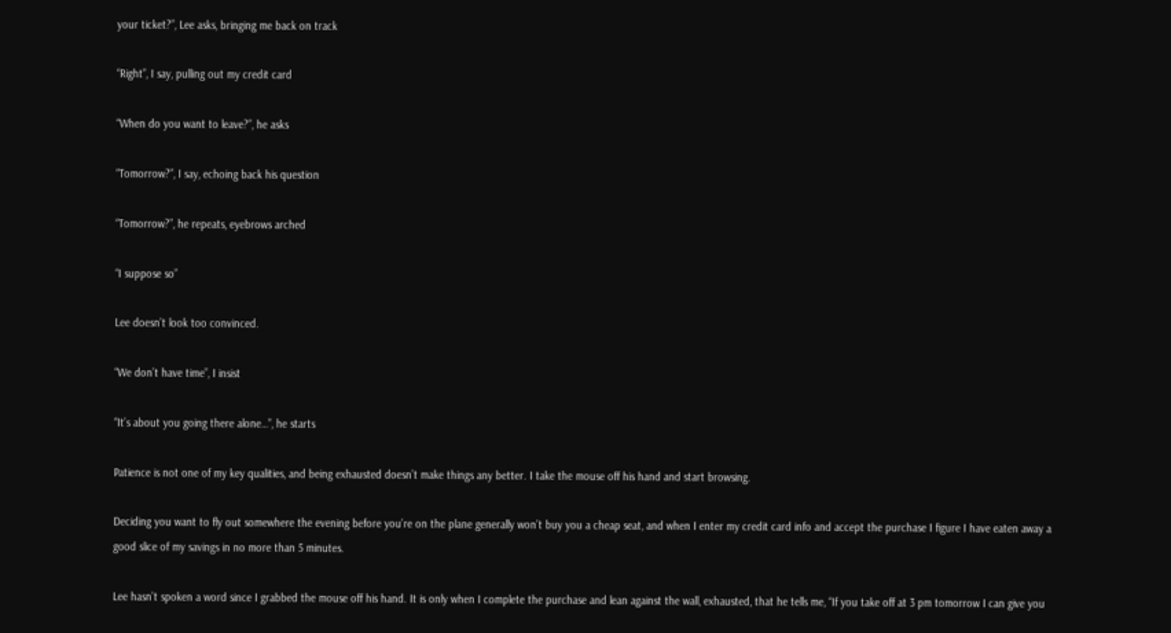your ticket?”, Lee asks, bringing me back on track

“Right”, I say, pulling out my credit card

“When do you want to leave?”, he asks

“Tomorrow?”, I say, echoing back his question

“Tomorrow?”, he repeats, eyebrows arched

“I suppose so”

Lee doesn’t look too convinced.

“We don’t have time”, I insist

“It’s about you going there alone…”, he starts

Patience is not one of my key qualities, and being exhausted doesn’t make things any better. I take the mouse off his hand and start browsing.

Deciding you want to fly out somewhere the evening before you’re on the plane generally won’t buy you a cheap seat, and when I enter my credit card info and accept the purchase I figure I have eaten away a good slice of my savings in no more than 5 minutes.

Lee hasn’t spoken a word since I grabbed the mouse off his hand. It is only when I complete the purchase and lean against the wall, exhausted, that he tells me, “If you take off at 3 pm tomorrow I can give you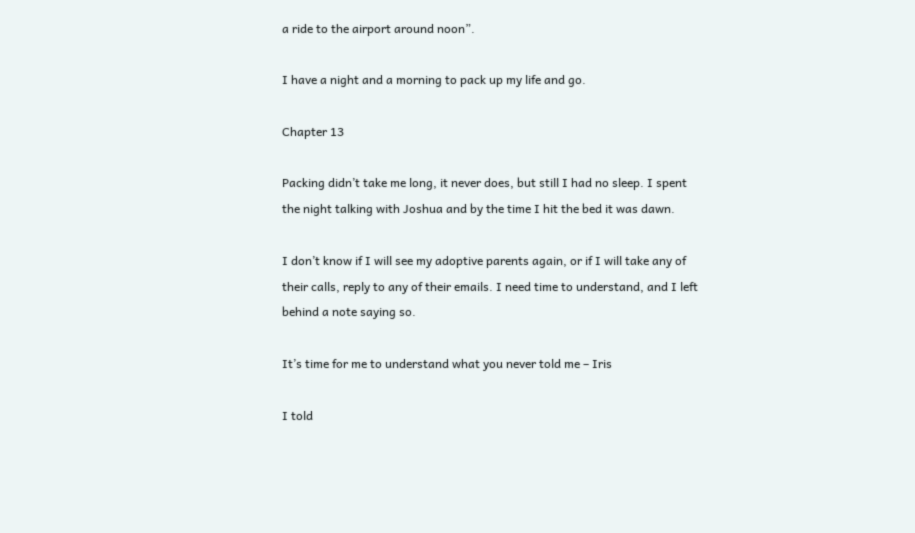a ride to the airport around noon”.

I have a night and a morning to pack up my life and go.

Chapter 13

Packing didn’t take me long, it never does, but still I had no sleep. I spent the night talking with Joshua and by the time I hit the bed it was dawn.

I don’t know if I will see my adoptive parents again, or if I will take any of their calls, reply to any of their emails. I need time to understand, and I left behind a note saying so.

It’s time for me to understand what you never told me – Iris

I told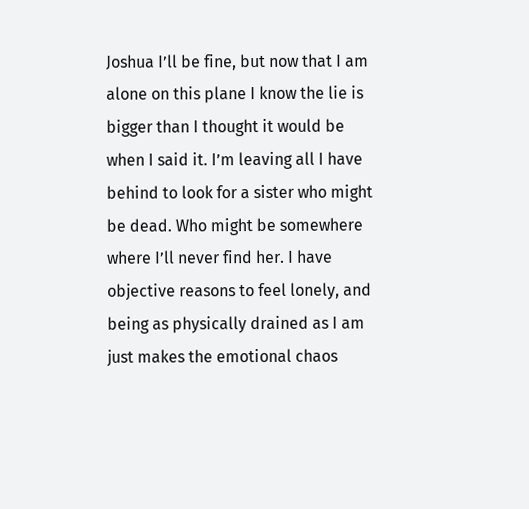Joshua I’ll be fine, but now that I am alone on this plane I know the lie is bigger than I thought it would be when I said it. I’m leaving all I have behind to look for a sister who might be dead. Who might be somewhere where I’ll never find her. I have objective reasons to feel lonely, and being as physically drained as I am just makes the emotional chaos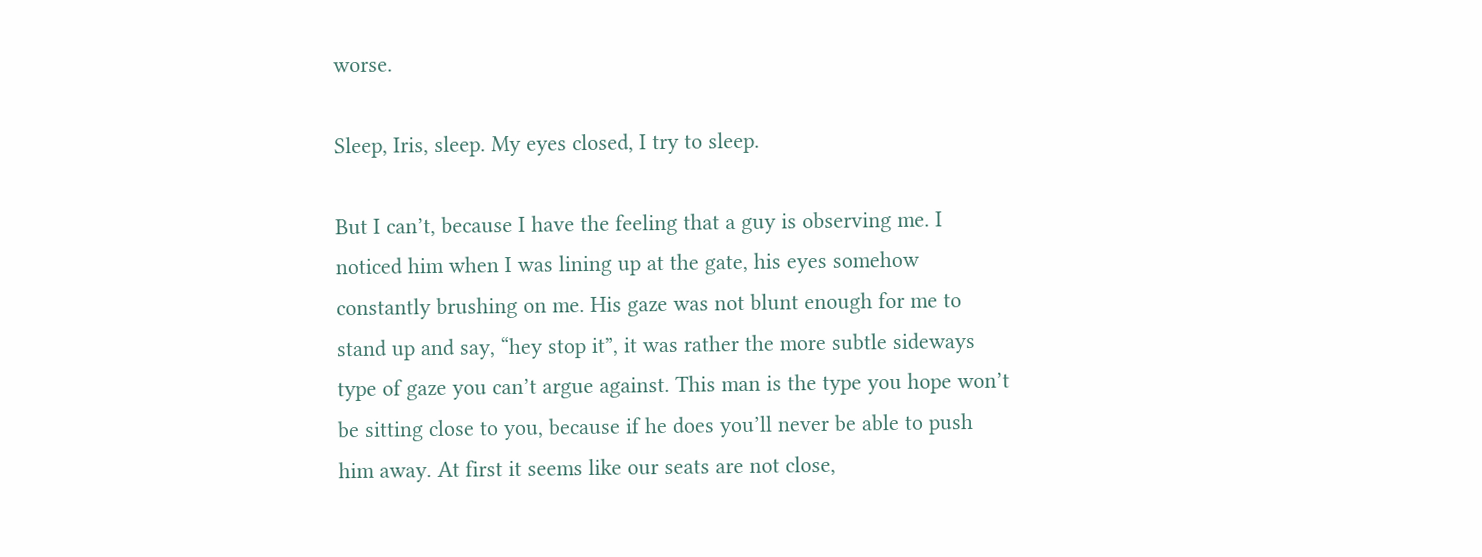worse.

Sleep, Iris, sleep. My eyes closed, I try to sleep.

But I can’t, because I have the feeling that a guy is observing me. I noticed him when I was lining up at the gate, his eyes somehow constantly brushing on me. His gaze was not blunt enough for me to stand up and say, “hey stop it”, it was rather the more subtle sideways type of gaze you can’t argue against. This man is the type you hope won’t be sitting close to you, because if he does you’ll never be able to push him away. At first it seems like our seats are not close,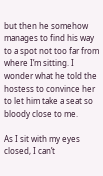but then he somehow manages to find his way to a spot not too far from where I’m sitting. I wonder what he told the hostess to convince her to let him take a seat so bloody close to me.

As I sit with my eyes closed, I can’t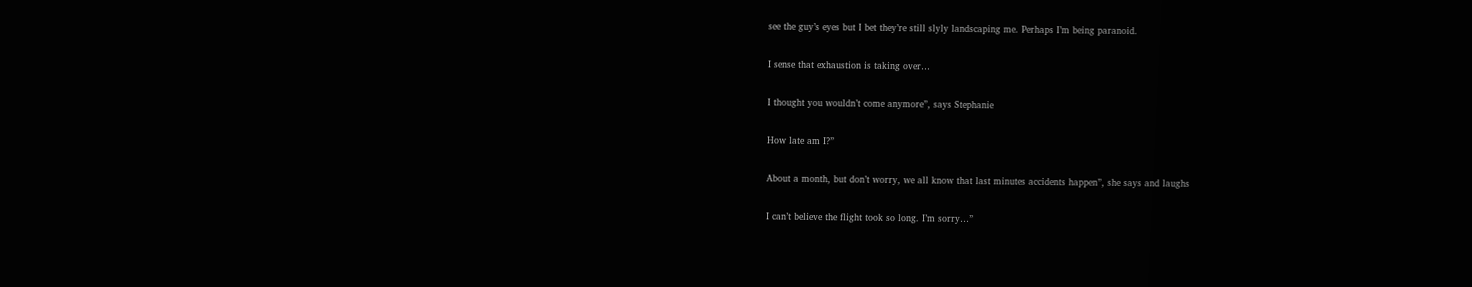see the guy’s eyes but I bet they’re still slyly landscaping me. Perhaps I’m being paranoid.

I sense that exhaustion is taking over…

I thought you wouldn’t come anymore”, says Stephanie

How late am I?”

About a month, but don’t worry, we all know that last minutes accidents happen”, she says and laughs

I can’t believe the flight took so long. I’m sorry…”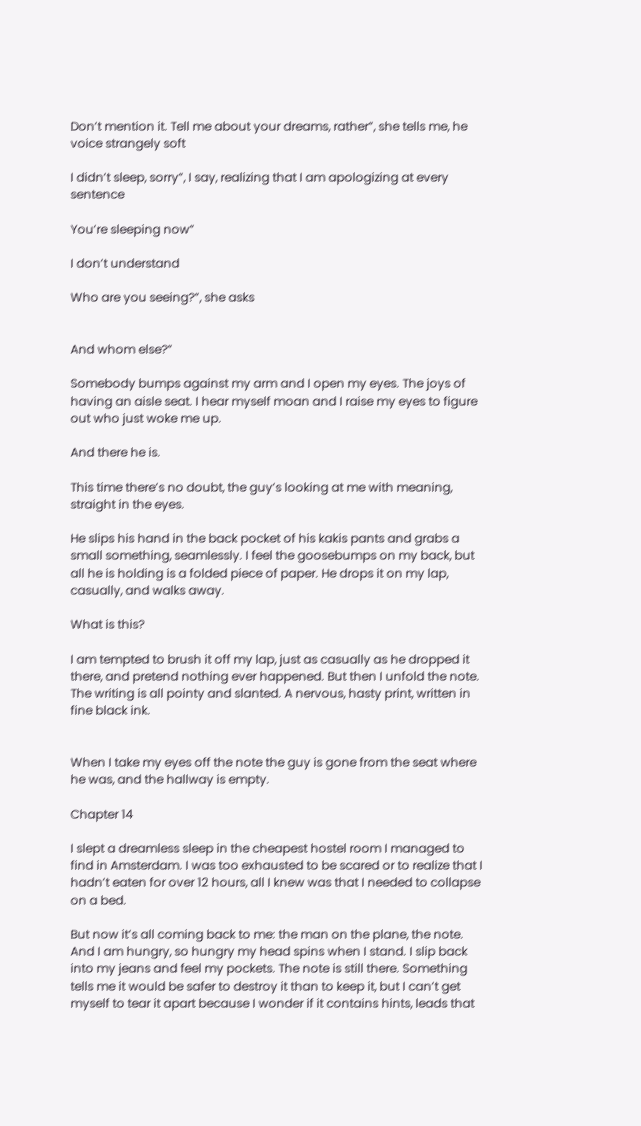Don’t mention it. Tell me about your dreams, rather”, she tells me, he voice strangely soft

I didn’t sleep, sorry”, I say, realizing that I am apologizing at every sentence

You’re sleeping now”

I don’t understand

Who are you seeing?”, she asks


And whom else?”

Somebody bumps against my arm and I open my eyes. The joys of having an aisle seat. I hear myself moan and I raise my eyes to figure out who just woke me up.

And there he is.

This time there’s no doubt, the guy’s looking at me with meaning, straight in the eyes.

He slips his hand in the back pocket of his kakis pants and grabs a small something, seamlessly. I feel the goosebumps on my back, but all he is holding is a folded piece of paper. He drops it on my lap, casually, and walks away.

What is this?

I am tempted to brush it off my lap, just as casually as he dropped it there, and pretend nothing ever happened. But then I unfold the note. The writing is all pointy and slanted. A nervous, hasty print, written in fine black ink.


When I take my eyes off the note the guy is gone from the seat where he was, and the hallway is empty.

Chapter 14

I slept a dreamless sleep in the cheapest hostel room I managed to find in Amsterdam. I was too exhausted to be scared or to realize that I hadn’t eaten for over 12 hours, all I knew was that I needed to collapse on a bed.

But now it’s all coming back to me: the man on the plane, the note. And I am hungry, so hungry my head spins when I stand. I slip back into my jeans and feel my pockets. The note is still there. Something tells me it would be safer to destroy it than to keep it, but I can’t get myself to tear it apart because I wonder if it contains hints, leads that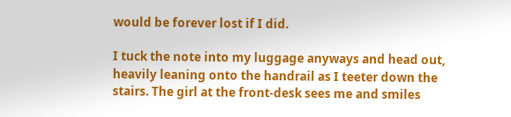would be forever lost if I did.

I tuck the note into my luggage anyways and head out, heavily leaning onto the handrail as I teeter down the stairs. The girl at the front-desk sees me and smiles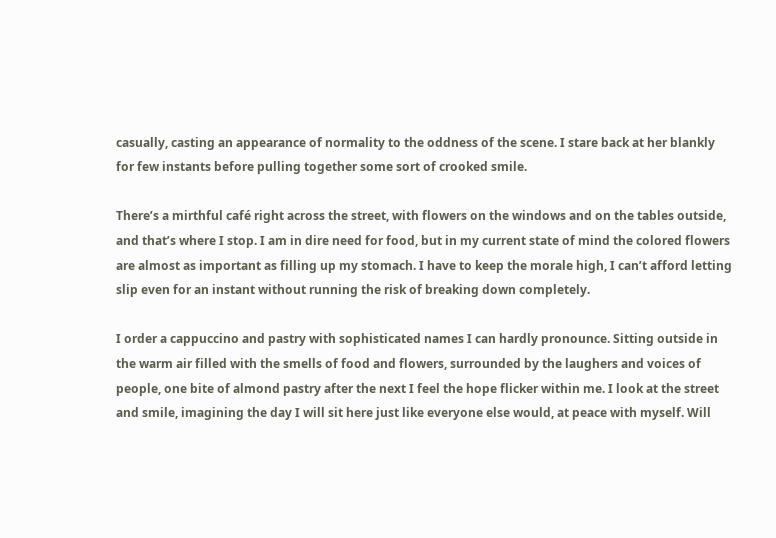casually, casting an appearance of normality to the oddness of the scene. I stare back at her blankly for few instants before pulling together some sort of crooked smile.

There’s a mirthful café right across the street, with flowers on the windows and on the tables outside, and that’s where I stop. I am in dire need for food, but in my current state of mind the colored flowers are almost as important as filling up my stomach. I have to keep the morale high, I can’t afford letting slip even for an instant without running the risk of breaking down completely.

I order a cappuccino and pastry with sophisticated names I can hardly pronounce. Sitting outside in the warm air filled with the smells of food and flowers, surrounded by the laughers and voices of people, one bite of almond pastry after the next I feel the hope flicker within me. I look at the street and smile, imagining the day I will sit here just like everyone else would, at peace with myself. Will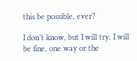this be possible, ever?

I don’t know, but I will try. I will be fine, one way or the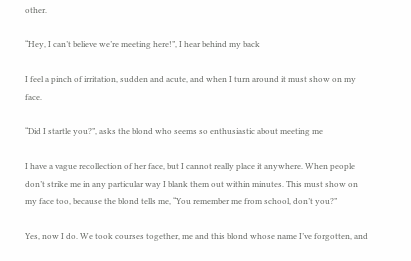other.

“Hey, I can’t believe we’re meeting here!”, I hear behind my back

I feel a pinch of irritation, sudden and acute, and when I turn around it must show on my face.

“Did I startle you?”, asks the blond who seems so enthusiastic about meeting me

I have a vague recollection of her face, but I cannot really place it anywhere. When people don’t strike me in any particular way I blank them out within minutes. This must show on my face too, because the blond tells me, “You remember me from school, don’t you?”

Yes, now I do. We took courses together, me and this blond whose name I’ve forgotten, and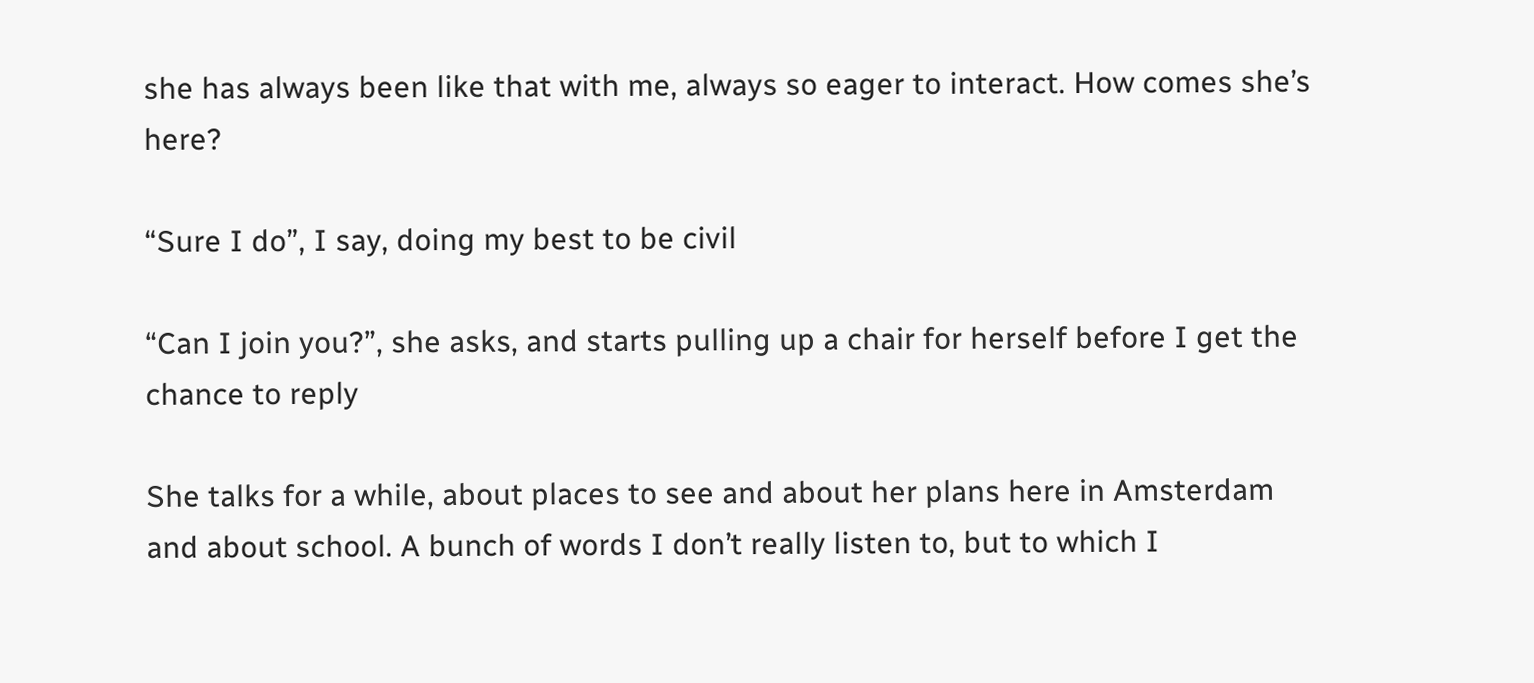she has always been like that with me, always so eager to interact. How comes she’s here?

“Sure I do”, I say, doing my best to be civil

“Can I join you?”, she asks, and starts pulling up a chair for herself before I get the chance to reply

She talks for a while, about places to see and about her plans here in Amsterdam and about school. A bunch of words I don’t really listen to, but to which I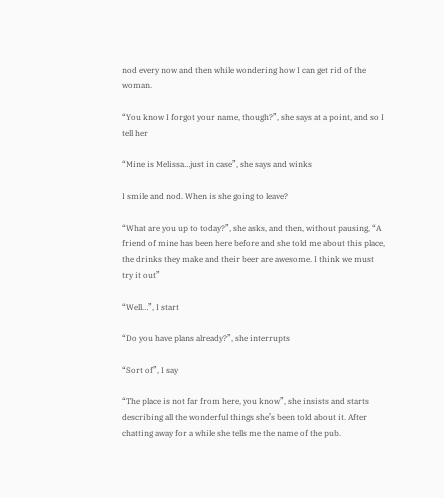nod every now and then while wondering how I can get rid of the woman.

“You know I forgot your name, though?”, she says at a point, and so I tell her

“Mine is Melissa…just in case”, she says and winks

I smile and nod. When is she going to leave?

“What are you up to today?”, she asks, and then, without pausing, “A friend of mine has been here before and she told me about this place, the drinks they make and their beer are awesome. I think we must try it out”

“Well…”, I start

“Do you have plans already?”, she interrupts

“Sort of”, I say

“The place is not far from here, you know”, she insists and starts describing all the wonderful things she’s been told about it. After chatting away for a while she tells me the name of the pub.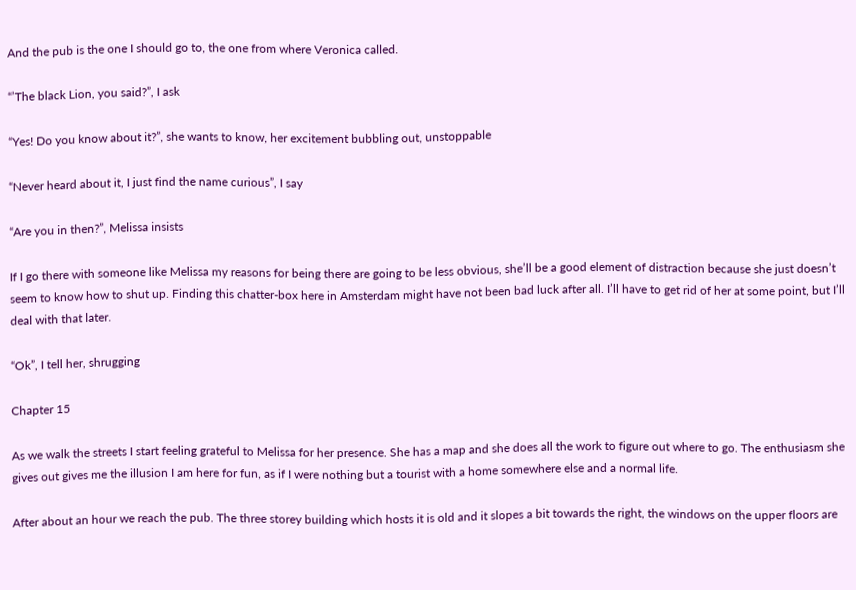And the pub is the one I should go to, the one from where Veronica called.

“’The black Lion, you said?”, I ask

“Yes! Do you know about it?”, she wants to know, her excitement bubbling out, unstoppable

“Never heard about it, I just find the name curious”, I say

“Are you in then?”, Melissa insists

If I go there with someone like Melissa my reasons for being there are going to be less obvious, she’ll be a good element of distraction because she just doesn’t seem to know how to shut up. Finding this chatter-box here in Amsterdam might have not been bad luck after all. I’ll have to get rid of her at some point, but I’ll deal with that later.

“Ok”, I tell her, shrugging

Chapter 15

As we walk the streets I start feeling grateful to Melissa for her presence. She has a map and she does all the work to figure out where to go. The enthusiasm she gives out gives me the illusion I am here for fun, as if I were nothing but a tourist with a home somewhere else and a normal life.

After about an hour we reach the pub. The three storey building which hosts it is old and it slopes a bit towards the right, the windows on the upper floors are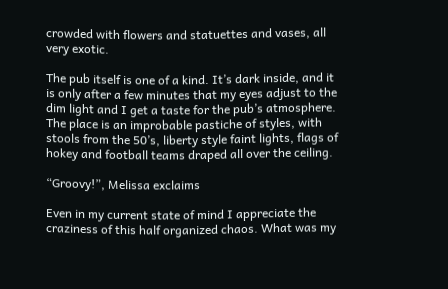crowded with flowers and statuettes and vases, all very exotic.

The pub itself is one of a kind. It’s dark inside, and it is only after a few minutes that my eyes adjust to the dim light and I get a taste for the pub’s atmosphere. The place is an improbable pastiche of styles, with stools from the 50’s, liberty style faint lights, flags of hokey and football teams draped all over the ceiling.

“Groovy!”, Melissa exclaims

Even in my current state of mind I appreciate the craziness of this half organized chaos. What was my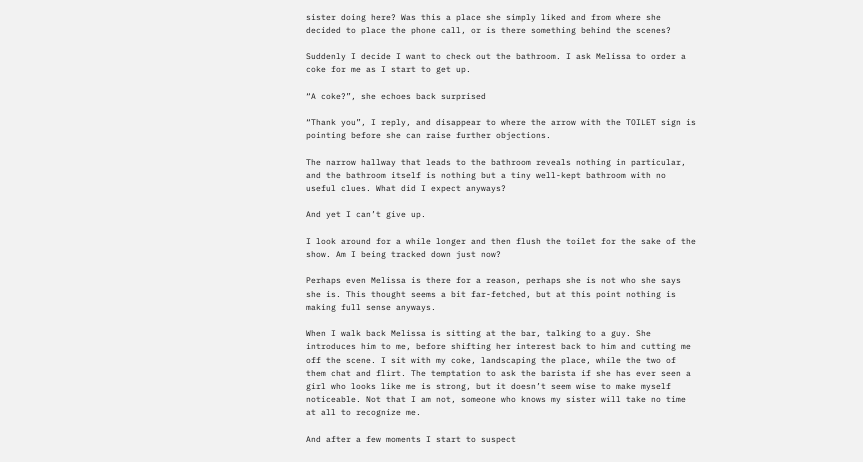sister doing here? Was this a place she simply liked and from where she decided to place the phone call, or is there something behind the scenes?

Suddenly I decide I want to check out the bathroom. I ask Melissa to order a coke for me as I start to get up.

“A coke?”, she echoes back surprised

“Thank you”, I reply, and disappear to where the arrow with the TOILET sign is pointing before she can raise further objections.

The narrow hallway that leads to the bathroom reveals nothing in particular, and the bathroom itself is nothing but a tiny well-kept bathroom with no useful clues. What did I expect anyways?

And yet I can’t give up.

I look around for a while longer and then flush the toilet for the sake of the show. Am I being tracked down just now?

Perhaps even Melissa is there for a reason, perhaps she is not who she says she is. This thought seems a bit far-fetched, but at this point nothing is making full sense anyways.

When I walk back Melissa is sitting at the bar, talking to a guy. She introduces him to me, before shifting her interest back to him and cutting me off the scene. I sit with my coke, landscaping the place, while the two of them chat and flirt. The temptation to ask the barista if she has ever seen a girl who looks like me is strong, but it doesn’t seem wise to make myself noticeable. Not that I am not, someone who knows my sister will take no time at all to recognize me.

And after a few moments I start to suspect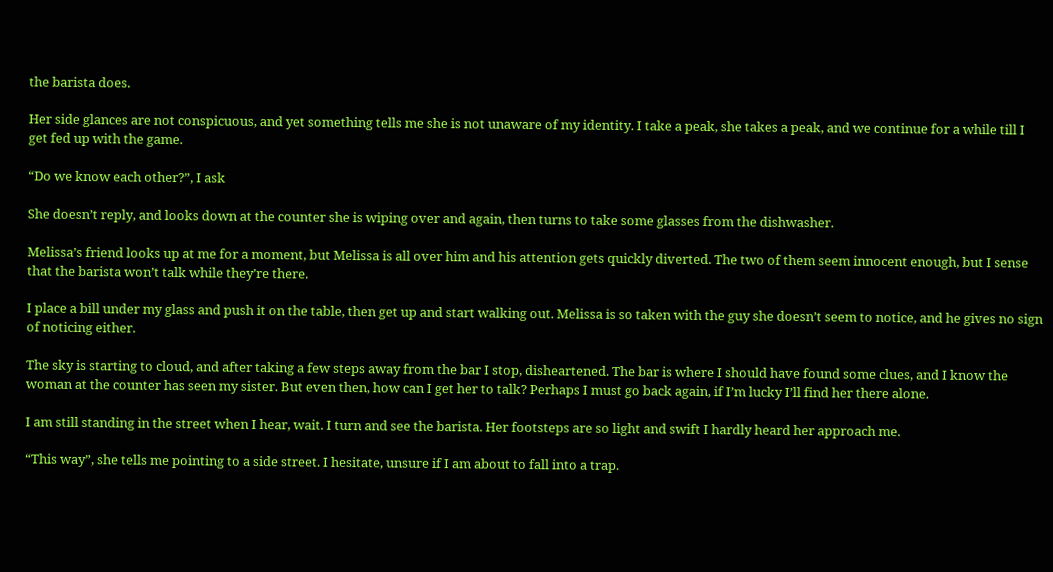the barista does.

Her side glances are not conspicuous, and yet something tells me she is not unaware of my identity. I take a peak, she takes a peak, and we continue for a while till I get fed up with the game.

“Do we know each other?”, I ask

She doesn’t reply, and looks down at the counter she is wiping over and again, then turns to take some glasses from the dishwasher.

Melissa’s friend looks up at me for a moment, but Melissa is all over him and his attention gets quickly diverted. The two of them seem innocent enough, but I sense that the barista won’t talk while they’re there.

I place a bill under my glass and push it on the table, then get up and start walking out. Melissa is so taken with the guy she doesn’t seem to notice, and he gives no sign of noticing either.

The sky is starting to cloud, and after taking a few steps away from the bar I stop, disheartened. The bar is where I should have found some clues, and I know the woman at the counter has seen my sister. But even then, how can I get her to talk? Perhaps I must go back again, if I’m lucky I’ll find her there alone.

I am still standing in the street when I hear, wait. I turn and see the barista. Her footsteps are so light and swift I hardly heard her approach me.

“This way”, she tells me pointing to a side street. I hesitate, unsure if I am about to fall into a trap.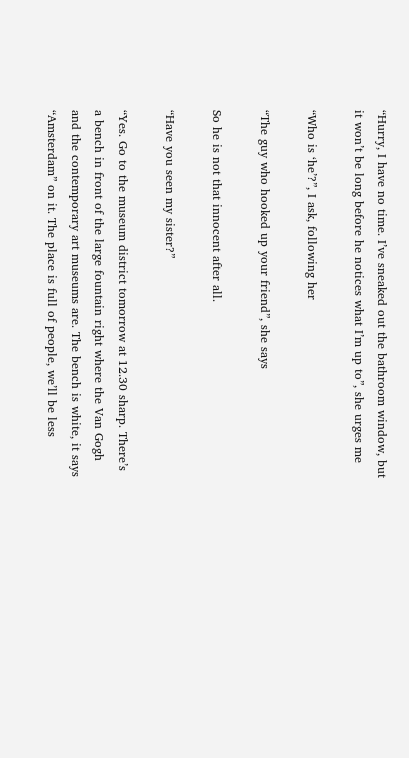“Hurry, I have no time. I’ve sneaked out the bathroom window, but it won’t be long before he notices what I’m up to”, she urges me

“Who is ‘he’?”, I ask, following her

“The guy who hooked up your friend”, she says

So he is not that innocent after all.

“Have you seen my sister?”

“Yes. Go to the museum district tomorrow at 12.30 sharp. There’s a bench in front of the large fountain right where the Van Gogh and the contemporary art museums are. The bench is white, it says “Amsterdam” on it. The place is full of people, we’ll be less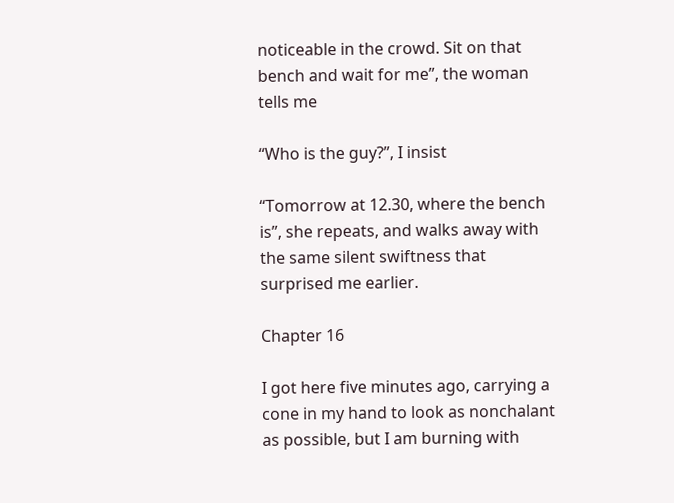noticeable in the crowd. Sit on that bench and wait for me”, the woman tells me

“Who is the guy?”, I insist

“Tomorrow at 12.30, where the bench is”, she repeats, and walks away with the same silent swiftness that surprised me earlier.

Chapter 16

I got here five minutes ago, carrying a cone in my hand to look as nonchalant as possible, but I am burning with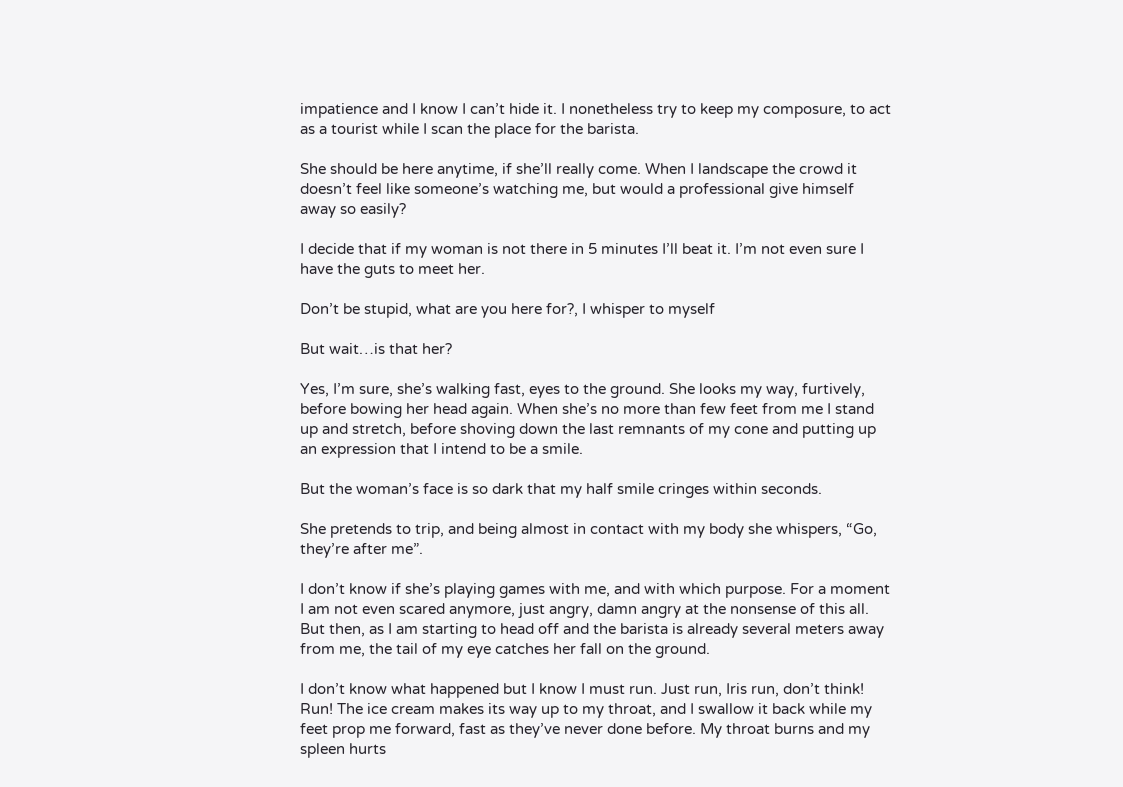impatience and I know I can’t hide it. I nonetheless try to keep my composure, to act as a tourist while I scan the place for the barista.

She should be here anytime, if she’ll really come. When I landscape the crowd it doesn’t feel like someone’s watching me, but would a professional give himself away so easily?

I decide that if my woman is not there in 5 minutes I’ll beat it. I’m not even sure I have the guts to meet her.

Don’t be stupid, what are you here for?, I whisper to myself

But wait…is that her?

Yes, I’m sure, she’s walking fast, eyes to the ground. She looks my way, furtively, before bowing her head again. When she’s no more than few feet from me I stand up and stretch, before shoving down the last remnants of my cone and putting up an expression that I intend to be a smile.

But the woman’s face is so dark that my half smile cringes within seconds.

She pretends to trip, and being almost in contact with my body she whispers, “Go, they’re after me”.

I don’t know if she’s playing games with me, and with which purpose. For a moment I am not even scared anymore, just angry, damn angry at the nonsense of this all. But then, as I am starting to head off and the barista is already several meters away from me, the tail of my eye catches her fall on the ground.

I don’t know what happened but I know I must run. Just run, Iris run, don’t think! Run! The ice cream makes its way up to my throat, and I swallow it back while my feet prop me forward, fast as they’ve never done before. My throat burns and my spleen hurts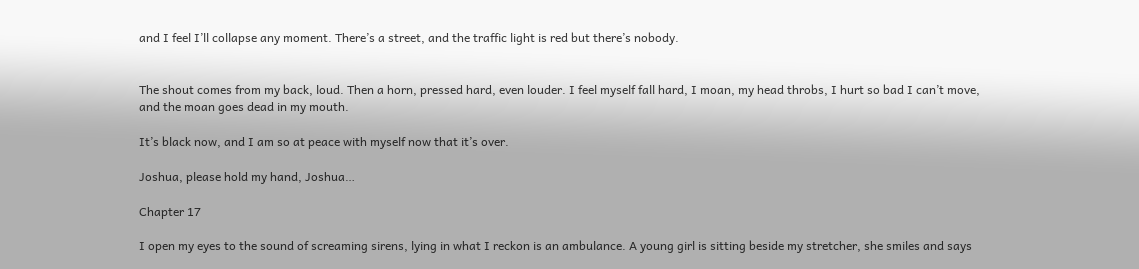and I feel I’ll collapse any moment. There’s a street, and the traffic light is red but there’s nobody.


The shout comes from my back, loud. Then a horn, pressed hard, even louder. I feel myself fall hard, I moan, my head throbs, I hurt so bad I can’t move, and the moan goes dead in my mouth.

It’s black now, and I am so at peace with myself now that it’s over.

Joshua, please hold my hand, Joshua…

Chapter 17

I open my eyes to the sound of screaming sirens, lying in what I reckon is an ambulance. A young girl is sitting beside my stretcher, she smiles and says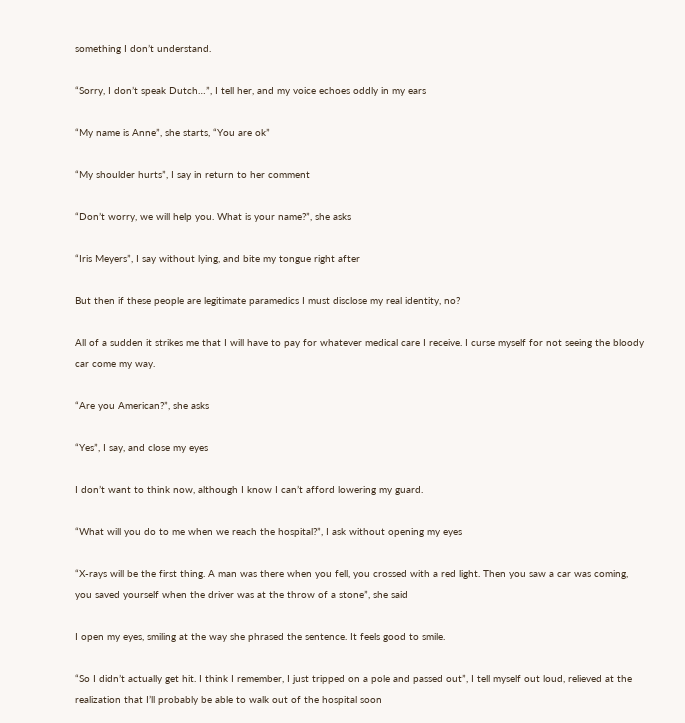something I don’t understand.

“Sorry, I don’t speak Dutch…”, I tell her, and my voice echoes oddly in my ears

“My name is Anne”, she starts, “You are ok”

“My shoulder hurts”, I say in return to her comment

“Don’t worry, we will help you. What is your name?”, she asks

“Iris Meyers”, I say without lying, and bite my tongue right after

But then if these people are legitimate paramedics I must disclose my real identity, no?

All of a sudden it strikes me that I will have to pay for whatever medical care I receive. I curse myself for not seeing the bloody car come my way.

“Are you American?”, she asks

“Yes”, I say, and close my eyes

I don’t want to think now, although I know I can’t afford lowering my guard.

“What will you do to me when we reach the hospital?”, I ask without opening my eyes

“X-rays will be the first thing. A man was there when you fell, you crossed with a red light. Then you saw a car was coming, you saved yourself when the driver was at the throw of a stone”, she said

I open my eyes, smiling at the way she phrased the sentence. It feels good to smile.

“So I didn’t actually get hit. I think I remember, I just tripped on a pole and passed out”, I tell myself out loud, relieved at the realization that I’ll probably be able to walk out of the hospital soon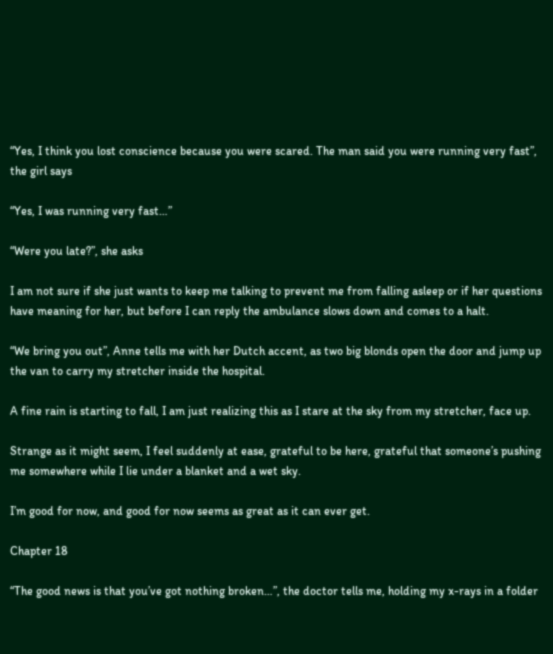“Yes, I think you lost conscience because you were scared. The man said you were running very fast”, the girl says

“Yes, I was running very fast…”

“Were you late?”, she asks

I am not sure if she just wants to keep me talking to prevent me from falling asleep or if her questions have meaning for her, but before I can reply the ambulance slows down and comes to a halt.

“We bring you out”, Anne tells me with her Dutch accent, as two big blonds open the door and jump up the van to carry my stretcher inside the hospital.

A fine rain is starting to fall, I am just realizing this as I stare at the sky from my stretcher, face up.

Strange as it might seem, I feel suddenly at ease, grateful to be here, grateful that someone’s pushing me somewhere while I lie under a blanket and a wet sky.

I’m good for now, and good for now seems as great as it can ever get.

Chapter 18

“The good news is that you’ve got nothing broken…”, the doctor tells me, holding my x-rays in a folder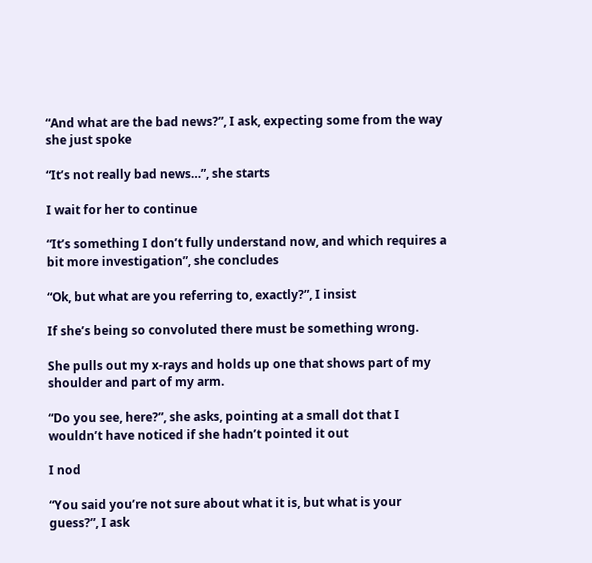“And what are the bad news?”, I ask, expecting some from the way she just spoke

“It’s not really bad news…”, she starts

I wait for her to continue

“It’s something I don’t fully understand now, and which requires a bit more investigation”, she concludes

“Ok, but what are you referring to, exactly?”, I insist

If she’s being so convoluted there must be something wrong.

She pulls out my x-rays and holds up one that shows part of my shoulder and part of my arm.

“Do you see, here?”, she asks, pointing at a small dot that I wouldn’t have noticed if she hadn’t pointed it out

I nod

“You said you’re not sure about what it is, but what is your guess?”, I ask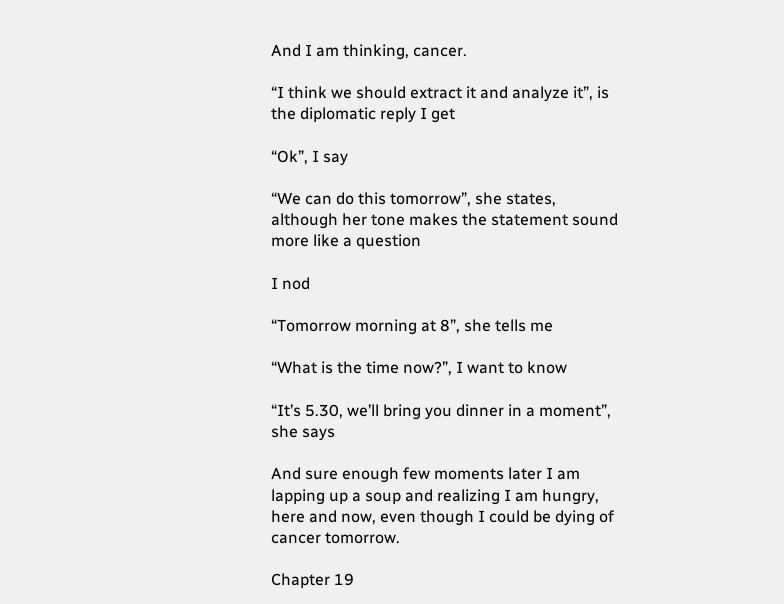And I am thinking, cancer.

“I think we should extract it and analyze it”, is the diplomatic reply I get

“Ok”, I say

“We can do this tomorrow”, she states, although her tone makes the statement sound more like a question

I nod

“Tomorrow morning at 8”, she tells me

“What is the time now?”, I want to know

“It’s 5.30, we’ll bring you dinner in a moment”, she says

And sure enough few moments later I am lapping up a soup and realizing I am hungry, here and now, even though I could be dying of cancer tomorrow.

Chapter 19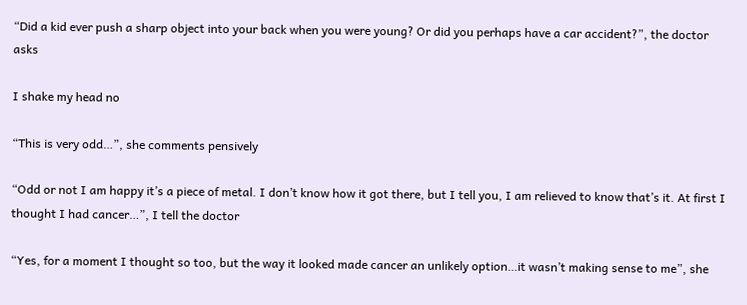“Did a kid ever push a sharp object into your back when you were young? Or did you perhaps have a car accident?”, the doctor asks

I shake my head no

“This is very odd…”, she comments pensively

“Odd or not I am happy it’s a piece of metal. I don’t know how it got there, but I tell you, I am relieved to know that’s it. At first I thought I had cancer…”, I tell the doctor

“Yes, for a moment I thought so too, but the way it looked made cancer an unlikely option…it wasn’t making sense to me”, she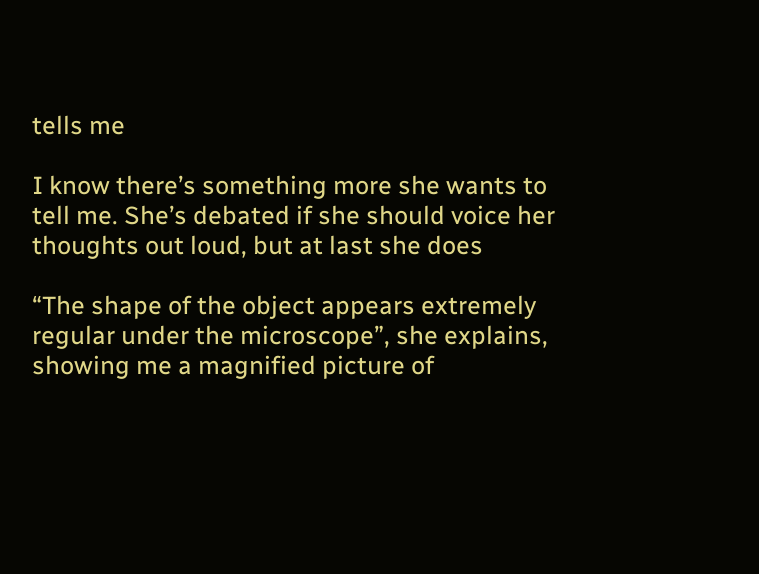tells me

I know there’s something more she wants to tell me. She’s debated if she should voice her thoughts out loud, but at last she does

“The shape of the object appears extremely regular under the microscope”, she explains, showing me a magnified picture of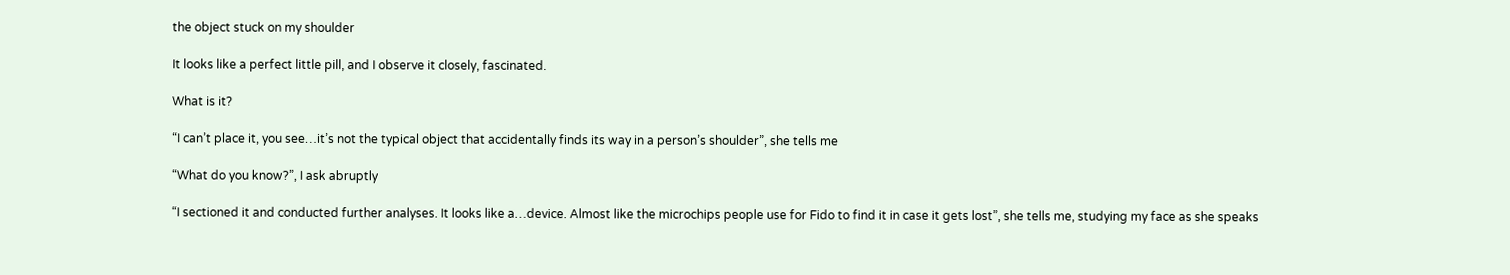the object stuck on my shoulder

It looks like a perfect little pill, and I observe it closely, fascinated.

What is it?

“I can’t place it, you see…it’s not the typical object that accidentally finds its way in a person’s shoulder”, she tells me

“What do you know?”, I ask abruptly

“I sectioned it and conducted further analyses. It looks like a…device. Almost like the microchips people use for Fido to find it in case it gets lost”, she tells me, studying my face as she speaks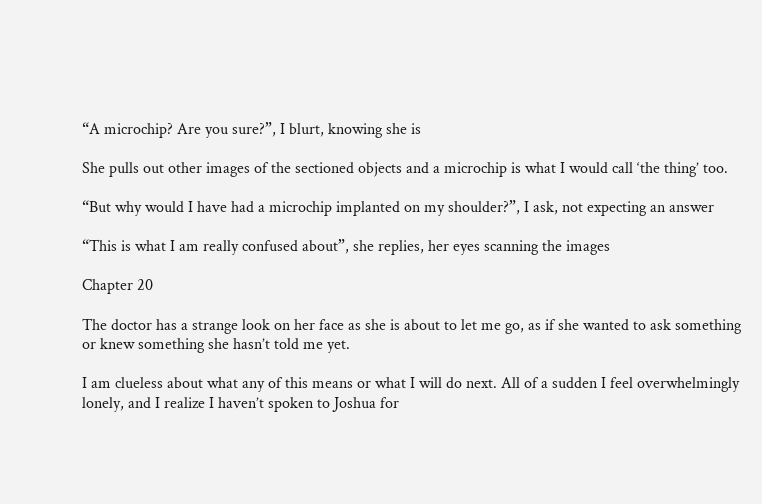“A microchip? Are you sure?”, I blurt, knowing she is

She pulls out other images of the sectioned objects and a microchip is what I would call ‘the thing’ too.

“But why would I have had a microchip implanted on my shoulder?”, I ask, not expecting an answer

“This is what I am really confused about”, she replies, her eyes scanning the images

Chapter 20

The doctor has a strange look on her face as she is about to let me go, as if she wanted to ask something or knew something she hasn’t told me yet.

I am clueless about what any of this means or what I will do next. All of a sudden I feel overwhelmingly lonely, and I realize I haven’t spoken to Joshua for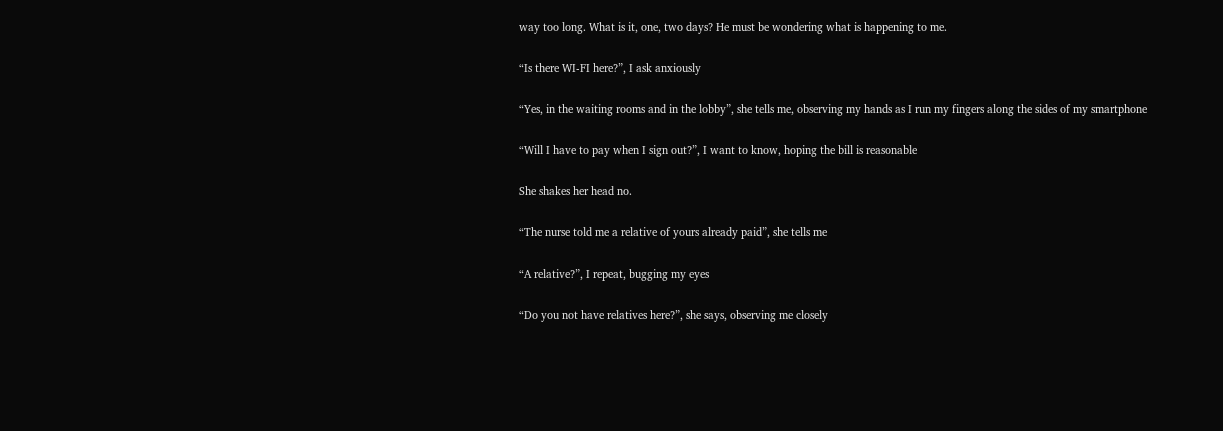way too long. What is it, one, two days? He must be wondering what is happening to me.

“Is there WI-FI here?”, I ask anxiously

“Yes, in the waiting rooms and in the lobby”, she tells me, observing my hands as I run my fingers along the sides of my smartphone

“Will I have to pay when I sign out?”, I want to know, hoping the bill is reasonable

She shakes her head no.

“The nurse told me a relative of yours already paid”, she tells me

“A relative?”, I repeat, bugging my eyes

“Do you not have relatives here?”, she says, observing me closely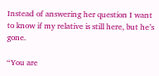Instead of answering her question I want to know if my relative is still here, but he’s gone.

“You are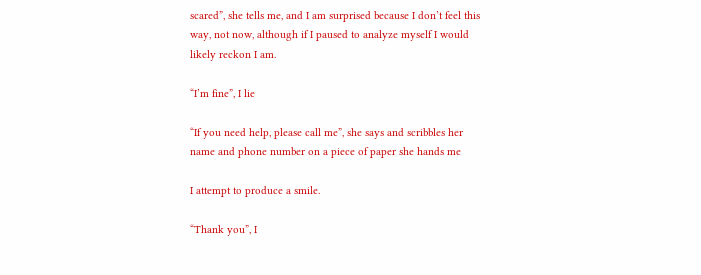scared”, she tells me, and I am surprised because I don’t feel this way, not now, although if I paused to analyze myself I would likely reckon I am.

“I’m fine”, I lie

“If you need help, please call me”, she says and scribbles her name and phone number on a piece of paper she hands me

I attempt to produce a smile.

“Thank you”, I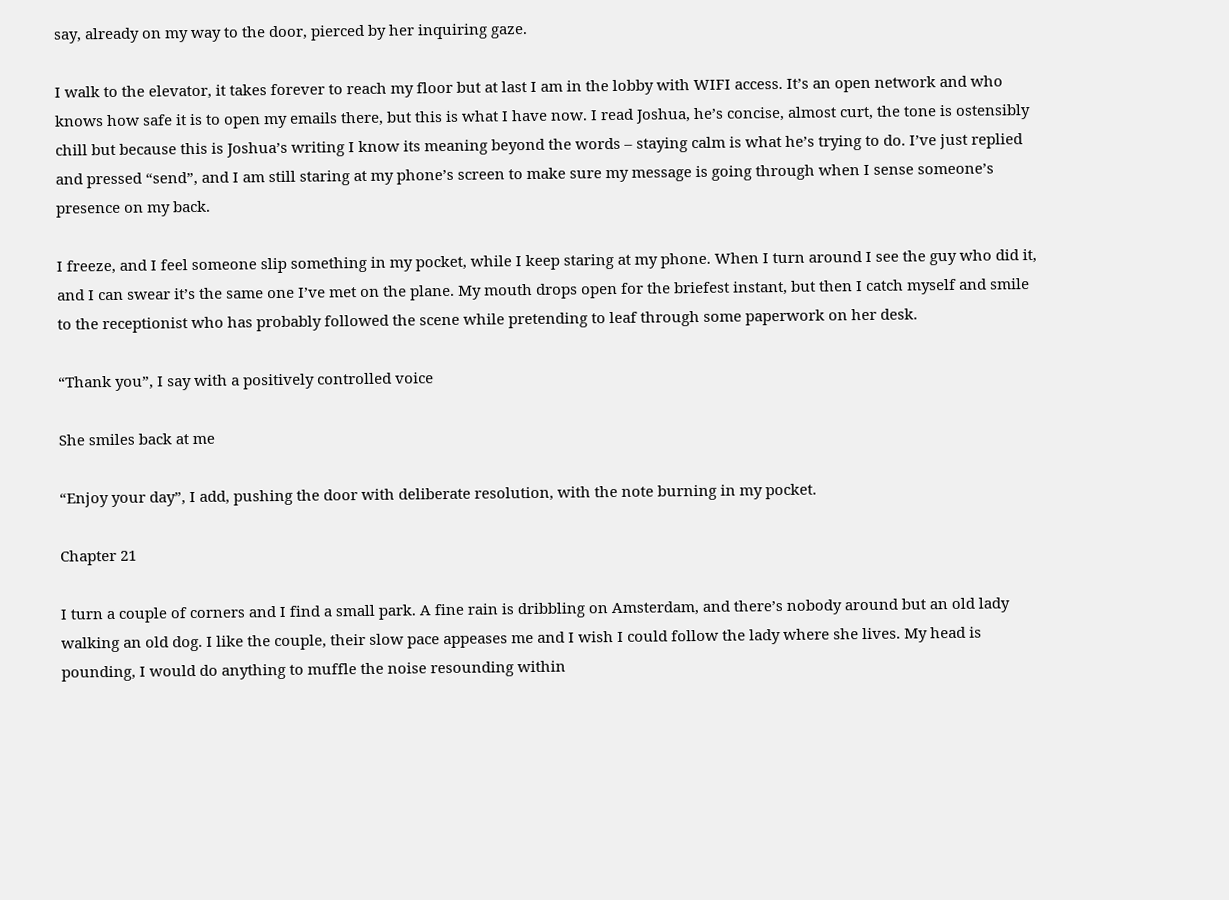say, already on my way to the door, pierced by her inquiring gaze.

I walk to the elevator, it takes forever to reach my floor but at last I am in the lobby with WIFI access. It’s an open network and who knows how safe it is to open my emails there, but this is what I have now. I read Joshua, he’s concise, almost curt, the tone is ostensibly chill but because this is Joshua’s writing I know its meaning beyond the words – staying calm is what he’s trying to do. I’ve just replied and pressed “send”, and I am still staring at my phone’s screen to make sure my message is going through when I sense someone’s presence on my back.

I freeze, and I feel someone slip something in my pocket, while I keep staring at my phone. When I turn around I see the guy who did it, and I can swear it’s the same one I’ve met on the plane. My mouth drops open for the briefest instant, but then I catch myself and smile to the receptionist who has probably followed the scene while pretending to leaf through some paperwork on her desk.

“Thank you”, I say with a positively controlled voice

She smiles back at me

“Enjoy your day”, I add, pushing the door with deliberate resolution, with the note burning in my pocket.

Chapter 21

I turn a couple of corners and I find a small park. A fine rain is dribbling on Amsterdam, and there’s nobody around but an old lady walking an old dog. I like the couple, their slow pace appeases me and I wish I could follow the lady where she lives. My head is pounding, I would do anything to muffle the noise resounding within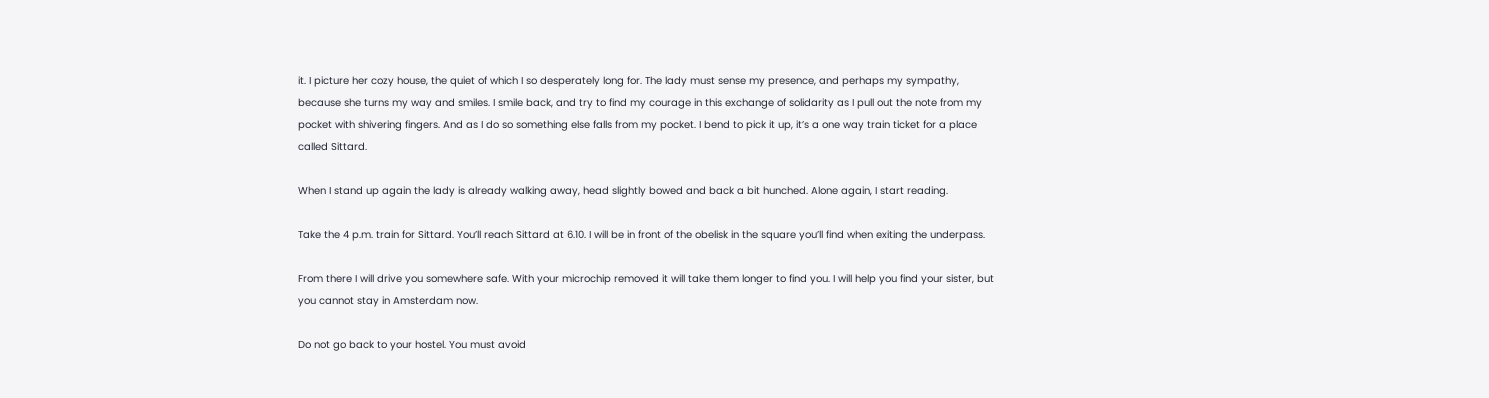it. I picture her cozy house, the quiet of which I so desperately long for. The lady must sense my presence, and perhaps my sympathy, because she turns my way and smiles. I smile back, and try to find my courage in this exchange of solidarity as I pull out the note from my pocket with shivering fingers. And as I do so something else falls from my pocket. I bend to pick it up, it’s a one way train ticket for a place called Sittard.

When I stand up again the lady is already walking away, head slightly bowed and back a bit hunched. Alone again, I start reading.

Take the 4 p.m. train for Sittard. You’ll reach Sittard at 6.10. I will be in front of the obelisk in the square you’ll find when exiting the underpass.

From there I will drive you somewhere safe. With your microchip removed it will take them longer to find you. I will help you find your sister, but you cannot stay in Amsterdam now.

Do not go back to your hostel. You must avoid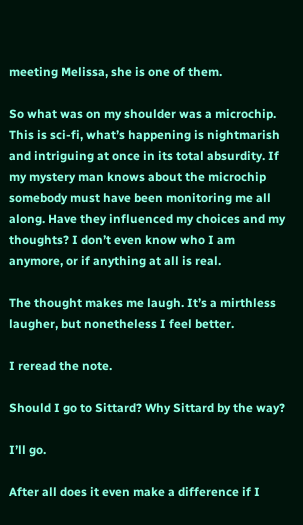meeting Melissa, she is one of them.

So what was on my shoulder was a microchip. This is sci-fi, what’s happening is nightmarish and intriguing at once in its total absurdity. If my mystery man knows about the microchip somebody must have been monitoring me all along. Have they influenced my choices and my thoughts? I don’t even know who I am anymore, or if anything at all is real.

The thought makes me laugh. It’s a mirthless laugher, but nonetheless I feel better.

I reread the note.

Should I go to Sittard? Why Sittard by the way?

I’ll go.

After all does it even make a difference if I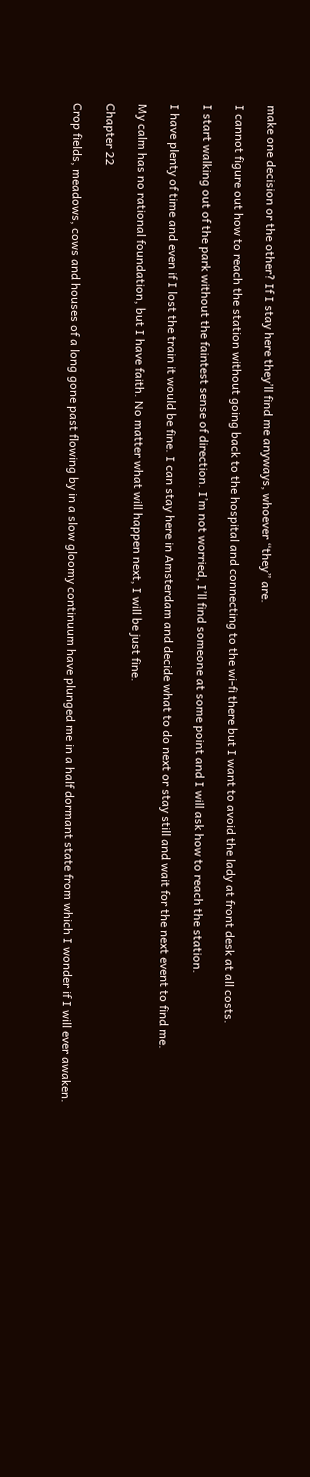make one decision or the other? If I stay here they’ll find me anyways, whoever “they” are.

I cannot figure out how to reach the station without going back to the hospital and connecting to the wi-fi there but I want to avoid the lady at front desk at all costs.

I start walking out of the park without the faintest sense of direction. I’m not worried, I’ll find someone at some point and I will ask how to reach the station.

I have plenty of time and even if I lost the train it would be fine. I can stay here in Amsterdam and decide what to do next or stay still and wait for the next event to find me.

My calm has no rational foundation, but I have faith. No matter what will happen next, I will be just fine.

Chapter 22

Crop fields, meadows, cows and houses of a long gone past flowing by in a slow gloomy continuum have plunged me in a half dormant state from which I wonder if I will ever awaken.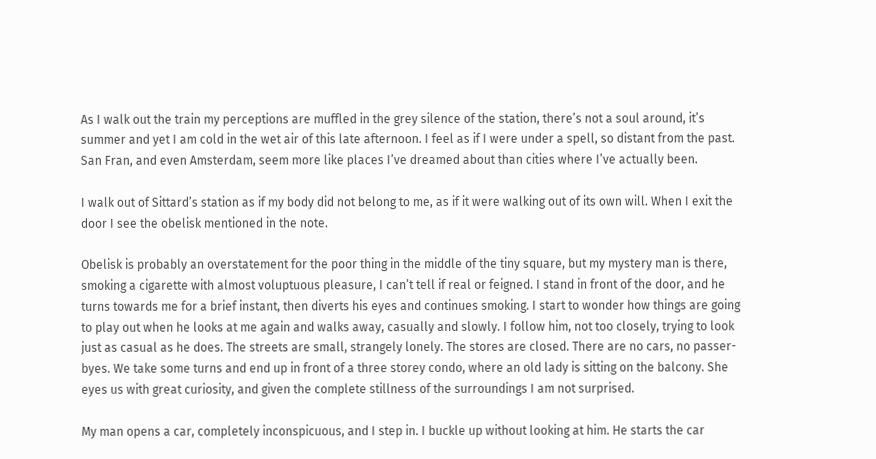As I walk out the train my perceptions are muffled in the grey silence of the station, there’s not a soul around, it’s summer and yet I am cold in the wet air of this late afternoon. I feel as if I were under a spell, so distant from the past. San Fran, and even Amsterdam, seem more like places I’ve dreamed about than cities where I’ve actually been.

I walk out of Sittard’s station as if my body did not belong to me, as if it were walking out of its own will. When I exit the door I see the obelisk mentioned in the note.

Obelisk is probably an overstatement for the poor thing in the middle of the tiny square, but my mystery man is there, smoking a cigarette with almost voluptuous pleasure, I can’t tell if real or feigned. I stand in front of the door, and he turns towards me for a brief instant, then diverts his eyes and continues smoking. I start to wonder how things are going to play out when he looks at me again and walks away, casually and slowly. I follow him, not too closely, trying to look just as casual as he does. The streets are small, strangely lonely. The stores are closed. There are no cars, no passer-byes. We take some turns and end up in front of a three storey condo, where an old lady is sitting on the balcony. She eyes us with great curiosity, and given the complete stillness of the surroundings I am not surprised.

My man opens a car, completely inconspicuous, and I step in. I buckle up without looking at him. He starts the car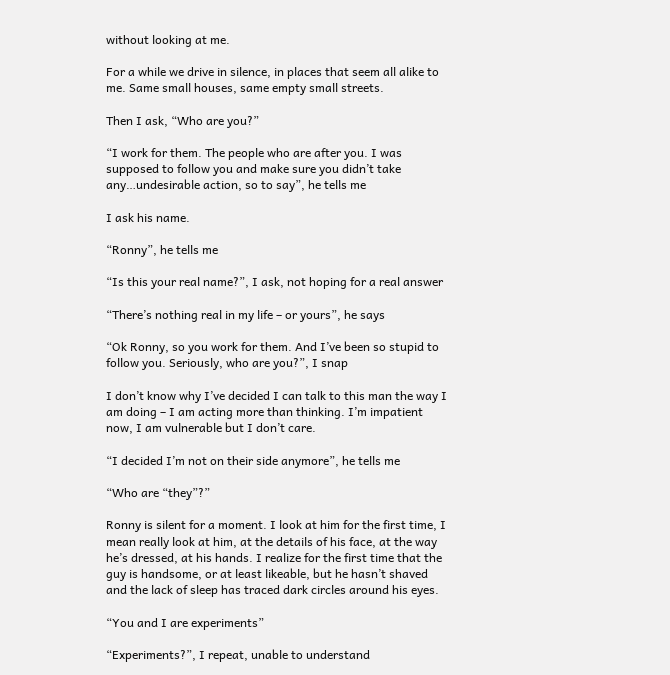without looking at me.

For a while we drive in silence, in places that seem all alike to me. Same small houses, same empty small streets.

Then I ask, “Who are you?”

“I work for them. The people who are after you. I was supposed to follow you and make sure you didn’t take any…undesirable action, so to say”, he tells me

I ask his name.

“Ronny”, he tells me

“Is this your real name?”, I ask, not hoping for a real answer

“There’s nothing real in my life – or yours”, he says

“Ok Ronny, so you work for them. And I’ve been so stupid to follow you. Seriously, who are you?”, I snap

I don’t know why I’ve decided I can talk to this man the way I am doing – I am acting more than thinking. I’m impatient now, I am vulnerable but I don’t care.

“I decided I’m not on their side anymore”, he tells me

“Who are “they”?”

Ronny is silent for a moment. I look at him for the first time, I mean really look at him, at the details of his face, at the way he’s dressed, at his hands. I realize for the first time that the guy is handsome, or at least likeable, but he hasn’t shaved and the lack of sleep has traced dark circles around his eyes.

“You and I are experiments”

“Experiments?”, I repeat, unable to understand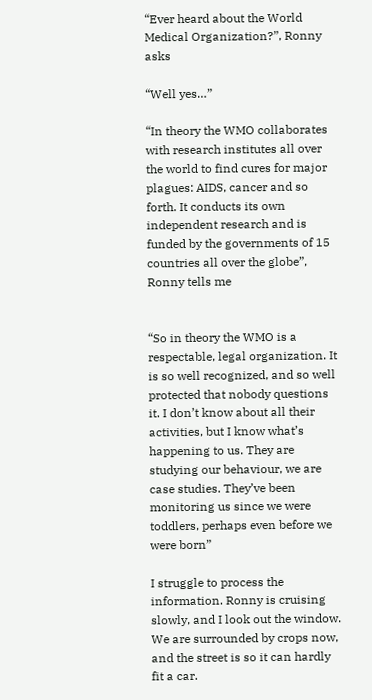“Ever heard about the World Medical Organization?”, Ronny asks

“Well yes…”

“In theory the WMO collaborates with research institutes all over the world to find cures for major plagues: AIDS, cancer and so forth. It conducts its own independent research and is funded by the governments of 15 countries all over the globe”, Ronny tells me


“So in theory the WMO is a respectable, legal organization. It is so well recognized, and so well protected that nobody questions it. I don’t know about all their activities, but I know what’s happening to us. They are studying our behaviour, we are case studies. They’ve been monitoring us since we were toddlers, perhaps even before we were born”

I struggle to process the information. Ronny is cruising slowly, and I look out the window. We are surrounded by crops now, and the street is so it can hardly fit a car.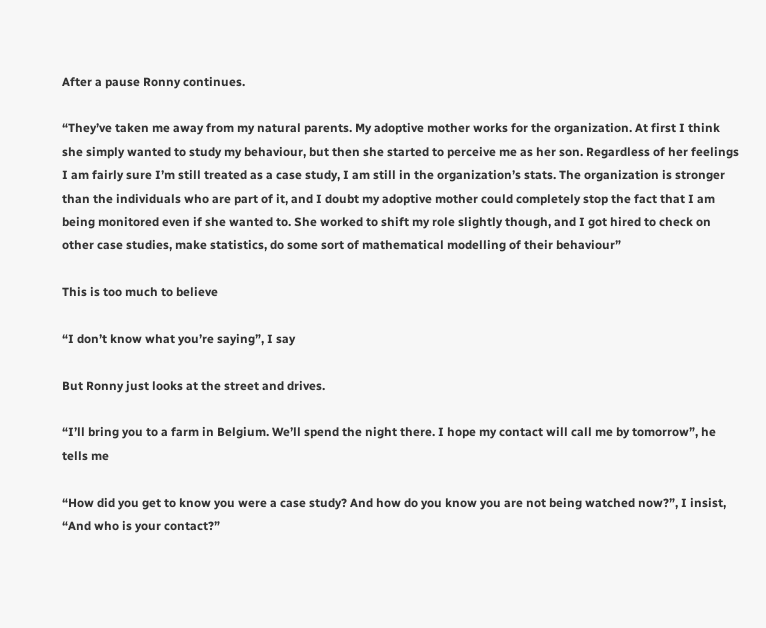After a pause Ronny continues.

“They’ve taken me away from my natural parents. My adoptive mother works for the organization. At first I think she simply wanted to study my behaviour, but then she started to perceive me as her son. Regardless of her feelings I am fairly sure I’m still treated as a case study, I am still in the organization’s stats. The organization is stronger than the individuals who are part of it, and I doubt my adoptive mother could completely stop the fact that I am being monitored even if she wanted to. She worked to shift my role slightly though, and I got hired to check on other case studies, make statistics, do some sort of mathematical modelling of their behaviour”

This is too much to believe

“I don’t know what you’re saying”, I say

But Ronny just looks at the street and drives.

“I’ll bring you to a farm in Belgium. We’ll spend the night there. I hope my contact will call me by tomorrow”, he tells me

“How did you get to know you were a case study? And how do you know you are not being watched now?”, I insist, “And who is your contact?”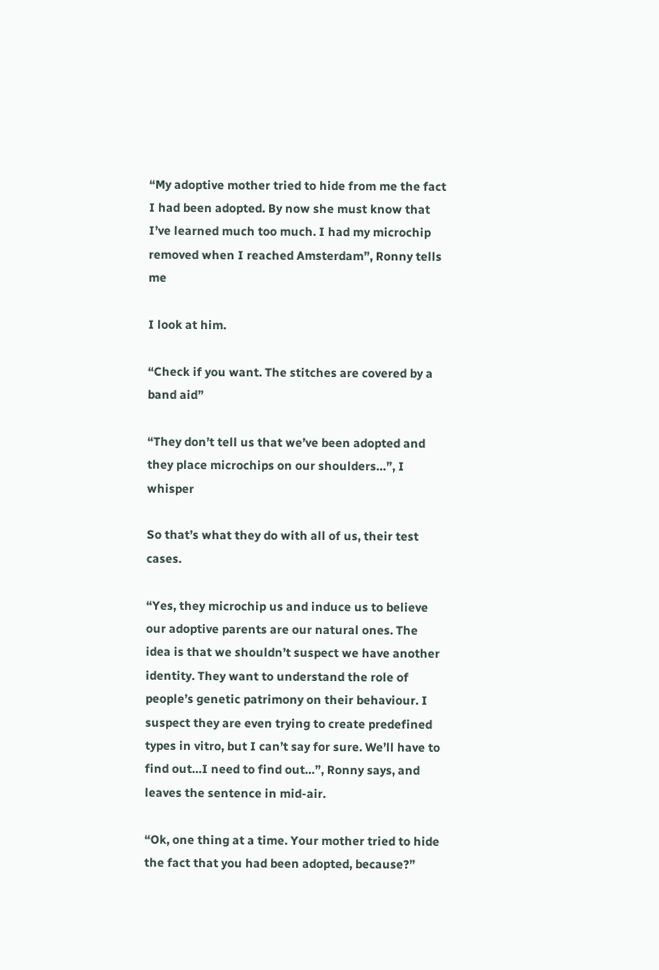“My adoptive mother tried to hide from me the fact I had been adopted. By now she must know that I’ve learned much too much. I had my microchip removed when I reached Amsterdam”, Ronny tells me

I look at him.

“Check if you want. The stitches are covered by a band aid”

“They don’t tell us that we’ve been adopted and they place microchips on our shoulders…”, I whisper

So that’s what they do with all of us, their test cases.

“Yes, they microchip us and induce us to believe our adoptive parents are our natural ones. The idea is that we shouldn’t suspect we have another identity. They want to understand the role of people’s genetic patrimony on their behaviour. I suspect they are even trying to create predefined types in vitro, but I can’t say for sure. We’ll have to find out…I need to find out…”, Ronny says, and leaves the sentence in mid-air.

“Ok, one thing at a time. Your mother tried to hide the fact that you had been adopted, because?”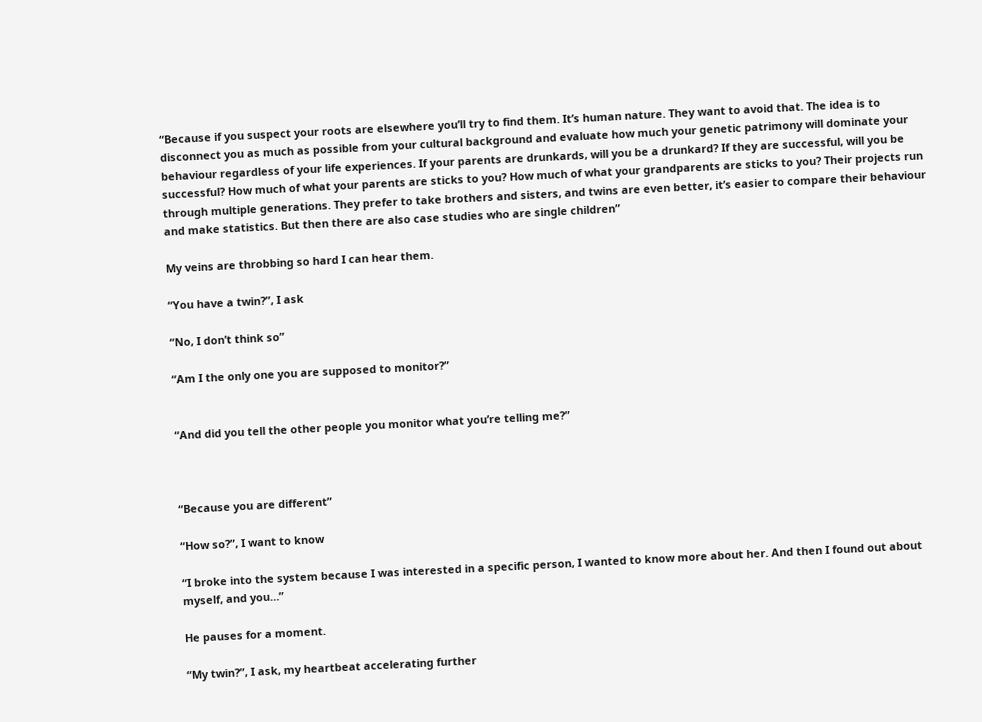“Because if you suspect your roots are elsewhere you’ll try to find them. It’s human nature. They want to avoid that. The idea is to disconnect you as much as possible from your cultural background and evaluate how much your genetic patrimony will dominate your behaviour regardless of your life experiences. If your parents are drunkards, will you be a drunkard? If they are successful, will you be successful? How much of what your parents are sticks to you? How much of what your grandparents are sticks to you? Their projects run through multiple generations. They prefer to take brothers and sisters, and twins are even better, it’s easier to compare their behaviour and make statistics. But then there are also case studies who are single children”

My veins are throbbing so hard I can hear them.

“You have a twin?”, I ask

“No, I don’t think so”

“Am I the only one you are supposed to monitor?”


“And did you tell the other people you monitor what you’re telling me?”



“Because you are different”

“How so?”, I want to know

“I broke into the system because I was interested in a specific person, I wanted to know more about her. And then I found out about myself, and you…”

He pauses for a moment.

“My twin?”, I ask, my heartbeat accelerating further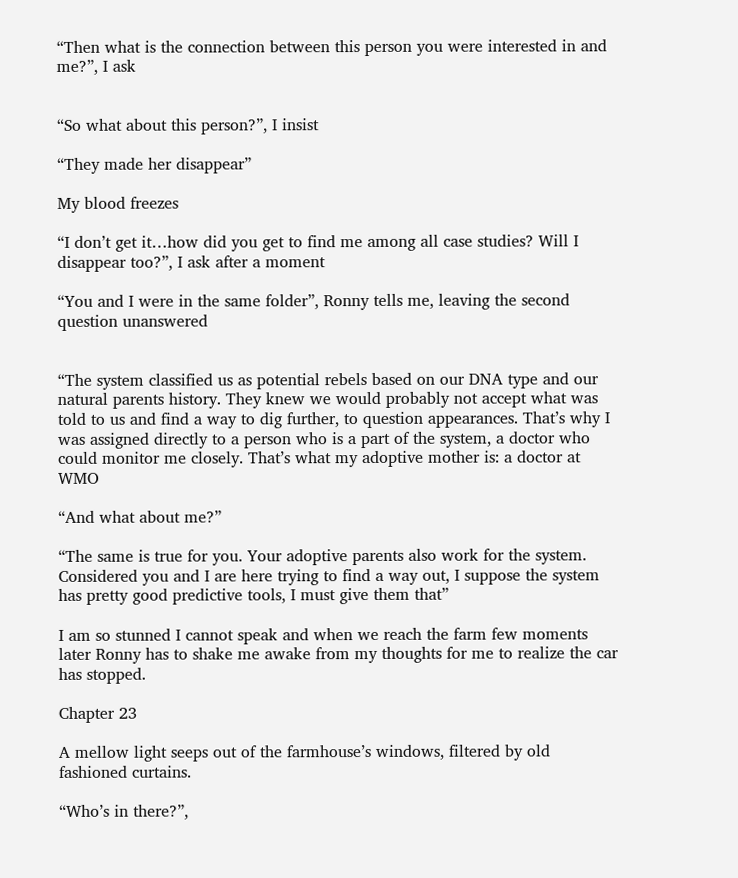“Then what is the connection between this person you were interested in and me?”, I ask


“So what about this person?”, I insist

“They made her disappear”

My blood freezes

“I don’t get it…how did you get to find me among all case studies? Will I disappear too?”, I ask after a moment

“You and I were in the same folder”, Ronny tells me, leaving the second question unanswered


“The system classified us as potential rebels based on our DNA type and our natural parents history. They knew we would probably not accept what was told to us and find a way to dig further, to question appearances. That’s why I was assigned directly to a person who is a part of the system, a doctor who could monitor me closely. That’s what my adoptive mother is: a doctor at WMO

“And what about me?”

“The same is true for you. Your adoptive parents also work for the system. Considered you and I are here trying to find a way out, I suppose the system has pretty good predictive tools, I must give them that”

I am so stunned I cannot speak and when we reach the farm few moments later Ronny has to shake me awake from my thoughts for me to realize the car has stopped.

Chapter 23

A mellow light seeps out of the farmhouse’s windows, filtered by old fashioned curtains.

“Who’s in there?”,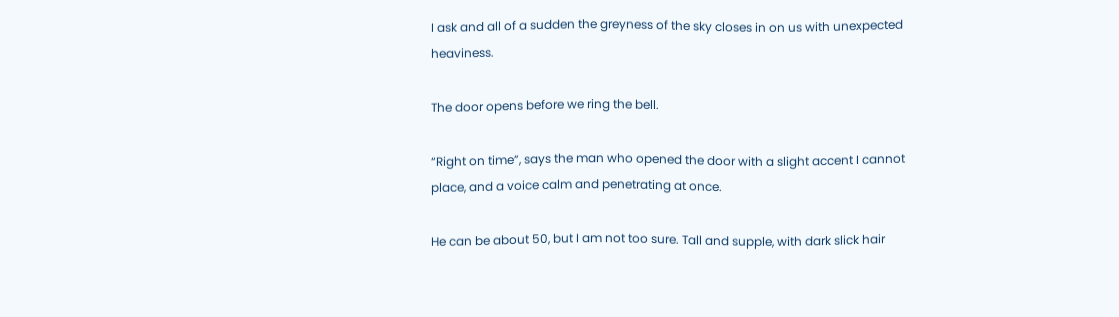I ask and all of a sudden the greyness of the sky closes in on us with unexpected heaviness.

The door opens before we ring the bell.

“Right on time”, says the man who opened the door with a slight accent I cannot place, and a voice calm and penetrating at once.

He can be about 50, but I am not too sure. Tall and supple, with dark slick hair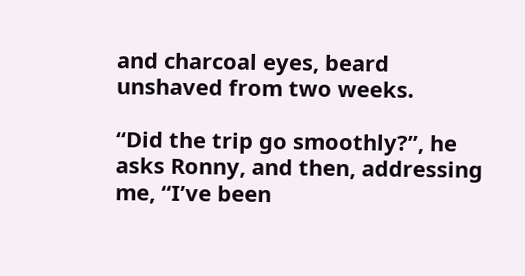and charcoal eyes, beard unshaved from two weeks.

“Did the trip go smoothly?”, he asks Ronny, and then, addressing me, “I’ve been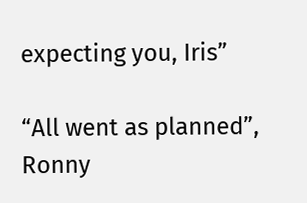expecting you, Iris”

“All went as planned”, Ronny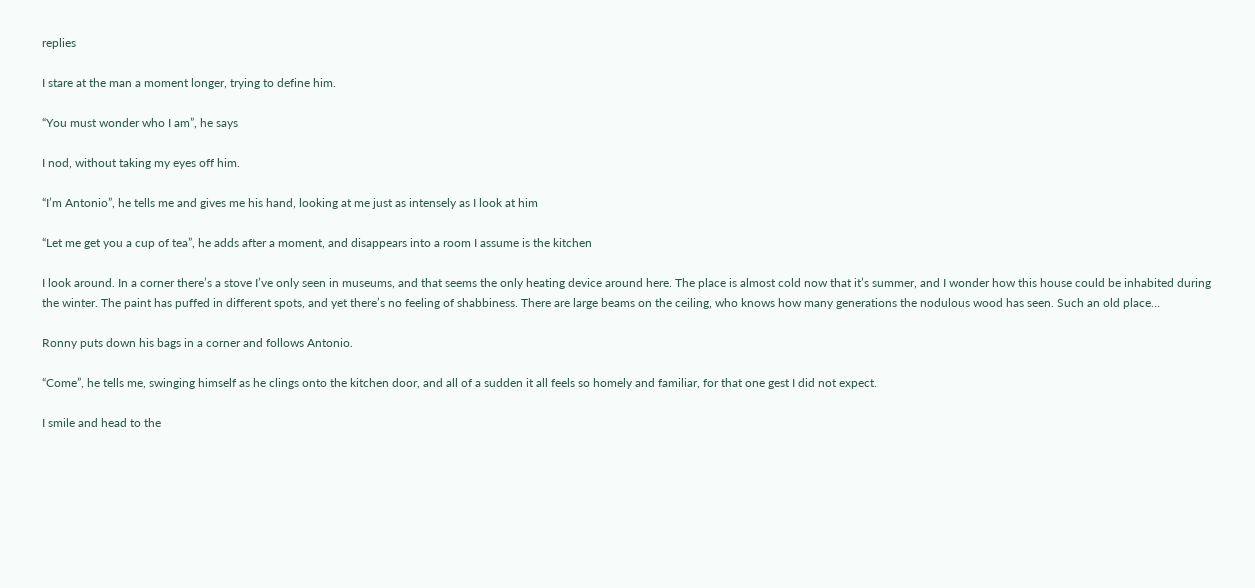replies

I stare at the man a moment longer, trying to define him.

“You must wonder who I am”, he says

I nod, without taking my eyes off him.

“I’m Antonio”, he tells me and gives me his hand, looking at me just as intensely as I look at him

“Let me get you a cup of tea”, he adds after a moment, and disappears into a room I assume is the kitchen

I look around. In a corner there’s a stove I’ve only seen in museums, and that seems the only heating device around here. The place is almost cold now that it’s summer, and I wonder how this house could be inhabited during the winter. The paint has puffed in different spots, and yet there’s no feeling of shabbiness. There are large beams on the ceiling, who knows how many generations the nodulous wood has seen. Such an old place…

Ronny puts down his bags in a corner and follows Antonio.

“Come”, he tells me, swinging himself as he clings onto the kitchen door, and all of a sudden it all feels so homely and familiar, for that one gest I did not expect.

I smile and head to the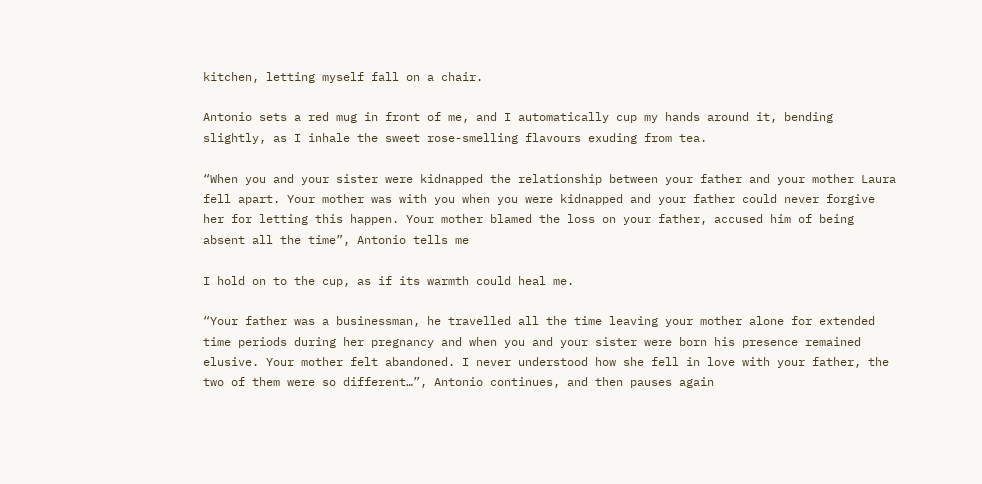kitchen, letting myself fall on a chair.

Antonio sets a red mug in front of me, and I automatically cup my hands around it, bending slightly, as I inhale the sweet rose-smelling flavours exuding from tea.

“When you and your sister were kidnapped the relationship between your father and your mother Laura fell apart. Your mother was with you when you were kidnapped and your father could never forgive her for letting this happen. Your mother blamed the loss on your father, accused him of being absent all the time”, Antonio tells me

I hold on to the cup, as if its warmth could heal me.

“Your father was a businessman, he travelled all the time leaving your mother alone for extended time periods during her pregnancy and when you and your sister were born his presence remained elusive. Your mother felt abandoned. I never understood how she fell in love with your father, the two of them were so different…”, Antonio continues, and then pauses again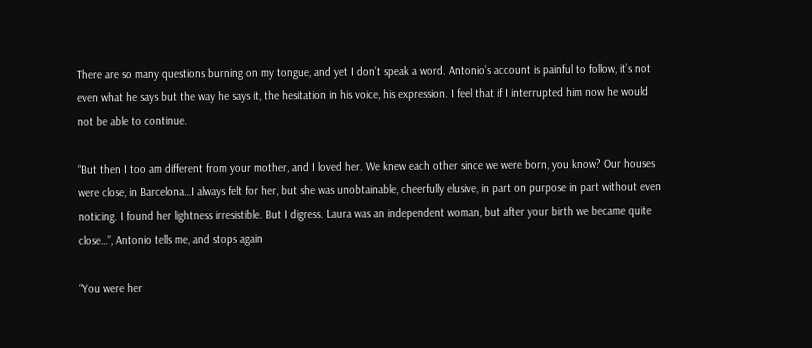There are so many questions burning on my tongue, and yet I don’t speak a word. Antonio’s account is painful to follow, it’s not even what he says but the way he says it, the hesitation in his voice, his expression. I feel that if I interrupted him now he would not be able to continue.

“But then I too am different from your mother, and I loved her. We knew each other since we were born, you know? Our houses were close, in Barcelona…I always felt for her, but she was unobtainable, cheerfully elusive, in part on purpose in part without even noticing. I found her lightness irresistible. But I digress. Laura was an independent woman, but after your birth we became quite close…”, Antonio tells me, and stops again

“You were her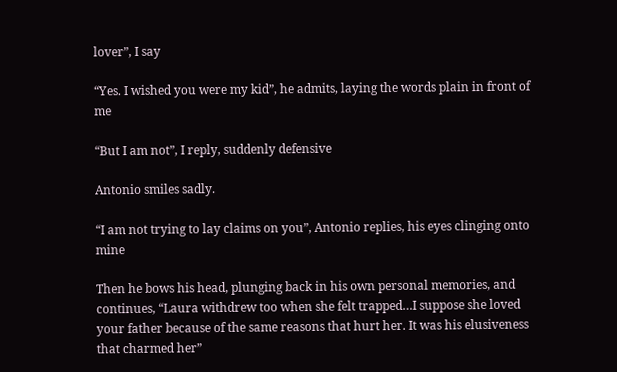lover”, I say

“Yes. I wished you were my kid”, he admits, laying the words plain in front of me

“But I am not”, I reply, suddenly defensive

Antonio smiles sadly.

“I am not trying to lay claims on you”, Antonio replies, his eyes clinging onto mine

Then he bows his head, plunging back in his own personal memories, and continues, “Laura withdrew too when she felt trapped…I suppose she loved your father because of the same reasons that hurt her. It was his elusiveness that charmed her”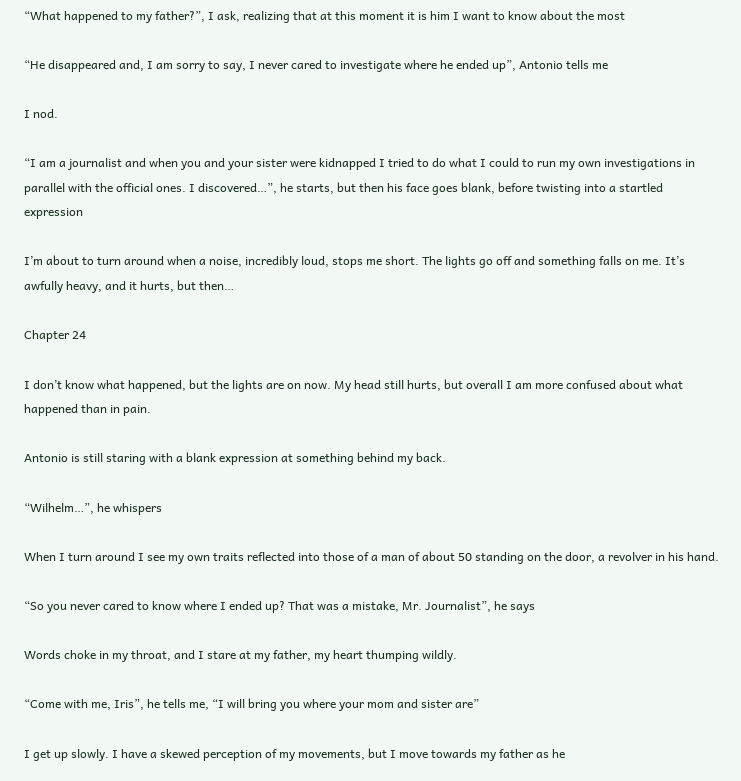“What happened to my father?”, I ask, realizing that at this moment it is him I want to know about the most

“He disappeared and, I am sorry to say, I never cared to investigate where he ended up”, Antonio tells me

I nod.

“I am a journalist and when you and your sister were kidnapped I tried to do what I could to run my own investigations in parallel with the official ones. I discovered…”, he starts, but then his face goes blank, before twisting into a startled expression

I’m about to turn around when a noise, incredibly loud, stops me short. The lights go off and something falls on me. It’s awfully heavy, and it hurts, but then…

Chapter 24

I don’t know what happened, but the lights are on now. My head still hurts, but overall I am more confused about what happened than in pain.

Antonio is still staring with a blank expression at something behind my back.

“Wilhelm…”, he whispers

When I turn around I see my own traits reflected into those of a man of about 50 standing on the door, a revolver in his hand.

“So you never cared to know where I ended up? That was a mistake, Mr. Journalist”, he says

Words choke in my throat, and I stare at my father, my heart thumping wildly.

“Come with me, Iris”, he tells me, “I will bring you where your mom and sister are”

I get up slowly. I have a skewed perception of my movements, but I move towards my father as he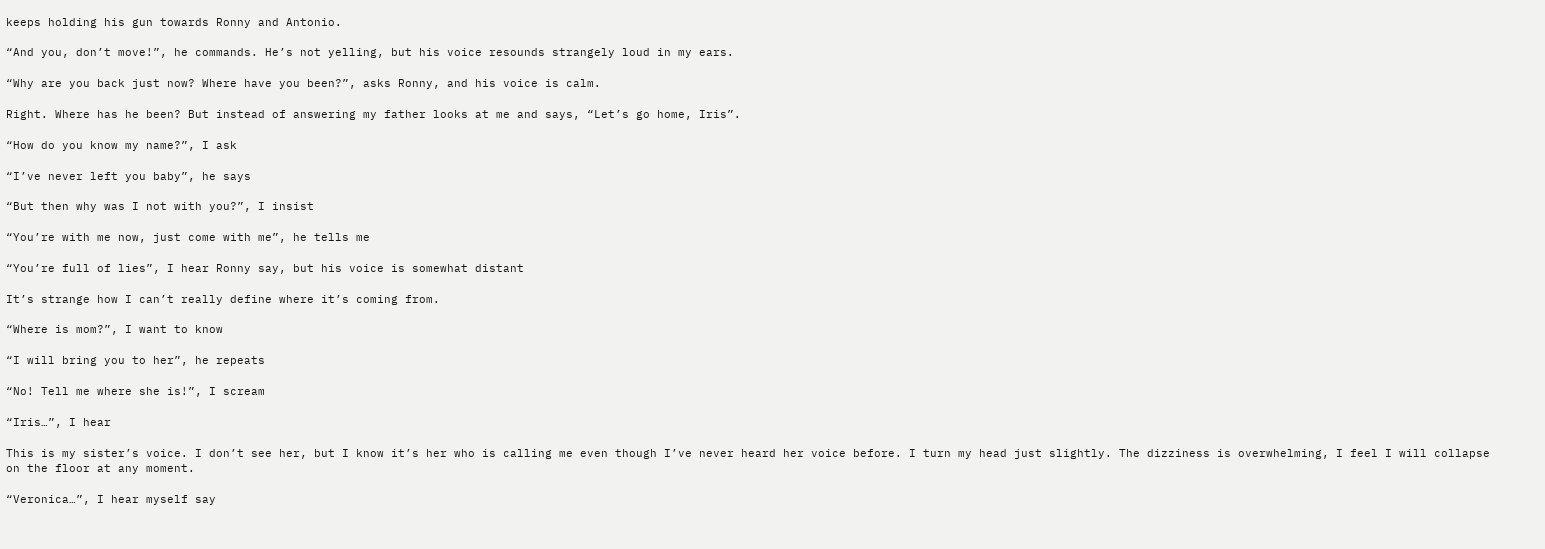keeps holding his gun towards Ronny and Antonio.

“And you, don’t move!”, he commands. He’s not yelling, but his voice resounds strangely loud in my ears.

“Why are you back just now? Where have you been?”, asks Ronny, and his voice is calm.

Right. Where has he been? But instead of answering my father looks at me and says, “Let’s go home, Iris”.

“How do you know my name?”, I ask

“I’ve never left you baby”, he says

“But then why was I not with you?”, I insist

“You’re with me now, just come with me”, he tells me

“You’re full of lies”, I hear Ronny say, but his voice is somewhat distant

It’s strange how I can’t really define where it’s coming from.

“Where is mom?”, I want to know

“I will bring you to her”, he repeats

“No! Tell me where she is!”, I scream

“Iris…”, I hear

This is my sister’s voice. I don’t see her, but I know it’s her who is calling me even though I’ve never heard her voice before. I turn my head just slightly. The dizziness is overwhelming, I feel I will collapse on the floor at any moment.

“Veronica…”, I hear myself say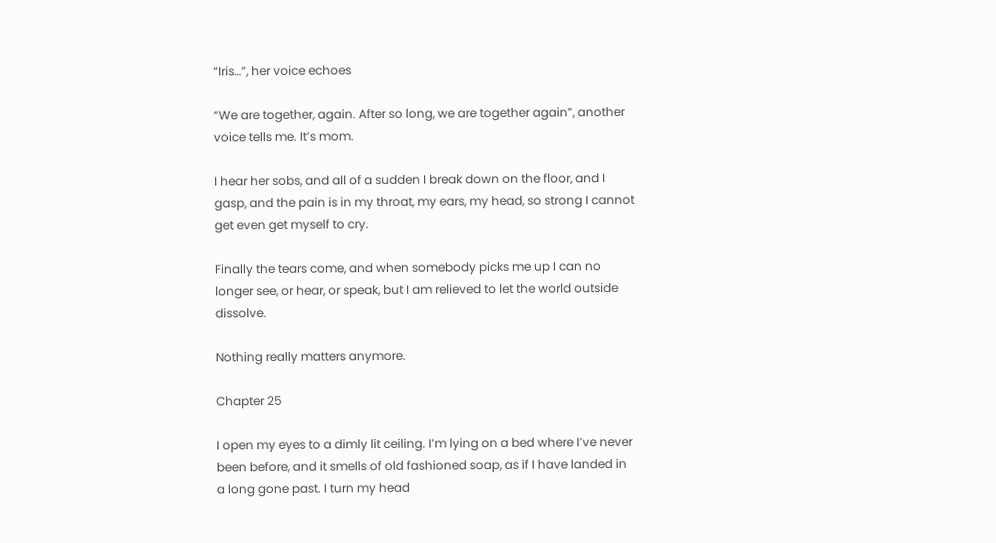“Iris…”, her voice echoes

“We are together, again. After so long, we are together again”, another voice tells me. It’s mom.

I hear her sobs, and all of a sudden I break down on the floor, and I gasp, and the pain is in my throat, my ears, my head, so strong I cannot get even get myself to cry.

Finally the tears come, and when somebody picks me up I can no longer see, or hear, or speak, but I am relieved to let the world outside dissolve.

Nothing really matters anymore.

Chapter 25

I open my eyes to a dimly lit ceiling. I’m lying on a bed where I’ve never been before, and it smells of old fashioned soap, as if I have landed in a long gone past. I turn my head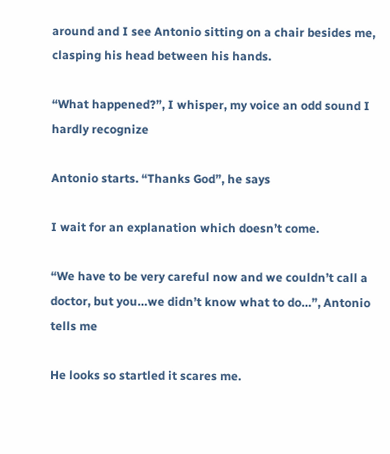around and I see Antonio sitting on a chair besides me, clasping his head between his hands.

“What happened?”, I whisper, my voice an odd sound I hardly recognize

Antonio starts. “Thanks God”, he says

I wait for an explanation which doesn’t come.

“We have to be very careful now and we couldn’t call a doctor, but you…we didn’t know what to do…”, Antonio tells me

He looks so startled it scares me.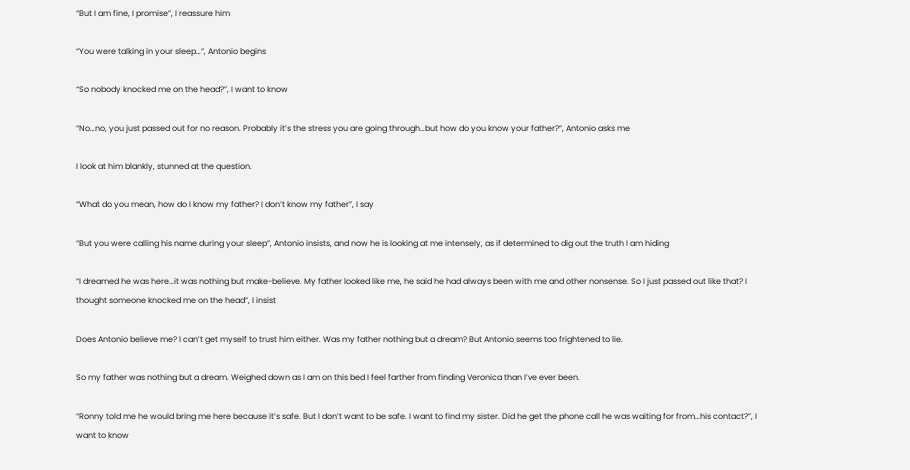“But I am fine, I promise”, I reassure him

“You were talking in your sleep…”, Antonio begins

“So nobody knocked me on the head?”, I want to know

“No…no, you just passed out for no reason. Probably it’s the stress you are going through…but how do you know your father?”, Antonio asks me

I look at him blankly, stunned at the question.

“What do you mean, how do I know my father? I don’t know my father”, I say

“But you were calling his name during your sleep”, Antonio insists, and now he is looking at me intensely, as if determined to dig out the truth I am hiding

“I dreamed he was here…it was nothing but make-believe. My father looked like me, he said he had always been with me and other nonsense. So I just passed out like that? I thought someone knocked me on the head”, I insist

Does Antonio believe me? I can’t get myself to trust him either. Was my father nothing but a dream? But Antonio seems too frightened to lie.

So my father was nothing but a dream. Weighed down as I am on this bed I feel farther from finding Veronica than I’ve ever been.

“Ronny told me he would bring me here because it’s safe. But I don’t want to be safe. I want to find my sister. Did he get the phone call he was waiting for from…his contact?”, I want to know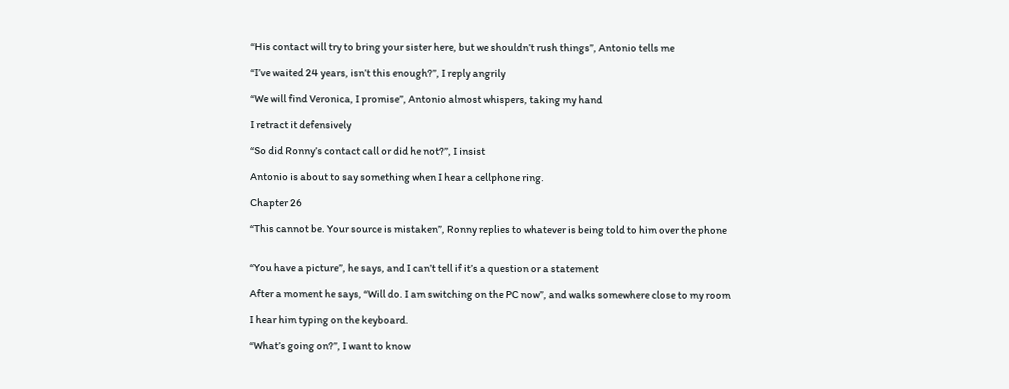“His contact will try to bring your sister here, but we shouldn’t rush things”, Antonio tells me

“I’ve waited 24 years, isn’t this enough?”, I reply angrily

“We will find Veronica, I promise”, Antonio almost whispers, taking my hand

I retract it defensively

“So did Ronny’s contact call or did he not?”, I insist

Antonio is about to say something when I hear a cellphone ring.

Chapter 26

“This cannot be. Your source is mistaken”, Ronny replies to whatever is being told to him over the phone


“You have a picture”, he says, and I can’t tell if it’s a question or a statement

After a moment he says, “Will do. I am switching on the PC now”, and walks somewhere close to my room

I hear him typing on the keyboard.

“What’s going on?”, I want to know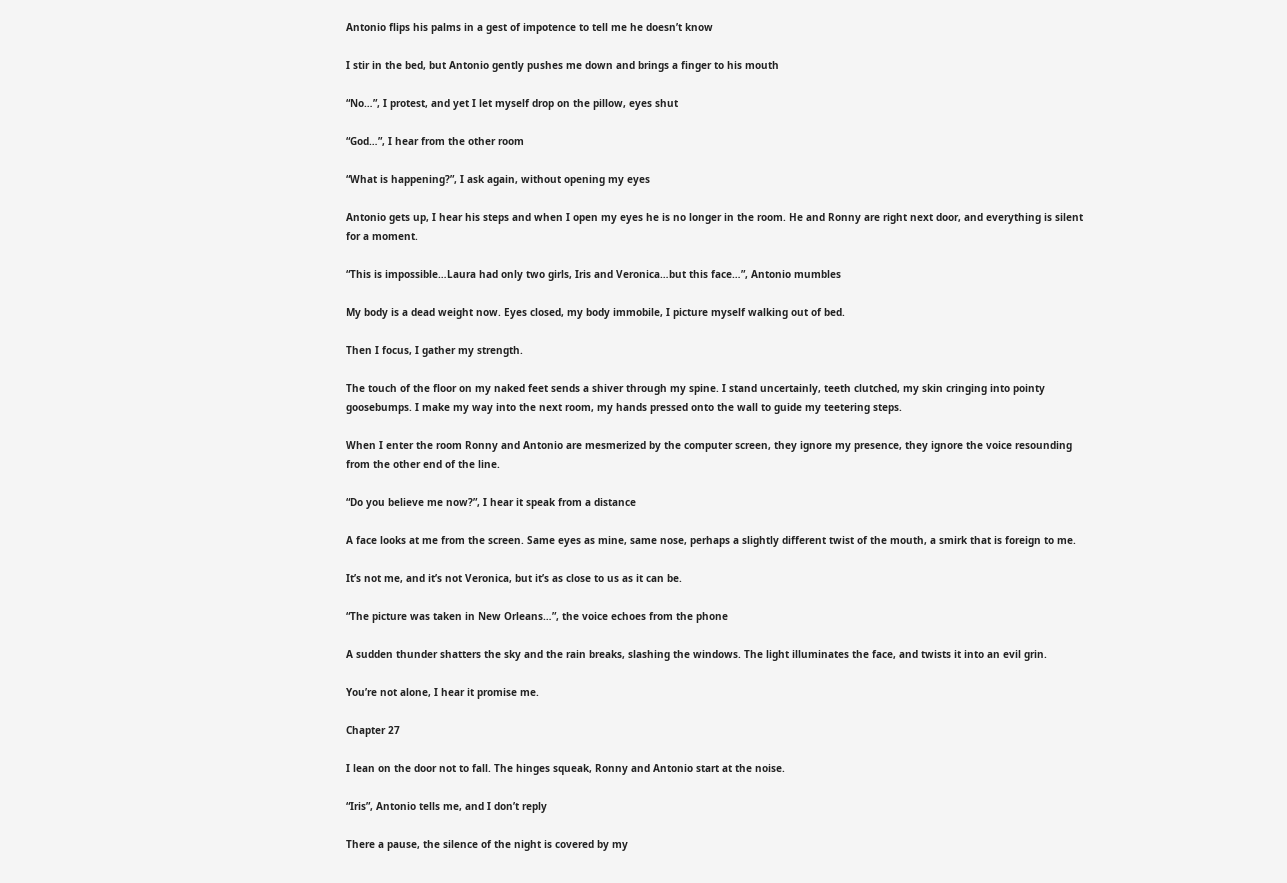Antonio flips his palms in a gest of impotence to tell me he doesn’t know

I stir in the bed, but Antonio gently pushes me down and brings a finger to his mouth

“No…”, I protest, and yet I let myself drop on the pillow, eyes shut

“God…”, I hear from the other room

“What is happening?”, I ask again, without opening my eyes

Antonio gets up, I hear his steps and when I open my eyes he is no longer in the room. He and Ronny are right next door, and everything is silent for a moment.

“This is impossible…Laura had only two girls, Iris and Veronica…but this face…”, Antonio mumbles

My body is a dead weight now. Eyes closed, my body immobile, I picture myself walking out of bed.

Then I focus, I gather my strength.

The touch of the floor on my naked feet sends a shiver through my spine. I stand uncertainly, teeth clutched, my skin cringing into pointy goosebumps. I make my way into the next room, my hands pressed onto the wall to guide my teetering steps.

When I enter the room Ronny and Antonio are mesmerized by the computer screen, they ignore my presence, they ignore the voice resounding from the other end of the line.

“Do you believe me now?”, I hear it speak from a distance

A face looks at me from the screen. Same eyes as mine, same nose, perhaps a slightly different twist of the mouth, a smirk that is foreign to me.

It’s not me, and it’s not Veronica, but it’s as close to us as it can be.

“The picture was taken in New Orleans…”, the voice echoes from the phone

A sudden thunder shatters the sky and the rain breaks, slashing the windows. The light illuminates the face, and twists it into an evil grin.

You’re not alone, I hear it promise me.

Chapter 27

I lean on the door not to fall. The hinges squeak, Ronny and Antonio start at the noise.

“Iris”, Antonio tells me, and I don’t reply

There a pause, the silence of the night is covered by my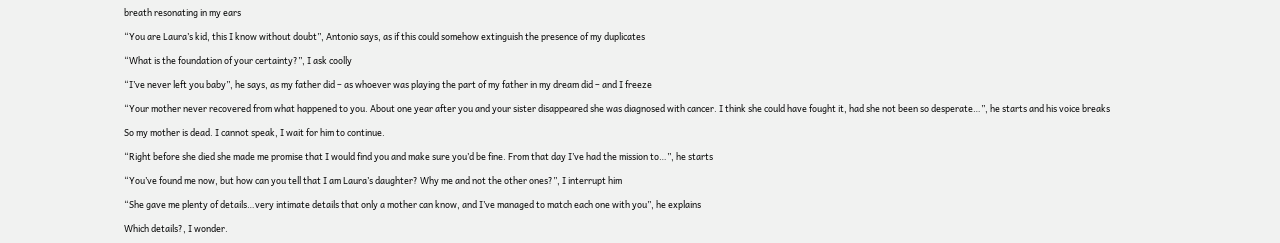breath resonating in my ears

“You are Laura’s kid, this I know without doubt”, Antonio says, as if this could somehow extinguish the presence of my duplicates

“What is the foundation of your certainty?”, I ask coolly

“I’ve never left you baby”, he says, as my father did – as whoever was playing the part of my father in my dream did – and I freeze

“Your mother never recovered from what happened to you. About one year after you and your sister disappeared she was diagnosed with cancer. I think she could have fought it, had she not been so desperate…”, he starts and his voice breaks

So my mother is dead. I cannot speak, I wait for him to continue.

“Right before she died she made me promise that I would find you and make sure you’d be fine. From that day I’ve had the mission to…”, he starts

“You’ve found me now, but how can you tell that I am Laura’s daughter? Why me and not the other ones?”, I interrupt him

“She gave me plenty of details…very intimate details that only a mother can know, and I’ve managed to match each one with you”, he explains

Which details?, I wonder.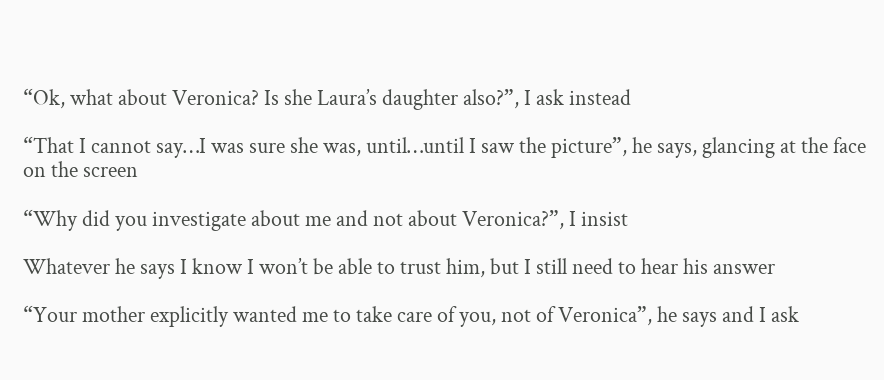“Ok, what about Veronica? Is she Laura’s daughter also?”, I ask instead

“That I cannot say…I was sure she was, until…until I saw the picture”, he says, glancing at the face on the screen

“Why did you investigate about me and not about Veronica?”, I insist

Whatever he says I know I won’t be able to trust him, but I still need to hear his answer

“Your mother explicitly wanted me to take care of you, not of Veronica”, he says and I ask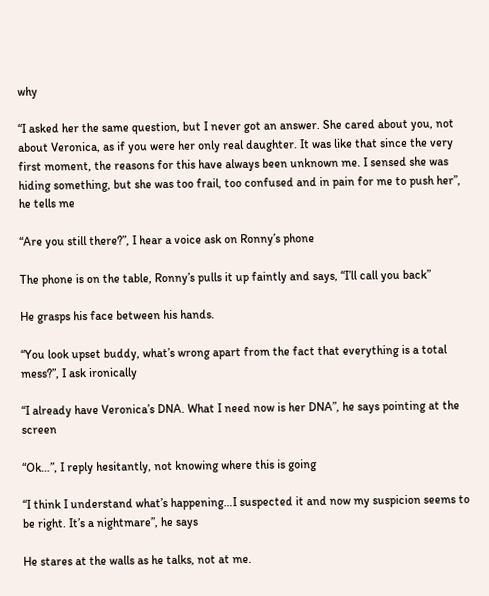why

“I asked her the same question, but I never got an answer. She cared about you, not about Veronica, as if you were her only real daughter. It was like that since the very first moment, the reasons for this have always been unknown me. I sensed she was hiding something, but she was too frail, too confused and in pain for me to push her”, he tells me

“Are you still there?”, I hear a voice ask on Ronny’s phone

The phone is on the table, Ronny’s pulls it up faintly and says, “I’ll call you back”

He grasps his face between his hands.

“You look upset buddy, what’s wrong apart from the fact that everything is a total mess?”, I ask ironically

“I already have Veronica’s DNA. What I need now is her DNA”, he says pointing at the screen

“Ok…”, I reply hesitantly, not knowing where this is going

“I think I understand what’s happening…I suspected it and now my suspicion seems to be right. It’s a nightmare”, he says

He stares at the walls as he talks, not at me.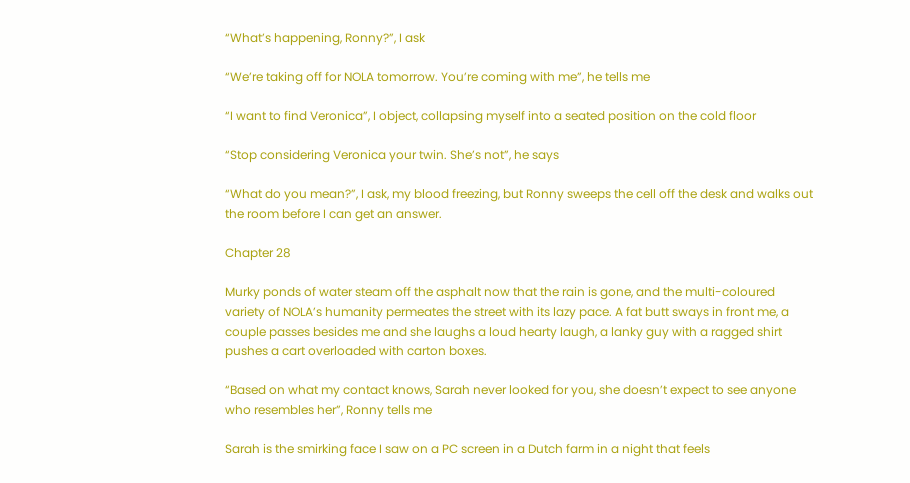“What’s happening, Ronny?”, I ask

“We’re taking off for NOLA tomorrow. You’re coming with me”, he tells me

“I want to find Veronica”, I object, collapsing myself into a seated position on the cold floor

“Stop considering Veronica your twin. She’s not”, he says

“What do you mean?”, I ask, my blood freezing, but Ronny sweeps the cell off the desk and walks out the room before I can get an answer.

Chapter 28

Murky ponds of water steam off the asphalt now that the rain is gone, and the multi-coloured variety of NOLA’s humanity permeates the street with its lazy pace. A fat butt sways in front me, a couple passes besides me and she laughs a loud hearty laugh, a lanky guy with a ragged shirt pushes a cart overloaded with carton boxes.

“Based on what my contact knows, Sarah never looked for you, she doesn’t expect to see anyone who resembles her”, Ronny tells me

Sarah is the smirking face I saw on a PC screen in a Dutch farm in a night that feels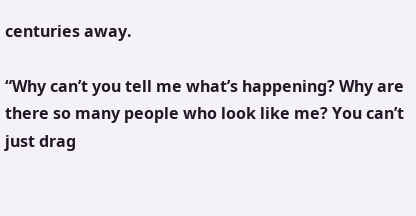centuries away.

“Why can’t you tell me what’s happening? Why are there so many people who look like me? You can’t just drag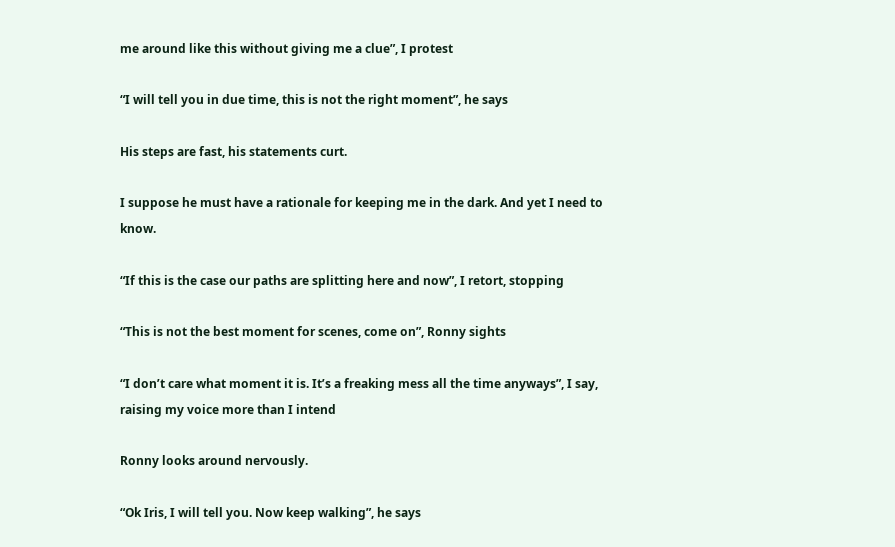me around like this without giving me a clue”, I protest

“I will tell you in due time, this is not the right moment”, he says

His steps are fast, his statements curt.

I suppose he must have a rationale for keeping me in the dark. And yet I need to know.

“If this is the case our paths are splitting here and now”, I retort, stopping

“This is not the best moment for scenes, come on”, Ronny sights

“I don’t care what moment it is. It’s a freaking mess all the time anyways”, I say, raising my voice more than I intend

Ronny looks around nervously.

“Ok Iris, I will tell you. Now keep walking”, he says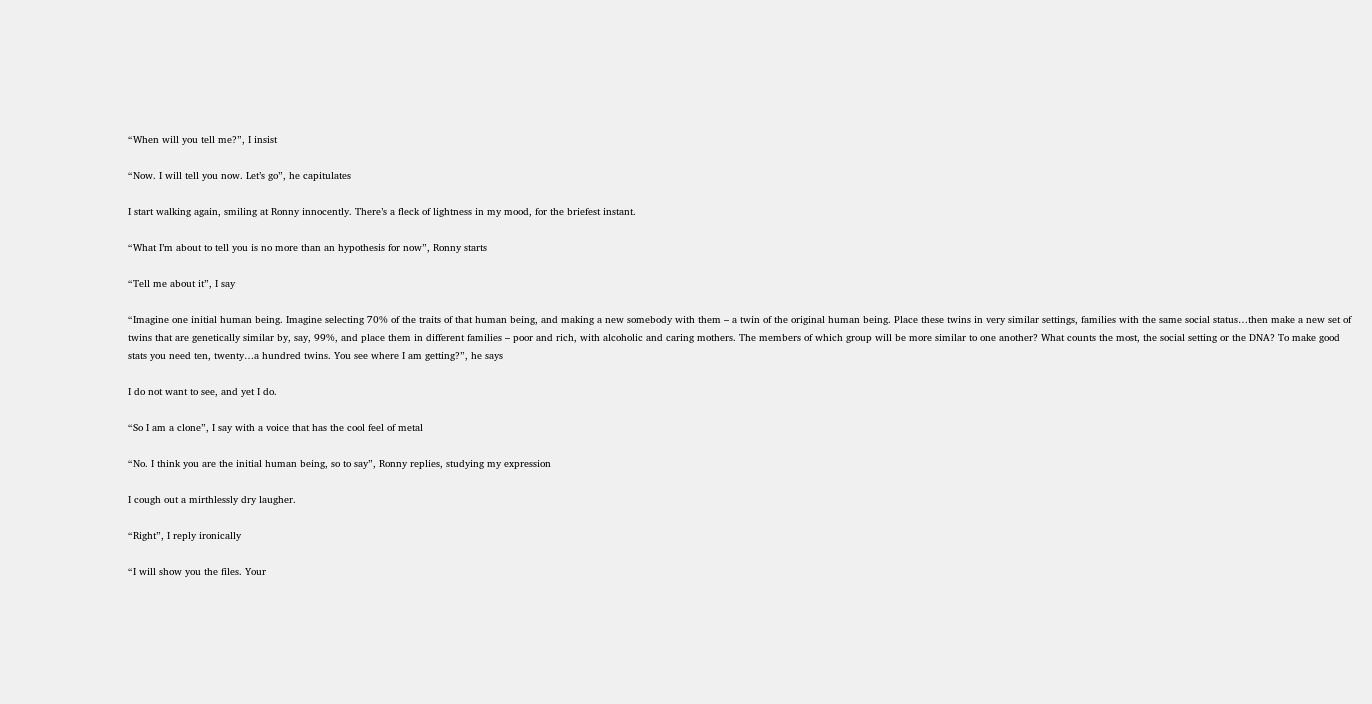“When will you tell me?”, I insist

“Now. I will tell you now. Let’s go”, he capitulates

I start walking again, smiling at Ronny innocently. There’s a fleck of lightness in my mood, for the briefest instant.

“What I’m about to tell you is no more than an hypothesis for now”, Ronny starts

“Tell me about it”, I say

“Imagine one initial human being. Imagine selecting 70% of the traits of that human being, and making a new somebody with them – a twin of the original human being. Place these twins in very similar settings, families with the same social status…then make a new set of twins that are genetically similar by, say, 99%, and place them in different families – poor and rich, with alcoholic and caring mothers. The members of which group will be more similar to one another? What counts the most, the social setting or the DNA? To make good stats you need ten, twenty…a hundred twins. You see where I am getting?”, he says

I do not want to see, and yet I do.

“So I am a clone”, I say with a voice that has the cool feel of metal

“No. I think you are the initial human being, so to say”, Ronny replies, studying my expression

I cough out a mirthlessly dry laugher.

“Right”, I reply ironically

“I will show you the files. Your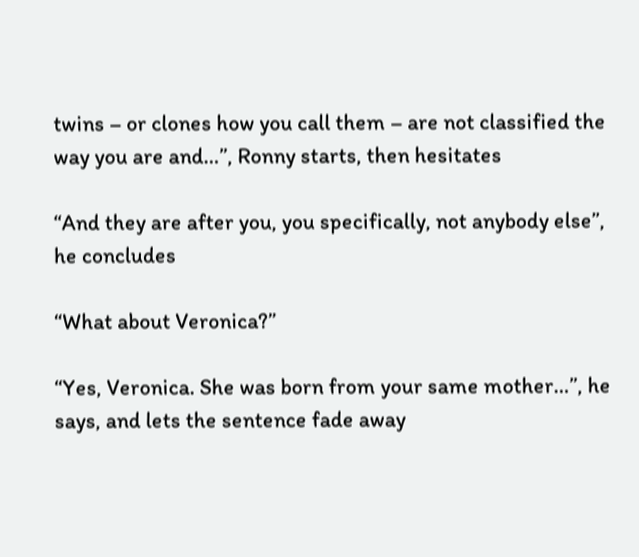twins – or clones how you call them – are not classified the way you are and…”, Ronny starts, then hesitates

“And they are after you, you specifically, not anybody else”, he concludes

“What about Veronica?”

“Yes, Veronica. She was born from your same mother…”, he says, and lets the sentence fade away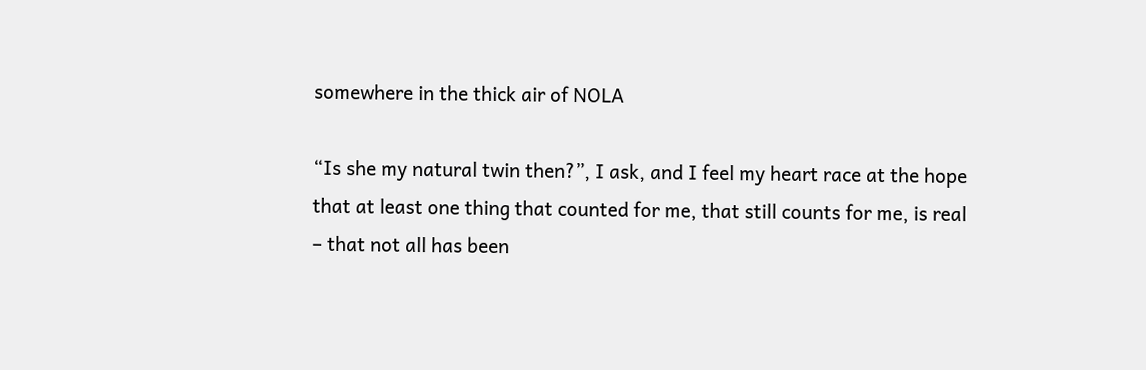somewhere in the thick air of NOLA

“Is she my natural twin then?”, I ask, and I feel my heart race at the hope that at least one thing that counted for me, that still counts for me, is real – that not all has been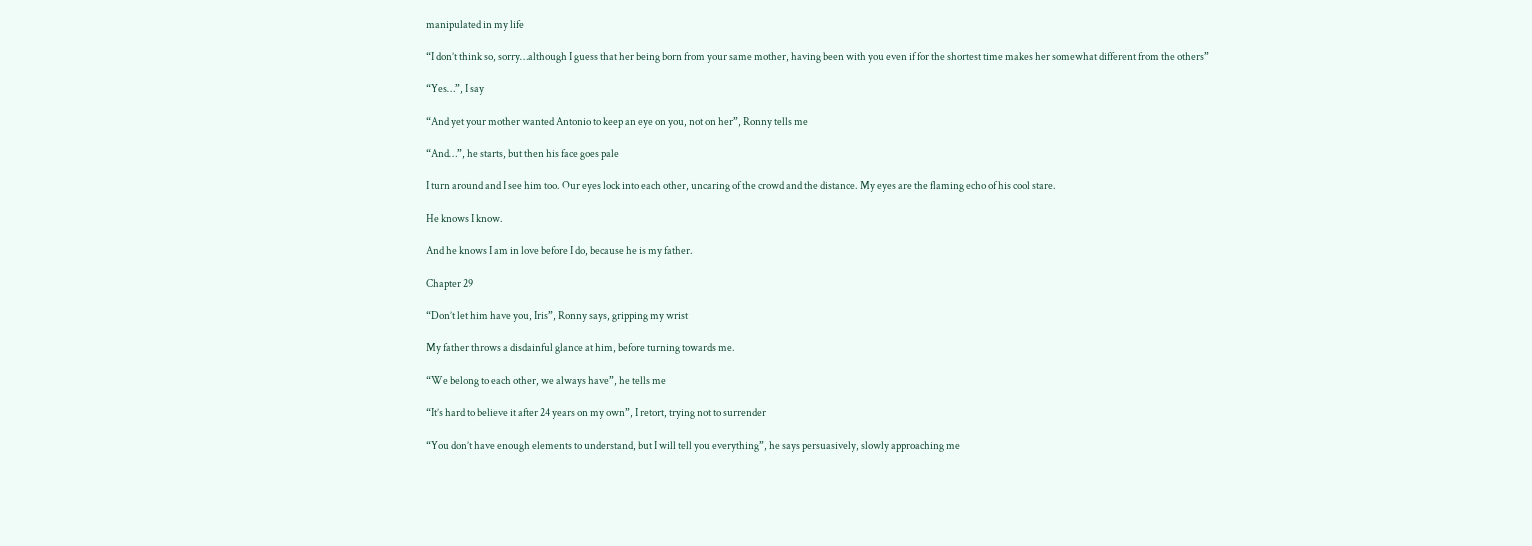manipulated in my life

“I don’t think so, sorry…although I guess that her being born from your same mother, having been with you even if for the shortest time makes her somewhat different from the others”

“Yes…”, I say

“And yet your mother wanted Antonio to keep an eye on you, not on her”, Ronny tells me

“And…”, he starts, but then his face goes pale

I turn around and I see him too. Our eyes lock into each other, uncaring of the crowd and the distance. My eyes are the flaming echo of his cool stare.

He knows I know.

And he knows I am in love before I do, because he is my father.

Chapter 29

“Don’t let him have you, Iris”, Ronny says, gripping my wrist

My father throws a disdainful glance at him, before turning towards me.

“We belong to each other, we always have”, he tells me

“It’s hard to believe it after 24 years on my own”, I retort, trying not to surrender

“You don’t have enough elements to understand, but I will tell you everything”, he says persuasively, slowly approaching me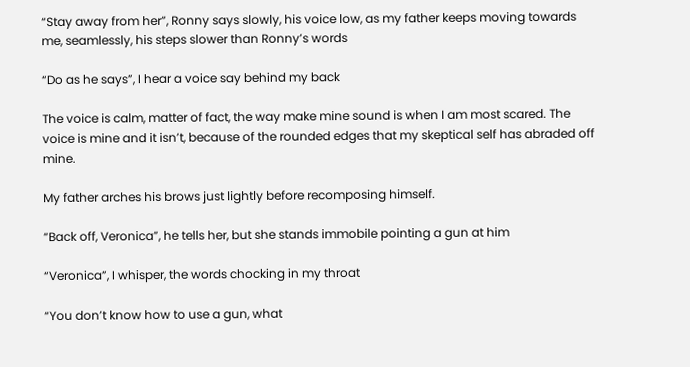“Stay away from her”, Ronny says slowly, his voice low, as my father keeps moving towards me, seamlessly, his steps slower than Ronny’s words

“Do as he says”, I hear a voice say behind my back

The voice is calm, matter of fact, the way make mine sound is when I am most scared. The voice is mine and it isn’t, because of the rounded edges that my skeptical self has abraded off mine.

My father arches his brows just lightly before recomposing himself.

“Back off, Veronica”, he tells her, but she stands immobile pointing a gun at him

“Veronica”, I whisper, the words chocking in my throat

“You don’t know how to use a gun, what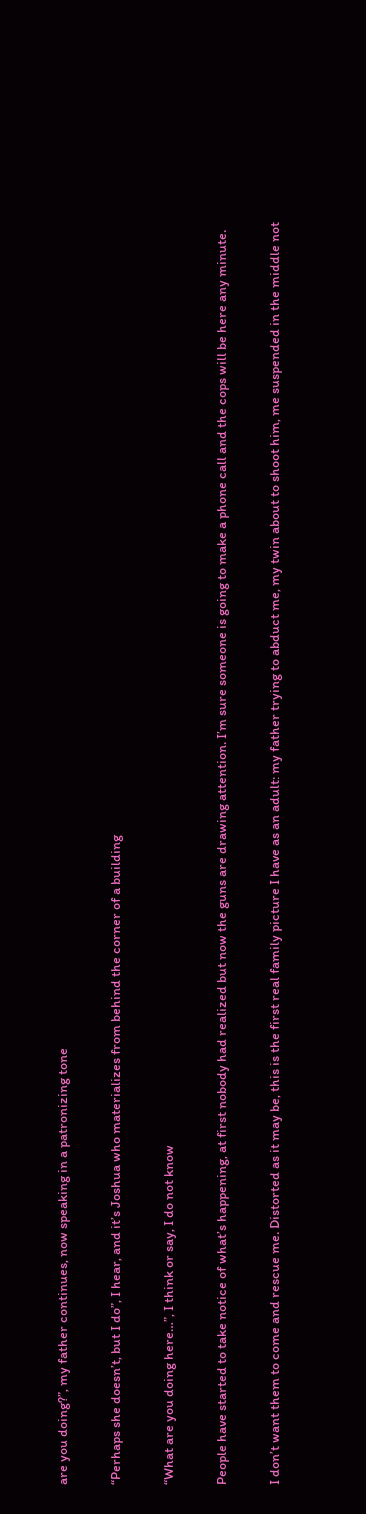are you doing?”, my father continues, now speaking in a patronizing tone

“Perhaps she doesn’t, but I do”, I hear, and it’s Joshua who materializes from behind the corner of a building

“What are you doing here…”, I think or say, I do not know

People have started to take notice of what’s happening, at first nobody had realized but now the guns are drawing attention. I’m sure someone is going to make a phone call and the cops will be here any minute.

I don’t want them to come and rescue me. Distorted as it may be, this is the first real family picture I have as an adult: my father trying to abduct me, my twin about to shoot him, me suspended in the middle not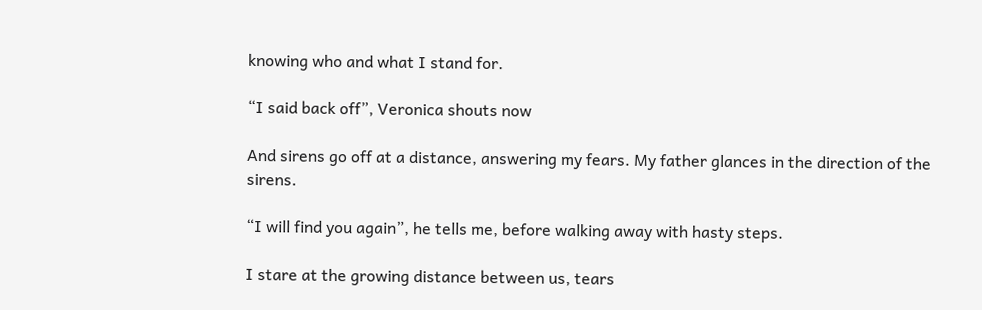knowing who and what I stand for.

“I said back off”, Veronica shouts now

And sirens go off at a distance, answering my fears. My father glances in the direction of the sirens.

“I will find you again”, he tells me, before walking away with hasty steps.

I stare at the growing distance between us, tears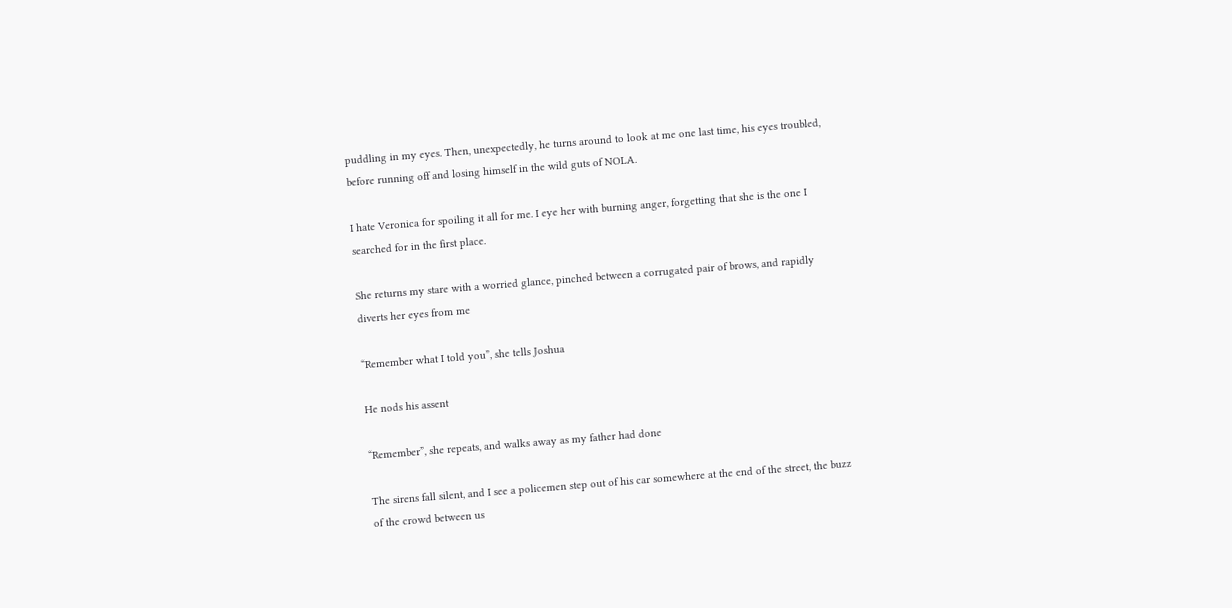puddling in my eyes. Then, unexpectedly, he turns around to look at me one last time, his eyes troubled, before running off and losing himself in the wild guts of NOLA.

I hate Veronica for spoiling it all for me. I eye her with burning anger, forgetting that she is the one I searched for in the first place.

She returns my stare with a worried glance, pinched between a corrugated pair of brows, and rapidly diverts her eyes from me

“Remember what I told you”, she tells Joshua

He nods his assent

“Remember”, she repeats, and walks away as my father had done

The sirens fall silent, and I see a policemen step out of his car somewhere at the end of the street, the buzz of the crowd between us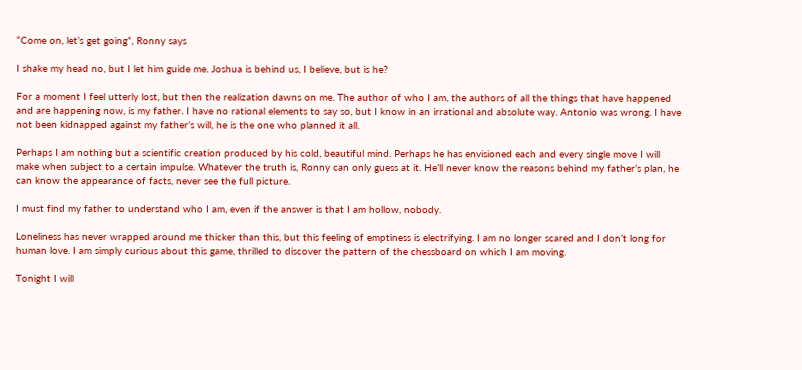“Come on, let’s get going”, Ronny says

I shake my head no, but I let him guide me. Joshua is behind us, I believe, but is he?

For a moment I feel utterly lost, but then the realization dawns on me. The author of who I am, the authors of all the things that have happened and are happening now, is my father. I have no rational elements to say so, but I know in an irrational and absolute way. Antonio was wrong. I have not been kidnapped against my father’s will, he is the one who planned it all.

Perhaps I am nothing but a scientific creation produced by his cold, beautiful mind. Perhaps he has envisioned each and every single move I will make when subject to a certain impulse. Whatever the truth is, Ronny can only guess at it. He’ll never know the reasons behind my father’s plan, he can know the appearance of facts, never see the full picture.

I must find my father to understand who I am, even if the answer is that I am hollow, nobody.

Loneliness has never wrapped around me thicker than this, but this feeling of emptiness is electrifying. I am no longer scared and I don’t long for human love. I am simply curious about this game, thrilled to discover the pattern of the chessboard on which I am moving.

Tonight I will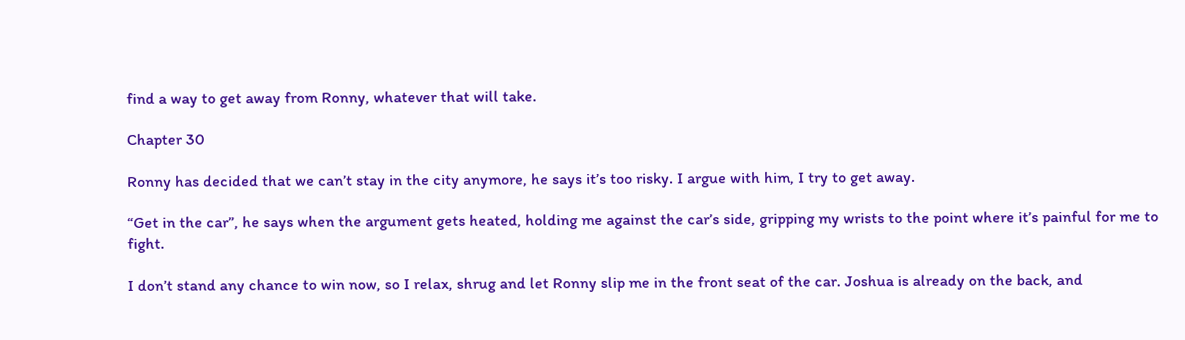find a way to get away from Ronny, whatever that will take.

Chapter 30

Ronny has decided that we can’t stay in the city anymore, he says it’s too risky. I argue with him, I try to get away.

“Get in the car”, he says when the argument gets heated, holding me against the car’s side, gripping my wrists to the point where it’s painful for me to fight.

I don’t stand any chance to win now, so I relax, shrug and let Ronny slip me in the front seat of the car. Joshua is already on the back, and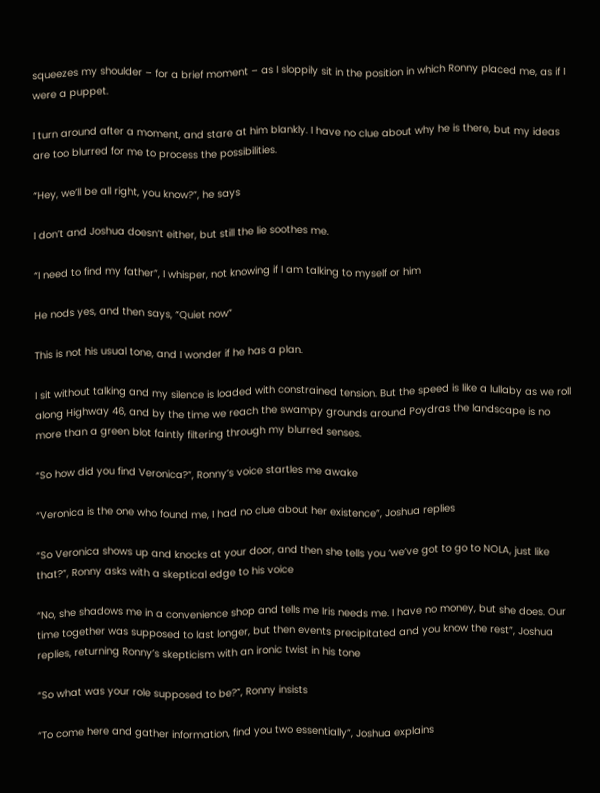squeezes my shoulder – for a brief moment – as I sloppily sit in the position in which Ronny placed me, as if I were a puppet.

I turn around after a moment, and stare at him blankly. I have no clue about why he is there, but my ideas are too blurred for me to process the possibilities.

“Hey, we’ll be all right, you know?”, he says

I don’t and Joshua doesn’t either, but still the lie soothes me.

“I need to find my father”, I whisper, not knowing if I am talking to myself or him

He nods yes, and then says, “Quiet now”

This is not his usual tone, and I wonder if he has a plan.

I sit without talking and my silence is loaded with constrained tension. But the speed is like a lullaby as we roll along Highway 46, and by the time we reach the swampy grounds around Poydras the landscape is no more than a green blot faintly filtering through my blurred senses.

“So how did you find Veronica?”, Ronny’s voice startles me awake

“Veronica is the one who found me, I had no clue about her existence”, Joshua replies

“So Veronica shows up and knocks at your door, and then she tells you ‘we’ve got to go to NOLA, just like that?”, Ronny asks with a skeptical edge to his voice

“No, she shadows me in a convenience shop and tells me Iris needs me. I have no money, but she does. Our time together was supposed to last longer, but then events precipitated and you know the rest”, Joshua replies, returning Ronny’s skepticism with an ironic twist in his tone

“So what was your role supposed to be?”, Ronny insists

“To come here and gather information, find you two essentially”, Joshua explains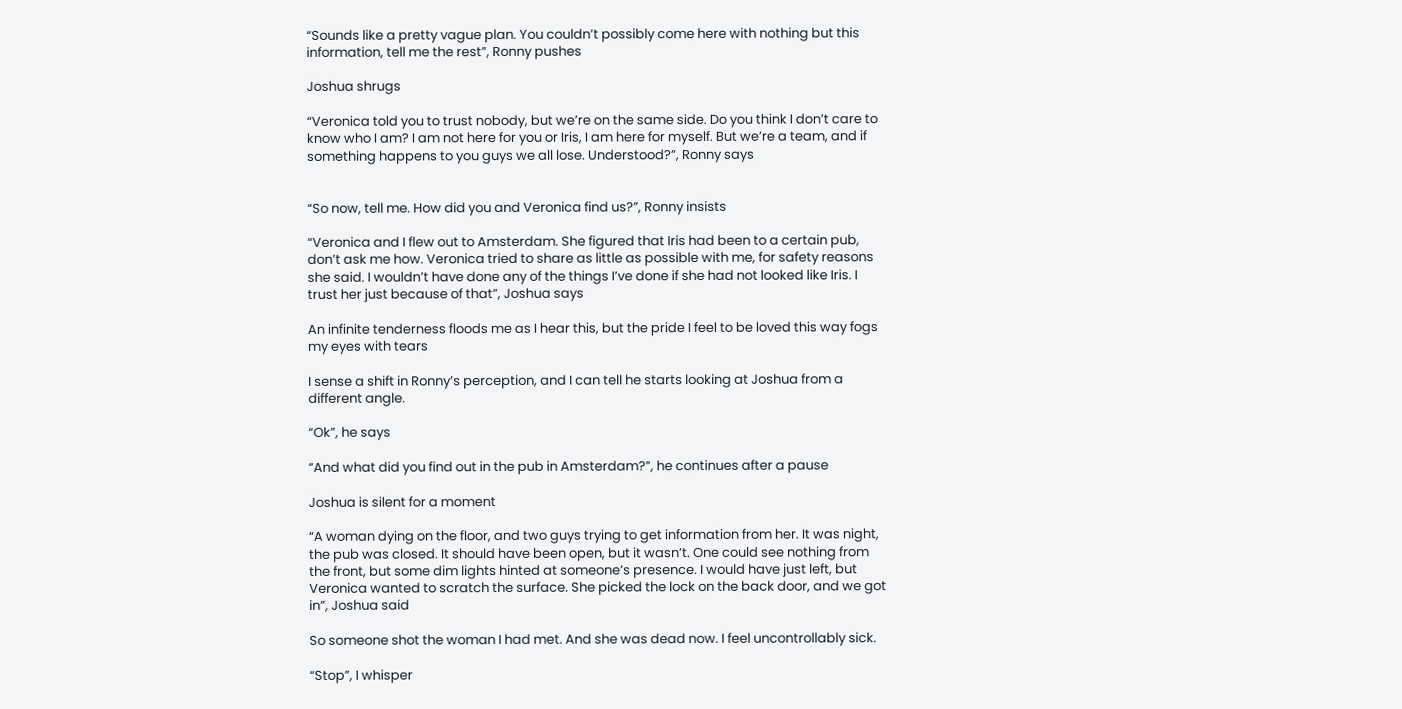“Sounds like a pretty vague plan. You couldn’t possibly come here with nothing but this information, tell me the rest”, Ronny pushes

Joshua shrugs

“Veronica told you to trust nobody, but we’re on the same side. Do you think I don’t care to know who I am? I am not here for you or Iris, I am here for myself. But we’re a team, and if something happens to you guys we all lose. Understood?”, Ronny says


“So now, tell me. How did you and Veronica find us?”, Ronny insists

“Veronica and I flew out to Amsterdam. She figured that Iris had been to a certain pub, don’t ask me how. Veronica tried to share as little as possible with me, for safety reasons she said. I wouldn’t have done any of the things I’ve done if she had not looked like Iris. I trust her just because of that”, Joshua says

An infinite tenderness floods me as I hear this, but the pride I feel to be loved this way fogs my eyes with tears

I sense a shift in Ronny’s perception, and I can tell he starts looking at Joshua from a different angle.

“Ok”, he says

“And what did you find out in the pub in Amsterdam?”, he continues after a pause

Joshua is silent for a moment

“A woman dying on the floor, and two guys trying to get information from her. It was night, the pub was closed. It should have been open, but it wasn’t. One could see nothing from the front, but some dim lights hinted at someone’s presence. I would have just left, but Veronica wanted to scratch the surface. She picked the lock on the back door, and we got in”, Joshua said

So someone shot the woman I had met. And she was dead now. I feel uncontrollably sick.

“Stop”, I whisper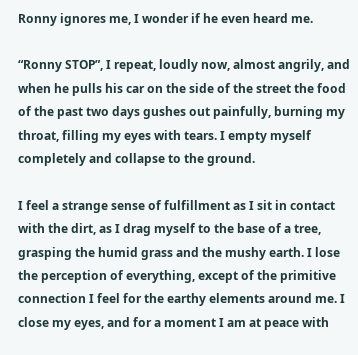Ronny ignores me, I wonder if he even heard me.

“Ronny STOP”, I repeat, loudly now, almost angrily, and when he pulls his car on the side of the street the food of the past two days gushes out painfully, burning my throat, filling my eyes with tears. I empty myself completely and collapse to the ground.

I feel a strange sense of fulfillment as I sit in contact with the dirt, as I drag myself to the base of a tree, grasping the humid grass and the mushy earth. I lose the perception of everything, except of the primitive connection I feel for the earthy elements around me. I close my eyes, and for a moment I am at peace with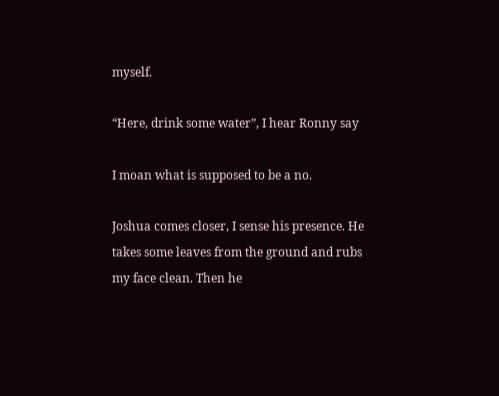myself.

“Here, drink some water”, I hear Ronny say

I moan what is supposed to be a no.

Joshua comes closer, I sense his presence. He takes some leaves from the ground and rubs my face clean. Then he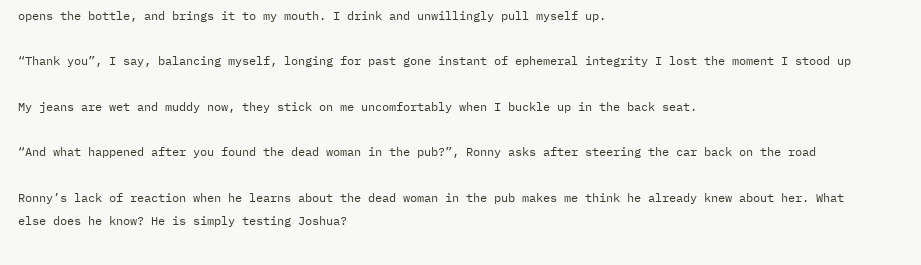opens the bottle, and brings it to my mouth. I drink and unwillingly pull myself up.

“Thank you”, I say, balancing myself, longing for past gone instant of ephemeral integrity I lost the moment I stood up

My jeans are wet and muddy now, they stick on me uncomfortably when I buckle up in the back seat.

“And what happened after you found the dead woman in the pub?”, Ronny asks after steering the car back on the road

Ronny’s lack of reaction when he learns about the dead woman in the pub makes me think he already knew about her. What else does he know? He is simply testing Joshua?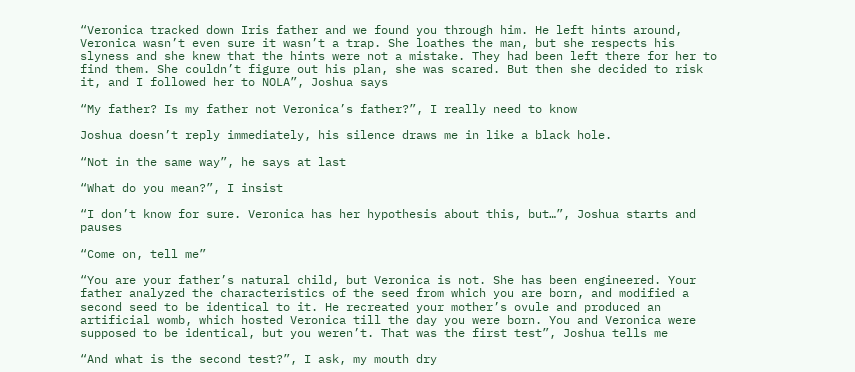“Veronica tracked down Iris father and we found you through him. He left hints around, Veronica wasn’t even sure it wasn’t a trap. She loathes the man, but she respects his slyness and she knew that the hints were not a mistake. They had been left there for her to find them. She couldn’t figure out his plan, she was scared. But then she decided to risk it, and I followed her to NOLA”, Joshua says

“My father? Is my father not Veronica’s father?”, I really need to know

Joshua doesn’t reply immediately, his silence draws me in like a black hole.

“Not in the same way”, he says at last

“What do you mean?”, I insist

“I don’t know for sure. Veronica has her hypothesis about this, but…”, Joshua starts and pauses

“Come on, tell me”

“You are your father’s natural child, but Veronica is not. She has been engineered. Your father analyzed the characteristics of the seed from which you are born, and modified a second seed to be identical to it. He recreated your mother’s ovule and produced an artificial womb, which hosted Veronica till the day you were born. You and Veronica were supposed to be identical, but you weren’t. That was the first test”, Joshua tells me

“And what is the second test?”, I ask, my mouth dry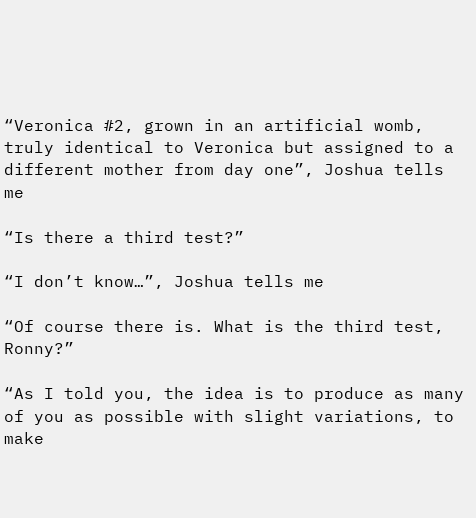“Veronica #2, grown in an artificial womb, truly identical to Veronica but assigned to a different mother from day one”, Joshua tells me

“Is there a third test?”

“I don’t know…”, Joshua tells me

“Of course there is. What is the third test, Ronny?”

“As I told you, the idea is to produce as many of you as possible with slight variations, to make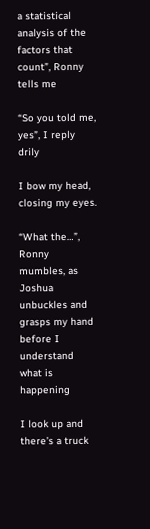a statistical analysis of the factors that count”, Ronny tells me

“So you told me, yes”, I reply drily

I bow my head, closing my eyes.

“What the…”, Ronny mumbles, as Joshua unbuckles and grasps my hand before I understand what is happening

I look up and there’s a truck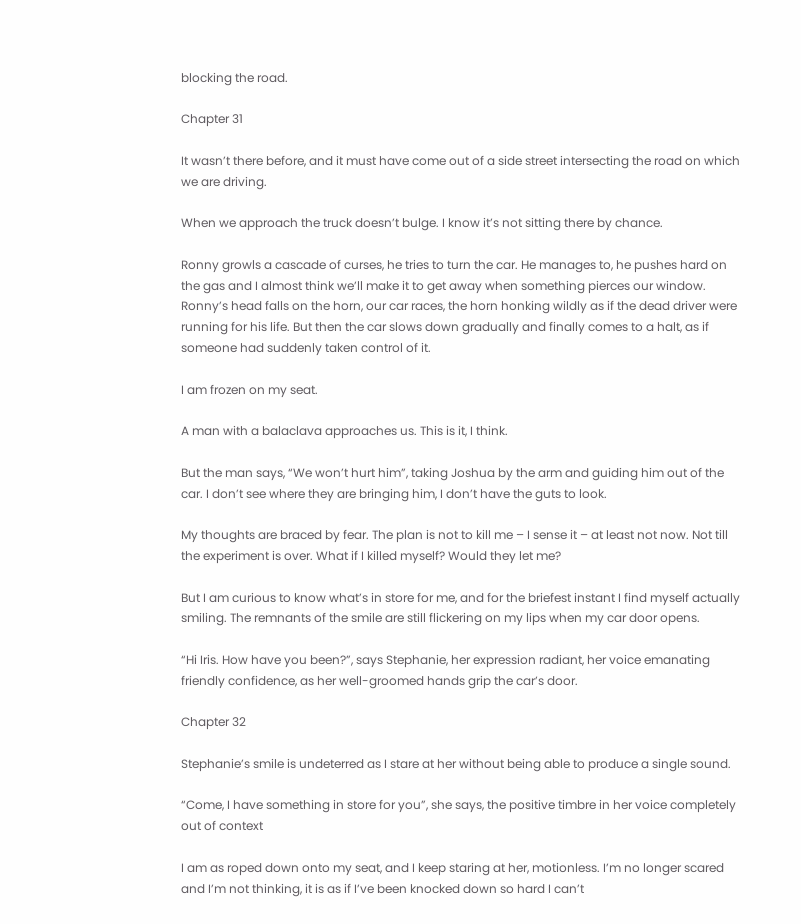blocking the road.

Chapter 31

It wasn’t there before, and it must have come out of a side street intersecting the road on which we are driving.

When we approach the truck doesn’t bulge. I know it’s not sitting there by chance.

Ronny growls a cascade of curses, he tries to turn the car. He manages to, he pushes hard on the gas and I almost think we’ll make it to get away when something pierces our window. Ronny’s head falls on the horn, our car races, the horn honking wildly as if the dead driver were running for his life. But then the car slows down gradually and finally comes to a halt, as if someone had suddenly taken control of it.

I am frozen on my seat.

A man with a balaclava approaches us. This is it, I think.

But the man says, “We won’t hurt him”, taking Joshua by the arm and guiding him out of the car. I don’t see where they are bringing him, I don’t have the guts to look.

My thoughts are braced by fear. The plan is not to kill me – I sense it – at least not now. Not till the experiment is over. What if I killed myself? Would they let me?

But I am curious to know what’s in store for me, and for the briefest instant I find myself actually smiling. The remnants of the smile are still flickering on my lips when my car door opens.

“Hi Iris. How have you been?”, says Stephanie, her expression radiant, her voice emanating friendly confidence, as her well-groomed hands grip the car’s door.

Chapter 32

Stephanie’s smile is undeterred as I stare at her without being able to produce a single sound.

“Come, I have something in store for you”, she says, the positive timbre in her voice completely out of context

I am as roped down onto my seat, and I keep staring at her, motionless. I’m no longer scared and I’m not thinking, it is as if I’ve been knocked down so hard I can’t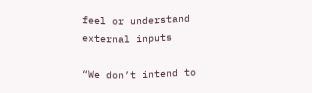feel or understand external inputs

“We don’t intend to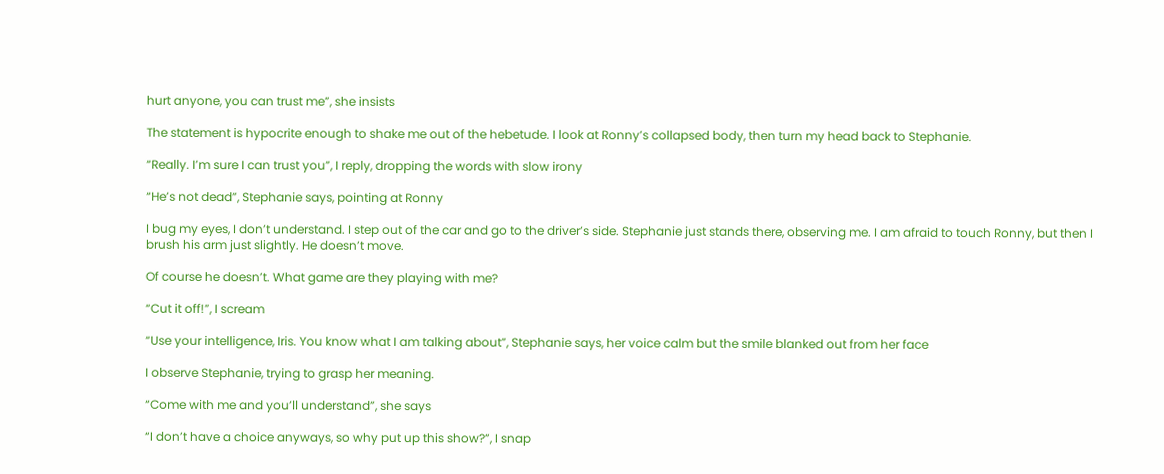hurt anyone, you can trust me”, she insists

The statement is hypocrite enough to shake me out of the hebetude. I look at Ronny’s collapsed body, then turn my head back to Stephanie.

“Really. I’m sure I can trust you”, I reply, dropping the words with slow irony

“He’s not dead”, Stephanie says, pointing at Ronny

I bug my eyes, I don’t understand. I step out of the car and go to the driver’s side. Stephanie just stands there, observing me. I am afraid to touch Ronny, but then I brush his arm just slightly. He doesn’t move.

Of course he doesn’t. What game are they playing with me?

“Cut it off!”, I scream

“Use your intelligence, Iris. You know what I am talking about”, Stephanie says, her voice calm but the smile blanked out from her face

I observe Stephanie, trying to grasp her meaning.

“Come with me and you’ll understand”, she says

“I don’t have a choice anyways, so why put up this show?”, I snap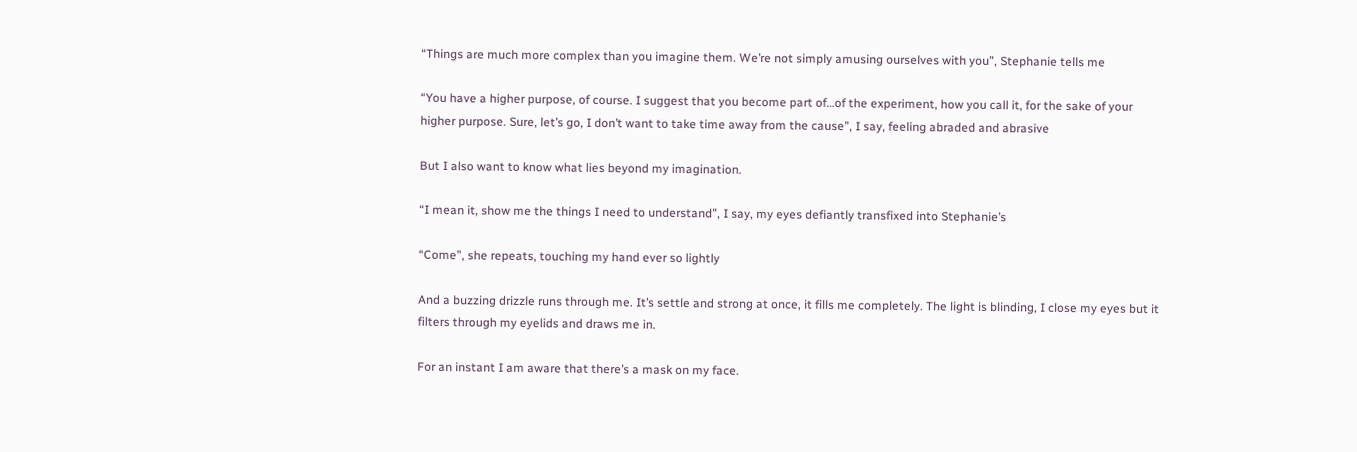“Things are much more complex than you imagine them. We’re not simply amusing ourselves with you”, Stephanie tells me

“You have a higher purpose, of course. I suggest that you become part of…of the experiment, how you call it, for the sake of your higher purpose. Sure, let’s go, I don’t want to take time away from the cause”, I say, feeling abraded and abrasive

But I also want to know what lies beyond my imagination.

“I mean it, show me the things I need to understand”, I say, my eyes defiantly transfixed into Stephanie’s

“Come”, she repeats, touching my hand ever so lightly

And a buzzing drizzle runs through me. It’s settle and strong at once, it fills me completely. The light is blinding, I close my eyes but it filters through my eyelids and draws me in.

For an instant I am aware that there’s a mask on my face.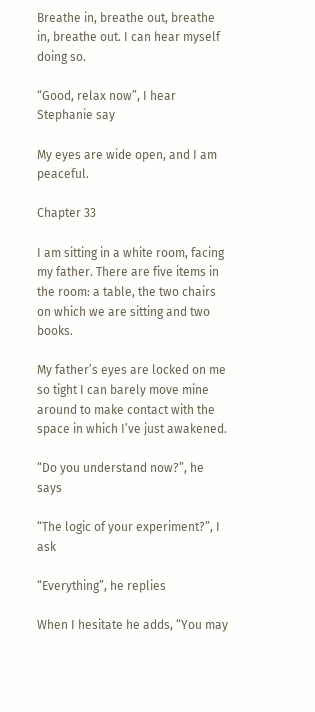Breathe in, breathe out, breathe in, breathe out. I can hear myself doing so.

“Good, relax now”, I hear Stephanie say

My eyes are wide open, and I am peaceful.

Chapter 33

I am sitting in a white room, facing my father. There are five items in the room: a table, the two chairs on which we are sitting and two books.

My father’s eyes are locked on me so tight I can barely move mine around to make contact with the space in which I’ve just awakened.

“Do you understand now?”, he says

“The logic of your experiment?”, I ask

“Everything”, he replies

When I hesitate he adds, “You may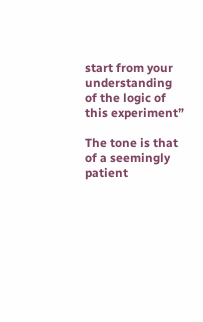start from your understanding of the logic of this experiment”

The tone is that of a seemingly patient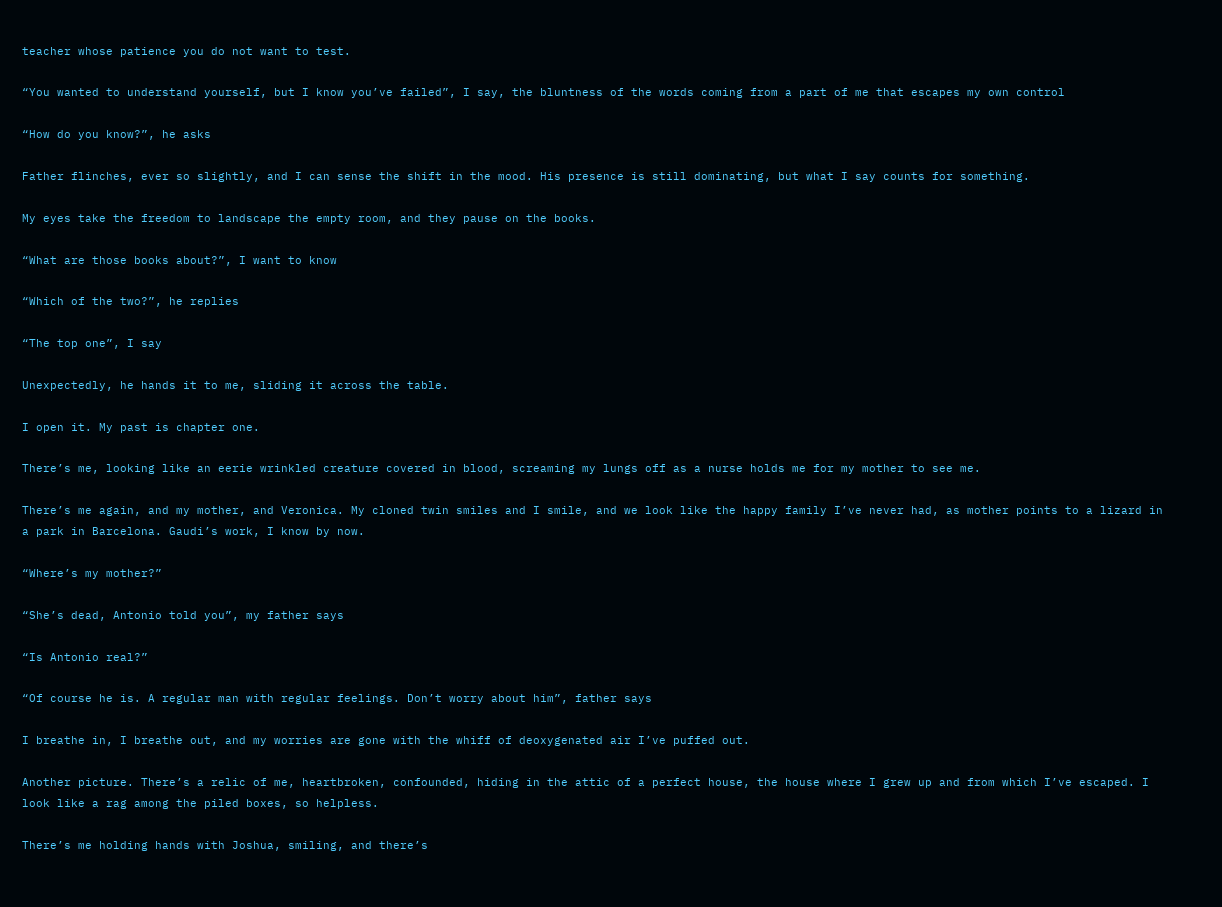teacher whose patience you do not want to test.

“You wanted to understand yourself, but I know you’ve failed”, I say, the bluntness of the words coming from a part of me that escapes my own control

“How do you know?”, he asks

Father flinches, ever so slightly, and I can sense the shift in the mood. His presence is still dominating, but what I say counts for something.

My eyes take the freedom to landscape the empty room, and they pause on the books.

“What are those books about?”, I want to know

“Which of the two?”, he replies

“The top one”, I say

Unexpectedly, he hands it to me, sliding it across the table.

I open it. My past is chapter one.

There’s me, looking like an eerie wrinkled creature covered in blood, screaming my lungs off as a nurse holds me for my mother to see me.

There’s me again, and my mother, and Veronica. My cloned twin smiles and I smile, and we look like the happy family I’ve never had, as mother points to a lizard in a park in Barcelona. Gaudi’s work, I know by now.

“Where’s my mother?”

“She’s dead, Antonio told you”, my father says

“Is Antonio real?”

“Of course he is. A regular man with regular feelings. Don’t worry about him”, father says

I breathe in, I breathe out, and my worries are gone with the whiff of deoxygenated air I’ve puffed out.

Another picture. There’s a relic of me, heartbroken, confounded, hiding in the attic of a perfect house, the house where I grew up and from which I’ve escaped. I look like a rag among the piled boxes, so helpless.

There’s me holding hands with Joshua, smiling, and there’s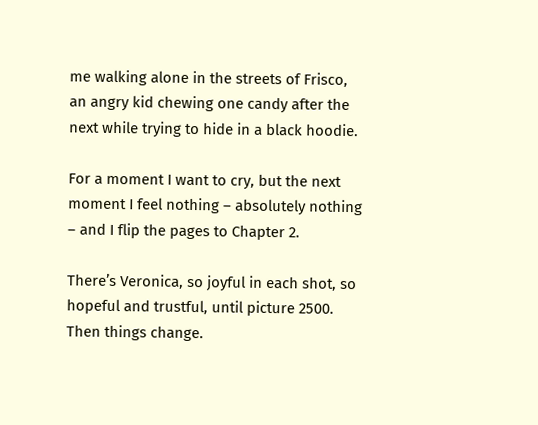me walking alone in the streets of Frisco, an angry kid chewing one candy after the next while trying to hide in a black hoodie.

For a moment I want to cry, but the next moment I feel nothing – absolutely nothing – and I flip the pages to Chapter 2.

There’s Veronica, so joyful in each shot, so hopeful and trustful, until picture 2500. Then things change.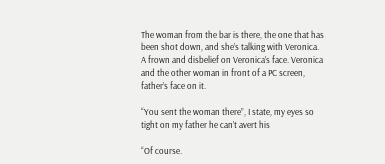The woman from the bar is there, the one that has been shot down, and she’s talking with Veronica. A frown and disbelief on Veronica’s face. Veronica and the other woman in front of a PC screen, father’s face on it.

“You sent the woman there”, I state, my eyes so tight on my father he can’t avert his

“Of course.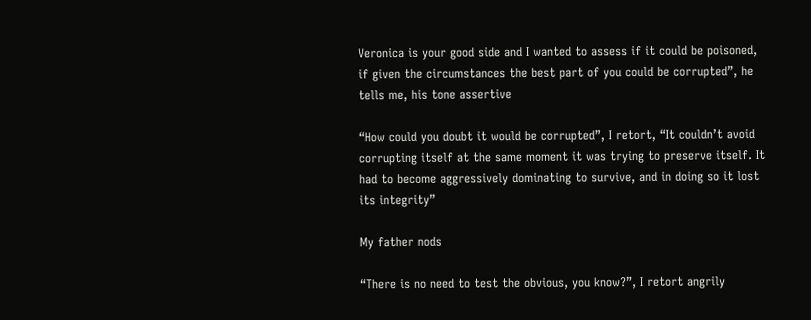Veronica is your good side and I wanted to assess if it could be poisoned, if given the circumstances the best part of you could be corrupted”, he tells me, his tone assertive

“How could you doubt it would be corrupted”, I retort, “It couldn’t avoid corrupting itself at the same moment it was trying to preserve itself. It had to become aggressively dominating to survive, and in doing so it lost its integrity”

My father nods

“There is no need to test the obvious, you know?”, I retort angrily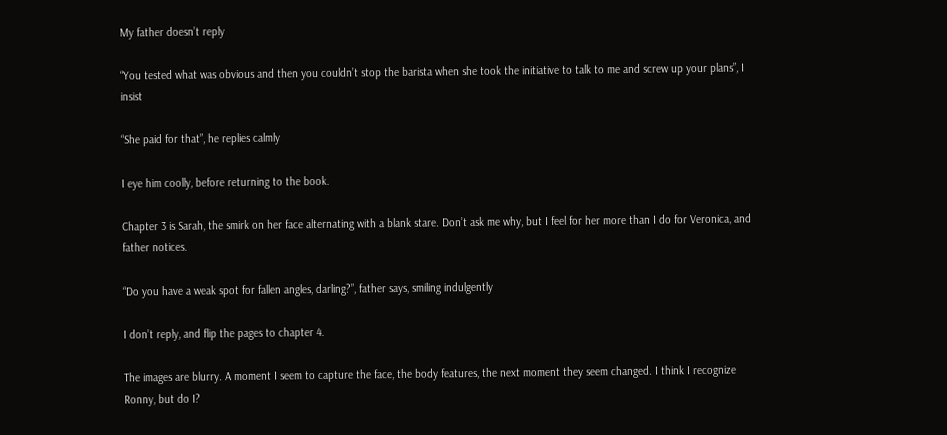My father doesn’t reply

“You tested what was obvious and then you couldn’t stop the barista when she took the initiative to talk to me and screw up your plans”, I insist

“She paid for that”, he replies calmly

I eye him coolly, before returning to the book.

Chapter 3 is Sarah, the smirk on her face alternating with a blank stare. Don’t ask me why, but I feel for her more than I do for Veronica, and father notices.

“Do you have a weak spot for fallen angles, darling?”, father says, smiling indulgently

I don’t reply, and flip the pages to chapter 4.

The images are blurry. A moment I seem to capture the face, the body features, the next moment they seem changed. I think I recognize Ronny, but do I?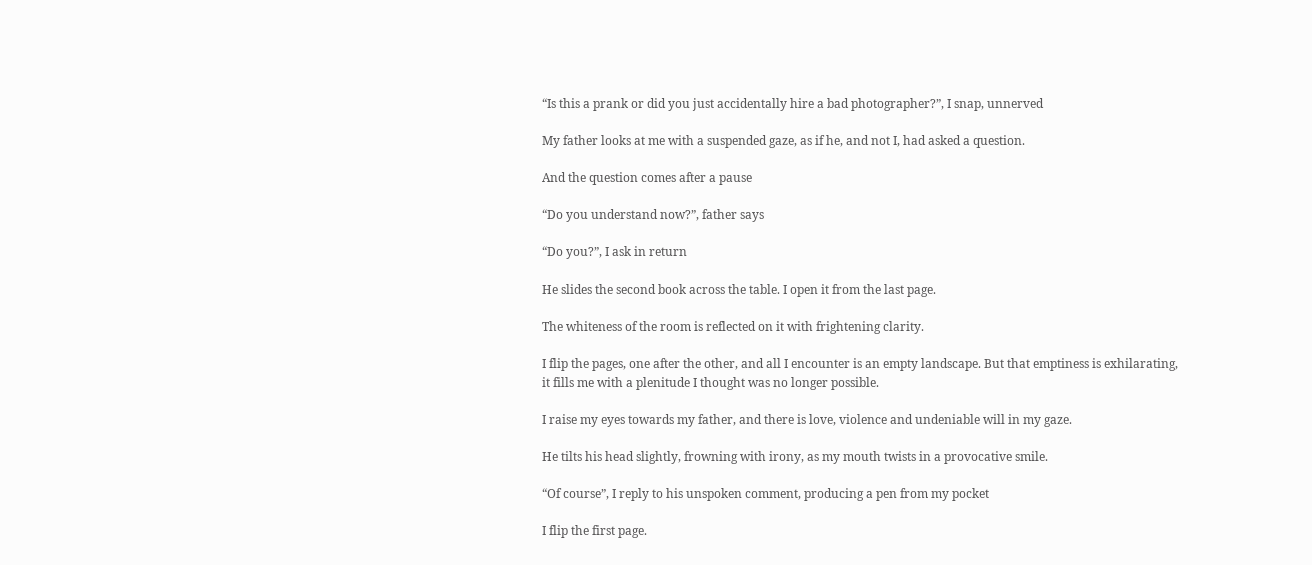“Is this a prank or did you just accidentally hire a bad photographer?”, I snap, unnerved

My father looks at me with a suspended gaze, as if he, and not I, had asked a question.

And the question comes after a pause

“Do you understand now?”, father says

“Do you?”, I ask in return

He slides the second book across the table. I open it from the last page.

The whiteness of the room is reflected on it with frightening clarity.

I flip the pages, one after the other, and all I encounter is an empty landscape. But that emptiness is exhilarating, it fills me with a plenitude I thought was no longer possible.

I raise my eyes towards my father, and there is love, violence and undeniable will in my gaze.

He tilts his head slightly, frowning with irony, as my mouth twists in a provocative smile.

“Of course”, I reply to his unspoken comment, producing a pen from my pocket

I flip the first page.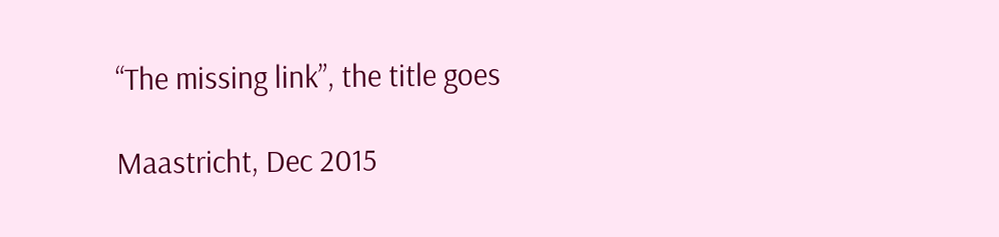“The missing link”, the title goes

Maastricht, Dec 2015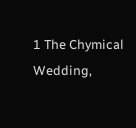1 The Chymical Wedding,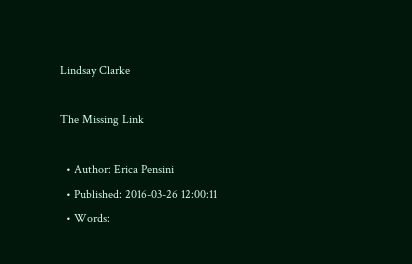Lindsay Clarke

The Missing Link

  • Author: Erica Pensini
  • Published: 2016-03-26 12:00:11
  • Words: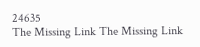24635
The Missing Link The Missing Link